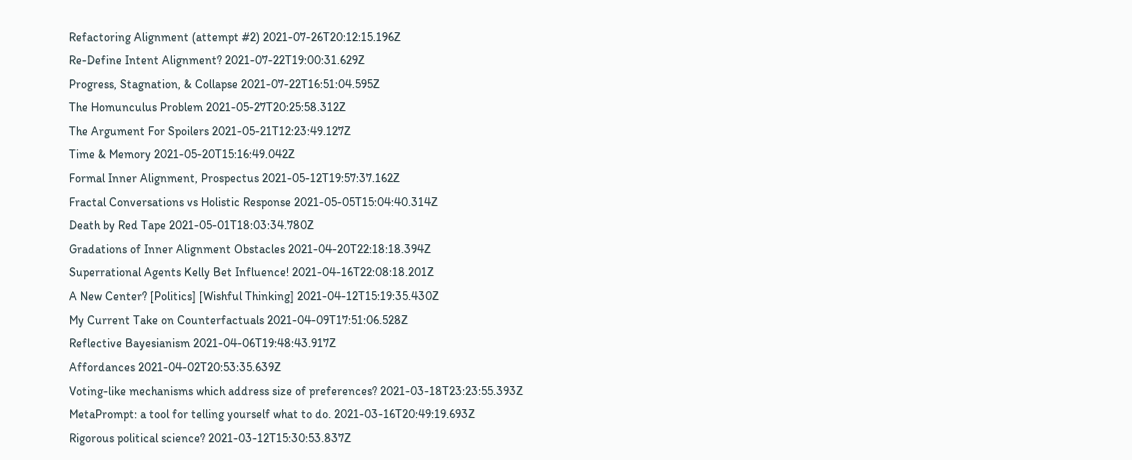Refactoring Alignment (attempt #2) 2021-07-26T20:12:15.196Z
Re-Define Intent Alignment? 2021-07-22T19:00:31.629Z
Progress, Stagnation, & Collapse 2021-07-22T16:51:04.595Z
The Homunculus Problem 2021-05-27T20:25:58.312Z
The Argument For Spoilers 2021-05-21T12:23:49.127Z
Time & Memory 2021-05-20T15:16:49.042Z
Formal Inner Alignment, Prospectus 2021-05-12T19:57:37.162Z
Fractal Conversations vs Holistic Response 2021-05-05T15:04:40.314Z
Death by Red Tape 2021-05-01T18:03:34.780Z
Gradations of Inner Alignment Obstacles 2021-04-20T22:18:18.394Z
Superrational Agents Kelly Bet Influence! 2021-04-16T22:08:18.201Z
A New Center? [Politics] [Wishful Thinking] 2021-04-12T15:19:35.430Z
My Current Take on Counterfactuals 2021-04-09T17:51:06.528Z
Reflective Bayesianism 2021-04-06T19:48:43.917Z
Affordances 2021-04-02T20:53:35.639Z
Voting-like mechanisms which address size of preferences? 2021-03-18T23:23:55.393Z
MetaPrompt: a tool for telling yourself what to do. 2021-03-16T20:49:19.693Z
Rigorous political science? 2021-03-12T15:30:53.837Z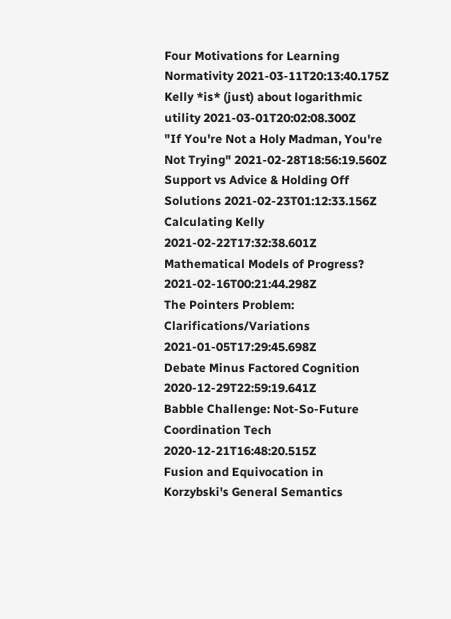Four Motivations for Learning Normativity 2021-03-11T20:13:40.175Z
Kelly *is* (just) about logarithmic utility 2021-03-01T20:02:08.300Z
"If You're Not a Holy Madman, You're Not Trying" 2021-02-28T18:56:19.560Z
Support vs Advice & Holding Off Solutions 2021-02-23T01:12:33.156Z
Calculating Kelly 2021-02-22T17:32:38.601Z
Mathematical Models of Progress? 2021-02-16T00:21:44.298Z
The Pointers Problem: Clarifications/Variations 2021-01-05T17:29:45.698Z
Debate Minus Factored Cognition 2020-12-29T22:59:19.641Z
Babble Challenge: Not-So-Future Coordination Tech 2020-12-21T16:48:20.515Z
Fusion and Equivocation in Korzybski's General Semantics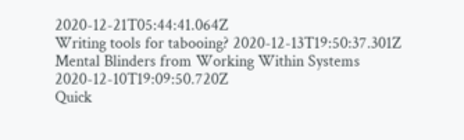2020-12-21T05:44:41.064Z
Writing tools for tabooing? 2020-12-13T19:50:37.301Z
Mental Blinders from Working Within Systems 2020-12-10T19:09:50.720Z
Quick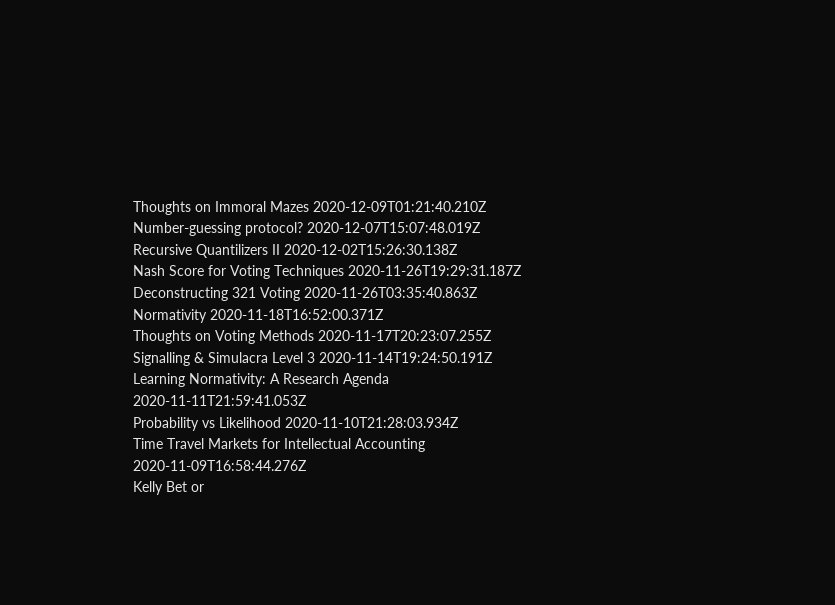Thoughts on Immoral Mazes 2020-12-09T01:21:40.210Z
Number-guessing protocol? 2020-12-07T15:07:48.019Z
Recursive Quantilizers II 2020-12-02T15:26:30.138Z
Nash Score for Voting Techniques 2020-11-26T19:29:31.187Z
Deconstructing 321 Voting 2020-11-26T03:35:40.863Z
Normativity 2020-11-18T16:52:00.371Z
Thoughts on Voting Methods 2020-11-17T20:23:07.255Z
Signalling & Simulacra Level 3 2020-11-14T19:24:50.191Z
Learning Normativity: A Research Agenda 2020-11-11T21:59:41.053Z
Probability vs Likelihood 2020-11-10T21:28:03.934Z
Time Travel Markets for Intellectual Accounting 2020-11-09T16:58:44.276Z
Kelly Bet or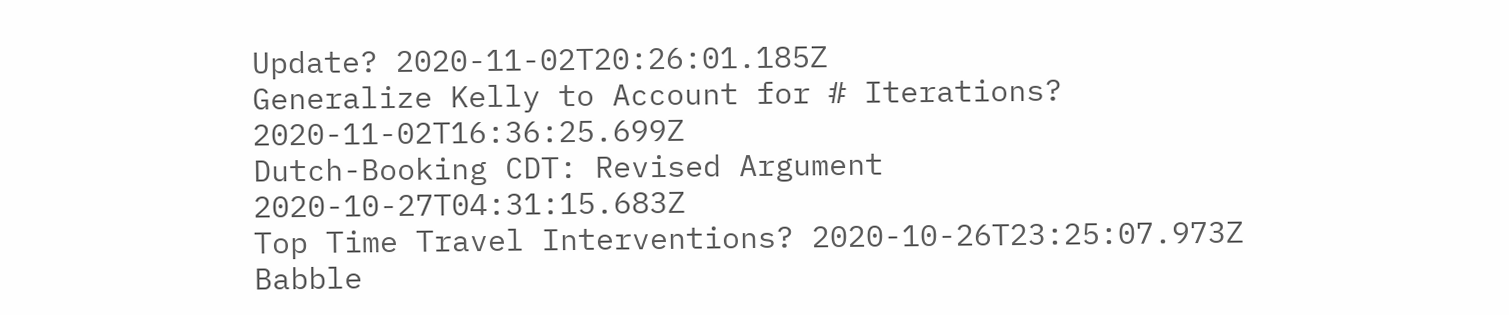Update? 2020-11-02T20:26:01.185Z
Generalize Kelly to Account for # Iterations? 2020-11-02T16:36:25.699Z
Dutch-Booking CDT: Revised Argument 2020-10-27T04:31:15.683Z
Top Time Travel Interventions? 2020-10-26T23:25:07.973Z
Babble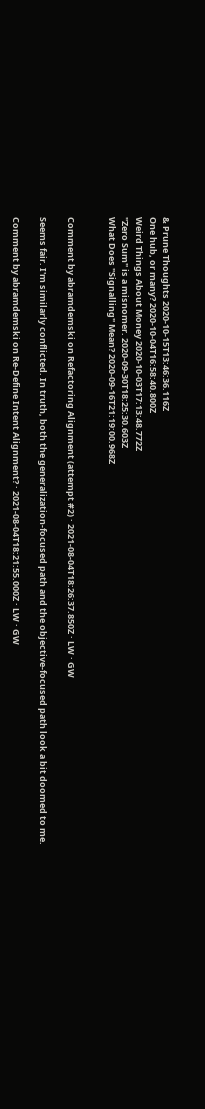& Prune Thoughts 2020-10-15T13:46:36.116Z
One hub, or many? 2020-10-04T16:58:40.800Z
Weird Things About Money 2020-10-03T17:13:48.772Z
"Zero Sum" is a misnomer. 2020-09-30T18:25:30.603Z
What Does "Signalling" Mean? 2020-09-16T21:19:00.968Z


Comment by abramdemski on Refactoring Alignment (attempt #2) · 2021-08-04T18:26:37.850Z · LW · GW

Seems fair. I'm similarly conflicted. In truth, both the generalization-focused path and the objective-focused path look a bit doomed to me.

Comment by abramdemski on Re-Define Intent Alignment? · 2021-08-04T18:21:55.000Z · LW · GW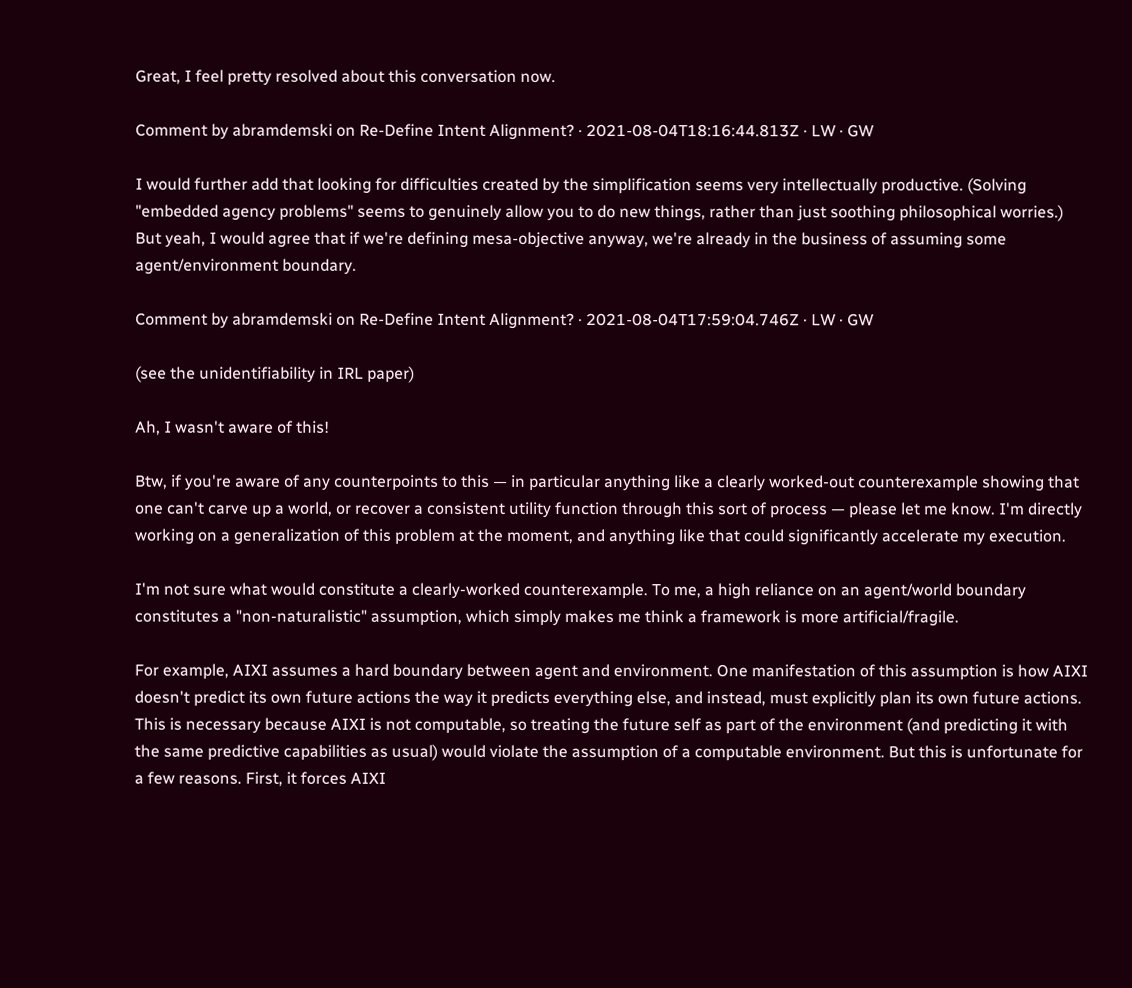Great, I feel pretty resolved about this conversation now.

Comment by abramdemski on Re-Define Intent Alignment? · 2021-08-04T18:16:44.813Z · LW · GW

I would further add that looking for difficulties created by the simplification seems very intellectually productive. (Solving "embedded agency problems" seems to genuinely allow you to do new things, rather than just soothing philosophical worries.) But yeah, I would agree that if we're defining mesa-objective anyway, we're already in the business of assuming some agent/environment boundary.

Comment by abramdemski on Re-Define Intent Alignment? · 2021-08-04T17:59:04.746Z · LW · GW

(see the unidentifiability in IRL paper)

Ah, I wasn't aware of this!

Btw, if you're aware of any counterpoints to this — in particular anything like a clearly worked-out counterexample showing that one can't carve up a world, or recover a consistent utility function through this sort of process — please let me know. I'm directly working on a generalization of this problem at the moment, and anything like that could significantly accelerate my execution.

I'm not sure what would constitute a clearly-worked counterexample. To me, a high reliance on an agent/world boundary constitutes a "non-naturalistic" assumption, which simply makes me think a framework is more artificial/fragile.

For example, AIXI assumes a hard boundary between agent and environment. One manifestation of this assumption is how AIXI doesn't predict its own future actions the way it predicts everything else, and instead, must explicitly plan its own future actions. This is necessary because AIXI is not computable, so treating the future self as part of the environment (and predicting it with the same predictive capabilities as usual) would violate the assumption of a computable environment. But this is unfortunate for a few reasons. First, it forces AIXI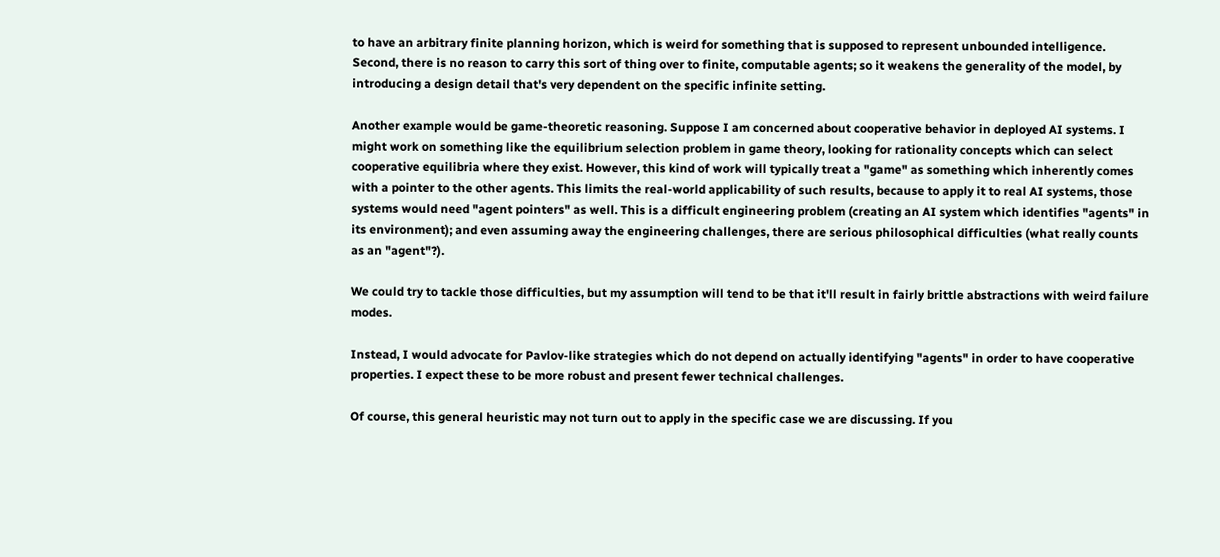to have an arbitrary finite planning horizon, which is weird for something that is supposed to represent unbounded intelligence. Second, there is no reason to carry this sort of thing over to finite, computable agents; so it weakens the generality of the model, by introducing a design detail that's very dependent on the specific infinite setting.

Another example would be game-theoretic reasoning. Suppose I am concerned about cooperative behavior in deployed AI systems. I might work on something like the equilibrium selection problem in game theory, looking for rationality concepts which can select cooperative equilibria where they exist. However, this kind of work will typically treat a "game" as something which inherently comes with a pointer to the other agents. This limits the real-world applicability of such results, because to apply it to real AI systems, those systems would need "agent pointers" as well. This is a difficult engineering problem (creating an AI system which identifies "agents" in its environment); and even assuming away the engineering challenges, there are serious philosophical difficulties (what really counts as an "agent"?).

We could try to tackle those difficulties, but my assumption will tend to be that it'll result in fairly brittle abstractions with weird failure modes.

Instead, I would advocate for Pavlov-like strategies which do not depend on actually identifying "agents" in order to have cooperative properties. I expect these to be more robust and present fewer technical challenges.

Of course, this general heuristic may not turn out to apply in the specific case we are discussing. If you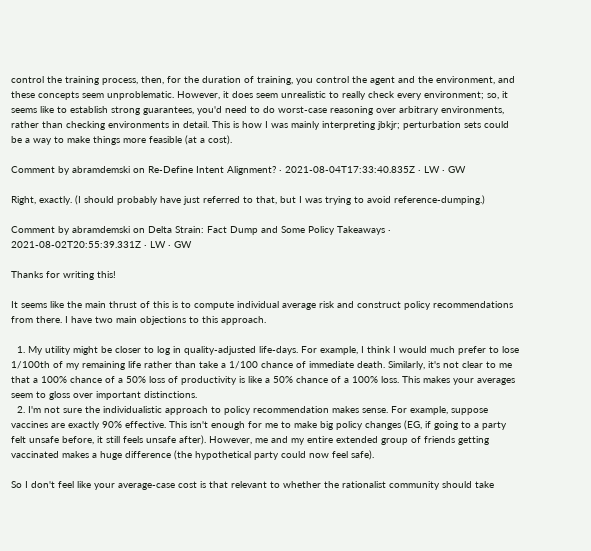control the training process, then, for the duration of training, you control the agent and the environment, and these concepts seem unproblematic. However, it does seem unrealistic to really check every environment; so, it seems like to establish strong guarantees, you'd need to do worst-case reasoning over arbitrary environments, rather than checking environments in detail. This is how I was mainly interpreting jbkjr; perturbation sets could be a way to make things more feasible (at a cost).

Comment by abramdemski on Re-Define Intent Alignment? · 2021-08-04T17:33:40.835Z · LW · GW

Right, exactly. (I should probably have just referred to that, but I was trying to avoid reference-dumping.)

Comment by abramdemski on Delta Strain: Fact Dump and Some Policy Takeaways · 2021-08-02T20:55:39.331Z · LW · GW

Thanks for writing this!

It seems like the main thrust of this is to compute individual average risk and construct policy recommendations from there. I have two main objections to this approach.

  1. My utility might be closer to log in quality-adjusted life-days. For example, I think I would much prefer to lose 1/100th of my remaining life rather than take a 1/100 chance of immediate death. Similarly, it's not clear to me that a 100% chance of a 50% loss of productivity is like a 50% chance of a 100% loss. This makes your averages seem to gloss over important distinctions.
  2. I'm not sure the individualistic approach to policy recommendation makes sense. For example, suppose vaccines are exactly 90% effective. This isn't enough for me to make big policy changes (EG, if going to a party felt unsafe before, it still feels unsafe after). However, me and my entire extended group of friends getting vaccinated makes a huge difference (the hypothetical party could now feel safe).

So I don't feel like your average-case cost is that relevant to whether the rationalist community should take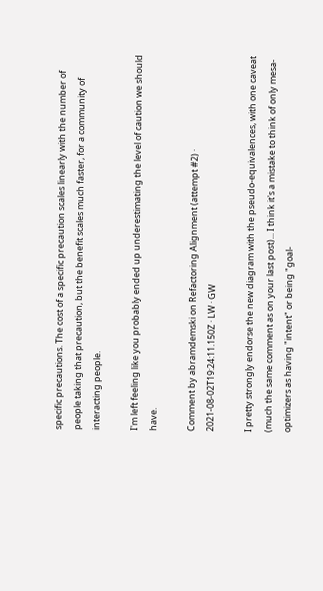specific precautions. The cost of a specific precaution scales linearly with the number of people taking that precaution, but the benefit scales much faster, for a community of interacting people.

I'm left feeling like you probably ended up underestimating the level of caution we should have.

Comment by abramdemski on Refactoring Alignment (attempt #2) · 2021-08-02T19:24:11.150Z · LW · GW

I pretty strongly endorse the new diagram with the pseudo-equivalences, with one caveat (much the same comment as on your last post)... I think it's a mistake to think of only mesa-optimizers as having "intent" or being "goal-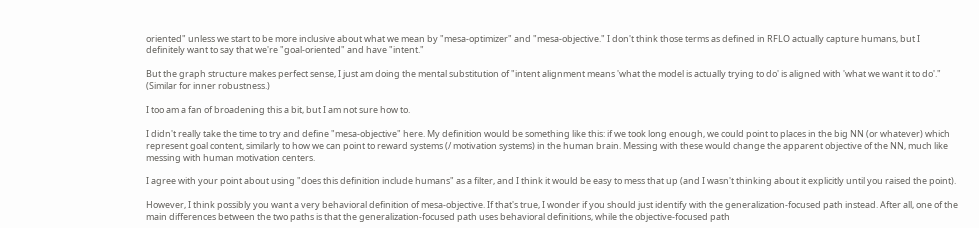oriented" unless we start to be more inclusive about what we mean by "mesa-optimizer" and "mesa-objective." I don't think those terms as defined in RFLO actually capture humans, but I definitely want to say that we're "goal-oriented" and have "intent."

But the graph structure makes perfect sense, I just am doing the mental substitution of "intent alignment means 'what the model is actually trying to do' is aligned with 'what we want it to do'." (Similar for inner robustness.)

I too am a fan of broadening this a bit, but I am not sure how to.

I didn't really take the time to try and define "mesa-objective" here. My definition would be something like this: if we took long enough, we could point to places in the big NN (or whatever) which represent goal content, similarly to how we can point to reward systems (/ motivation systems) in the human brain. Messing with these would change the apparent objective of the NN, much like messing with human motivation centers.

I agree with your point about using "does this definition include humans" as a filter, and I think it would be easy to mess that up (and I wasn't thinking about it explicitly until you raised the point).

However, I think possibly you want a very behavioral definition of mesa-objective. If that's true, I wonder if you should just identify with the generalization-focused path instead. After all, one of the main differences between the two paths is that the generalization-focused path uses behavioral definitions, while the objective-focused path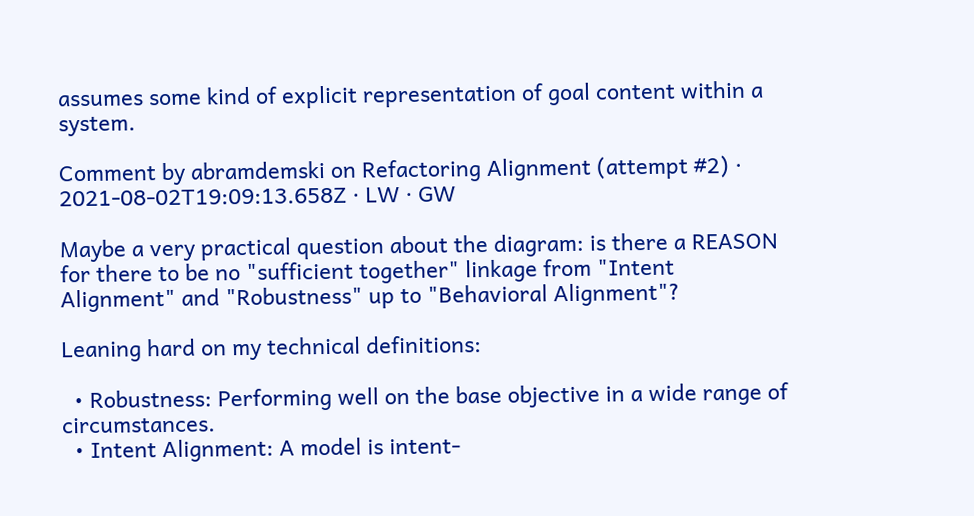assumes some kind of explicit representation of goal content within a system.

Comment by abramdemski on Refactoring Alignment (attempt #2) · 2021-08-02T19:09:13.658Z · LW · GW

Maybe a very practical question about the diagram: is there a REASON for there to be no "sufficient together" linkage from "Intent Alignment" and "Robustness" up to "Behavioral Alignment"?

Leaning hard on my technical definitions:

  • Robustness: Performing well on the base objective in a wide range of circumstances.
  • Intent Alignment: A model is intent-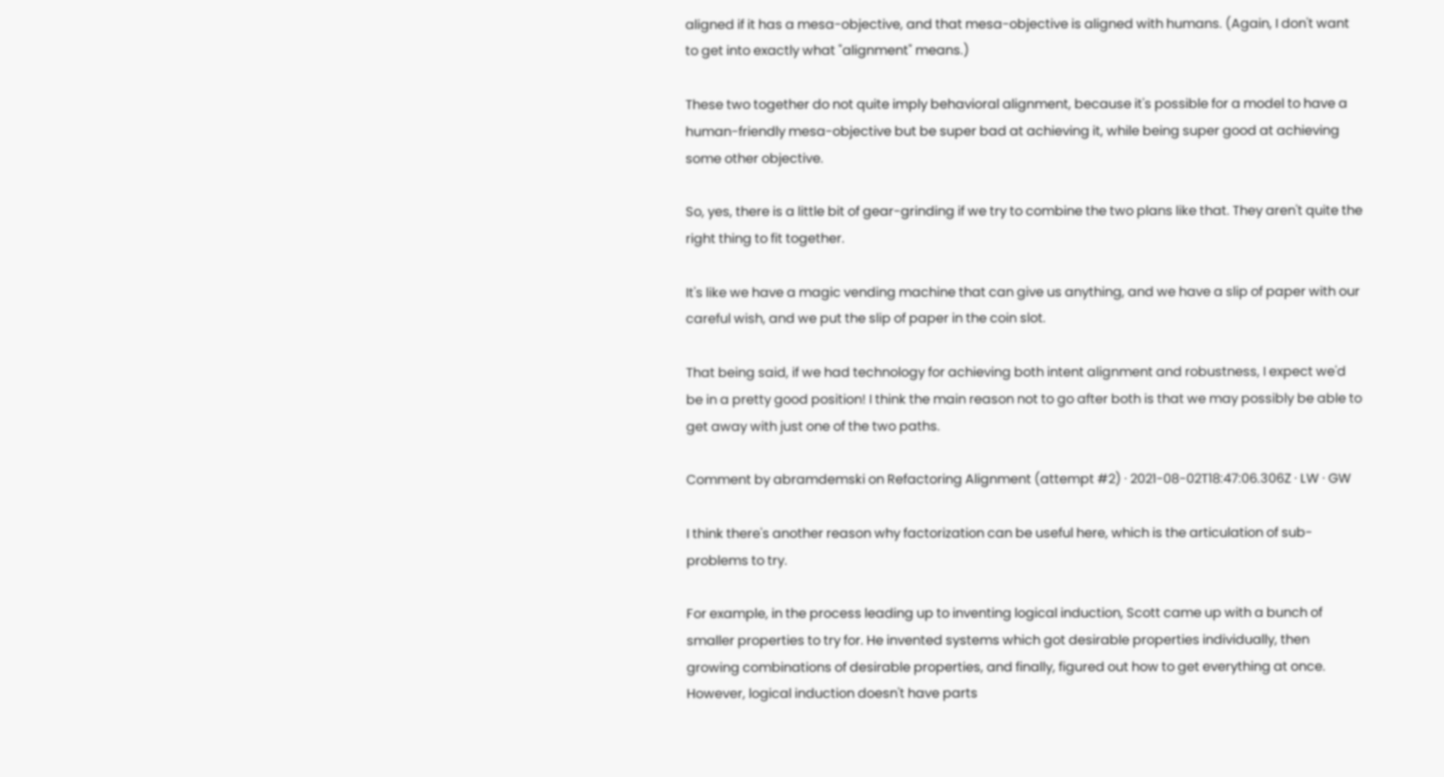aligned if it has a mesa-objective, and that mesa-objective is aligned with humans. (Again, I don't want to get into exactly what "alignment" means.)

These two together do not quite imply behavioral alignment, because it's possible for a model to have a human-friendly mesa-objective but be super bad at achieving it, while being super good at achieving some other objective.

So, yes, there is a little bit of gear-grinding if we try to combine the two plans like that. They aren't quite the right thing to fit together.

It's like we have a magic vending machine that can give us anything, and we have a slip of paper with our careful wish, and we put the slip of paper in the coin slot.

That being said, if we had technology for achieving both intent alignment and robustness, I expect we'd be in a pretty good position! I think the main reason not to go after both is that we may possibly be able to get away with just one of the two paths.

Comment by abramdemski on Refactoring Alignment (attempt #2) · 2021-08-02T18:47:06.306Z · LW · GW

I think there's another reason why factorization can be useful here, which is the articulation of sub-problems to try.

For example, in the process leading up to inventing logical induction, Scott came up with a bunch of smaller properties to try for. He invented systems which got desirable properties individually, then growing combinations of desirable properties, and finally, figured out how to get everything at once. However, logical induction doesn't have parts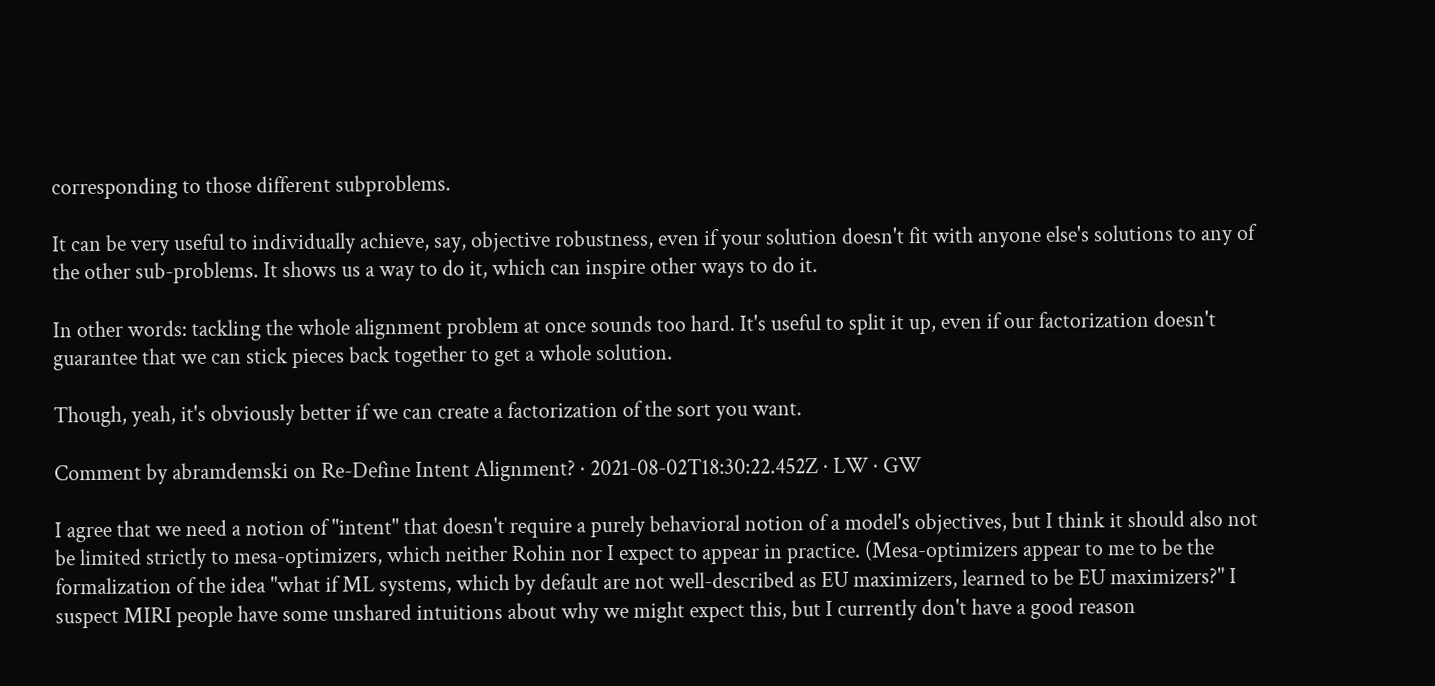corresponding to those different subproblems.

It can be very useful to individually achieve, say, objective robustness, even if your solution doesn't fit with anyone else's solutions to any of the other sub-problems. It shows us a way to do it, which can inspire other ways to do it.

In other words: tackling the whole alignment problem at once sounds too hard. It's useful to split it up, even if our factorization doesn't guarantee that we can stick pieces back together to get a whole solution.

Though, yeah, it's obviously better if we can create a factorization of the sort you want.

Comment by abramdemski on Re-Define Intent Alignment? · 2021-08-02T18:30:22.452Z · LW · GW

I agree that we need a notion of "intent" that doesn't require a purely behavioral notion of a model's objectives, but I think it should also not be limited strictly to mesa-optimizers, which neither Rohin nor I expect to appear in practice. (Mesa-optimizers appear to me to be the formalization of the idea "what if ML systems, which by default are not well-described as EU maximizers, learned to be EU maximizers?" I suspect MIRI people have some unshared intuitions about why we might expect this, but I currently don't have a good reason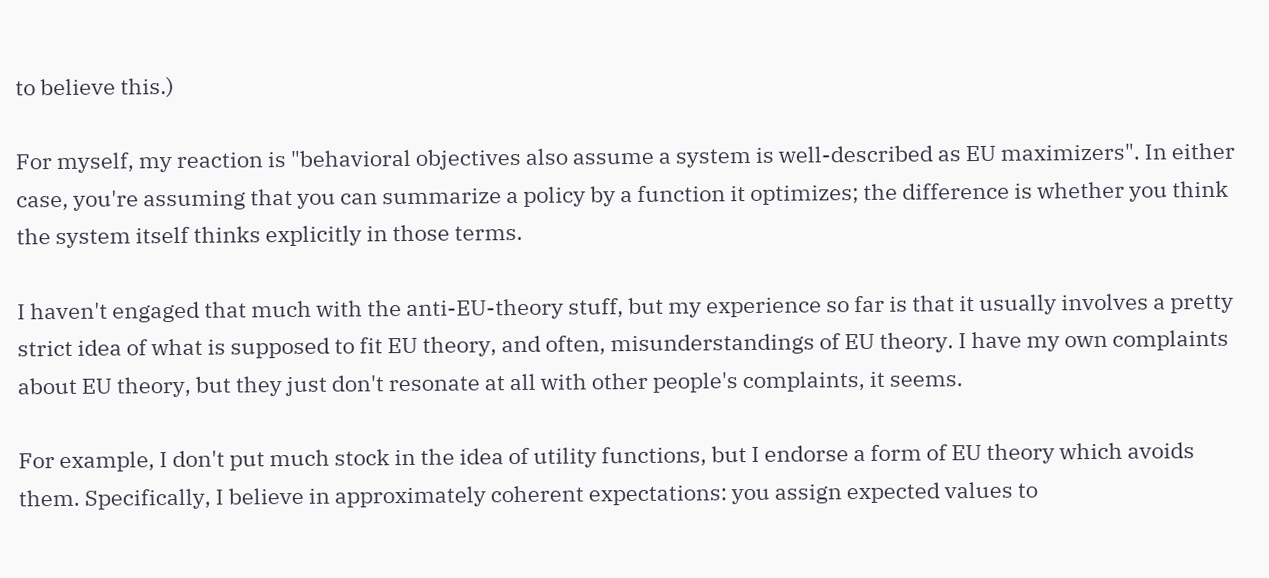to believe this.)

For myself, my reaction is "behavioral objectives also assume a system is well-described as EU maximizers". In either case, you're assuming that you can summarize a policy by a function it optimizes; the difference is whether you think the system itself thinks explicitly in those terms.

I haven't engaged that much with the anti-EU-theory stuff, but my experience so far is that it usually involves a pretty strict idea of what is supposed to fit EU theory, and often, misunderstandings of EU theory. I have my own complaints about EU theory, but they just don't resonate at all with other people's complaints, it seems.

For example, I don't put much stock in the idea of utility functions, but I endorse a form of EU theory which avoids them. Specifically, I believe in approximately coherent expectations: you assign expected values to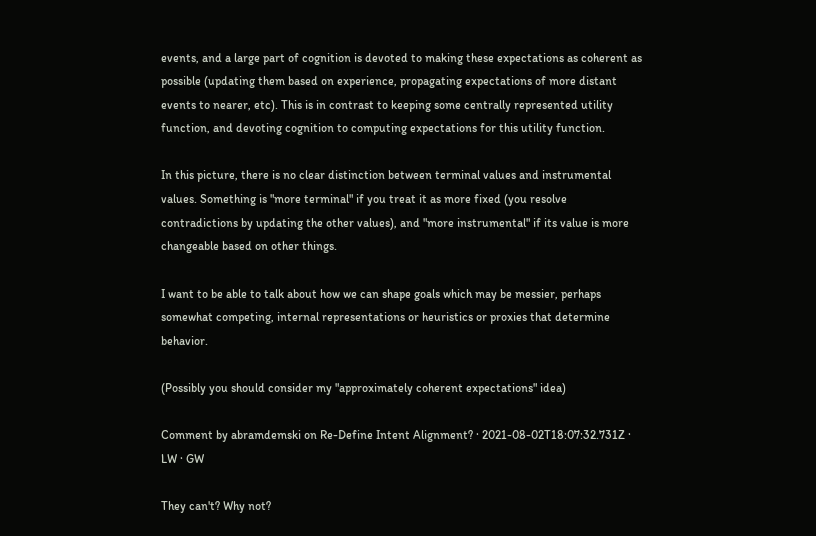events, and a large part of cognition is devoted to making these expectations as coherent as possible (updating them based on experience, propagating expectations of more distant events to nearer, etc). This is in contrast to keeping some centrally represented utility function, and devoting cognition to computing expectations for this utility function.

In this picture, there is no clear distinction between terminal values and instrumental values. Something is "more terminal" if you treat it as more fixed (you resolve contradictions by updating the other values), and "more instrumental" if its value is more changeable based on other things.

I want to be able to talk about how we can shape goals which may be messier, perhaps somewhat competing, internal representations or heuristics or proxies that determine behavior.

(Possibly you should consider my "approximately coherent expectations" idea)

Comment by abramdemski on Re-Define Intent Alignment? · 2021-08-02T18:07:32.731Z · LW · GW

They can't? Why not?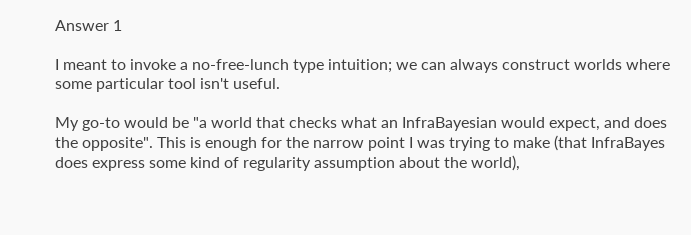Answer 1

I meant to invoke a no-free-lunch type intuition; we can always construct worlds where some particular tool isn't useful.

My go-to would be "a world that checks what an InfraBayesian would expect, and does the opposite". This is enough for the narrow point I was trying to make (that InfraBayes does express some kind of regularity assumption about the world),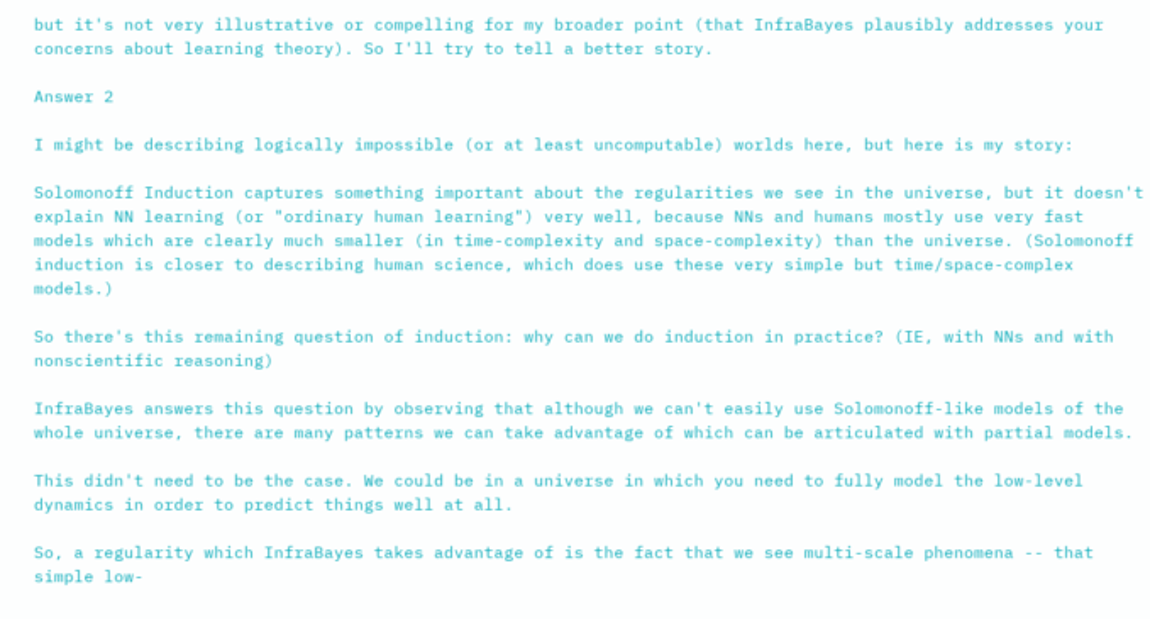but it's not very illustrative or compelling for my broader point (that InfraBayes plausibly addresses your concerns about learning theory). So I'll try to tell a better story.

Answer 2

I might be describing logically impossible (or at least uncomputable) worlds here, but here is my story:

Solomonoff Induction captures something important about the regularities we see in the universe, but it doesn't explain NN learning (or "ordinary human learning") very well, because NNs and humans mostly use very fast models which are clearly much smaller (in time-complexity and space-complexity) than the universe. (Solomonoff induction is closer to describing human science, which does use these very simple but time/space-complex models.)

So there's this remaining question of induction: why can we do induction in practice? (IE, with NNs and with nonscientific reasoning)

InfraBayes answers this question by observing that although we can't easily use Solomonoff-like models of the whole universe, there are many patterns we can take advantage of which can be articulated with partial models.

This didn't need to be the case. We could be in a universe in which you need to fully model the low-level dynamics in order to predict things well at all.

So, a regularity which InfraBayes takes advantage of is the fact that we see multi-scale phenomena -- that simple low-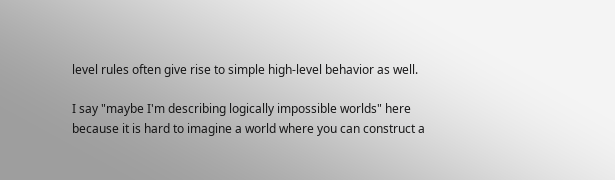level rules often give rise to simple high-level behavior as well.

I say "maybe I'm describing logically impossible worlds" here because it is hard to imagine a world where you can construct a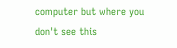computer but where you don't see this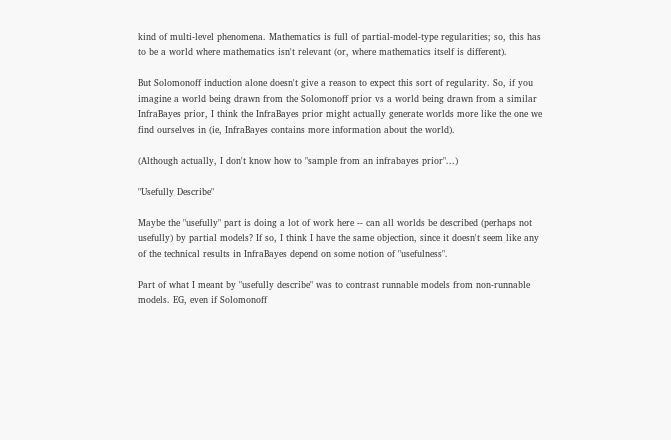kind of multi-level phenomena. Mathematics is full of partial-model-type regularities; so, this has to be a world where mathematics isn't relevant (or, where mathematics itself is different).

But Solomonoff induction alone doesn't give a reason to expect this sort of regularity. So, if you imagine a world being drawn from the Solomonoff prior vs a world being drawn from a similar InfraBayes prior, I think the InfraBayes prior might actually generate worlds more like the one we find ourselves in (ie, InfraBayes contains more information about the world).

(Although actually, I don't know how to "sample from an infrabayes prior"...)

"Usefully Describe"

Maybe the "usefully" part is doing a lot of work here -- can all worlds be described (perhaps not usefully) by partial models? If so, I think I have the same objection, since it doesn't seem like any of the technical results in InfraBayes depend on some notion of "usefulness".

Part of what I meant by "usefully describe" was to contrast runnable models from non-runnable models. EG, even if Solomonoff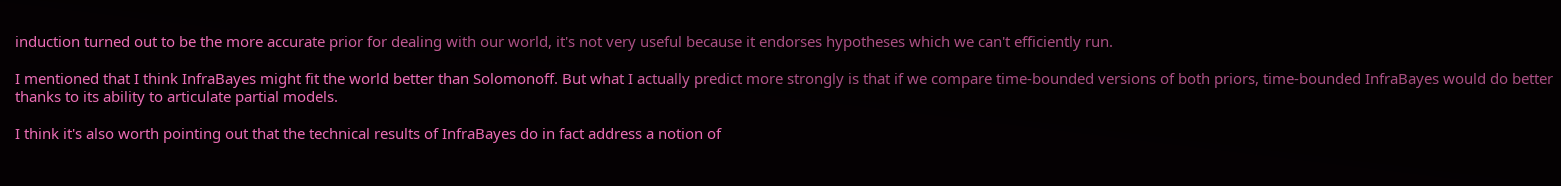induction turned out to be the more accurate prior for dealing with our world, it's not very useful because it endorses hypotheses which we can't efficiently run.

I mentioned that I think InfraBayes might fit the world better than Solomonoff. But what I actually predict more strongly is that if we compare time-bounded versions of both priors, time-bounded InfraBayes would do better thanks to its ability to articulate partial models.

I think it's also worth pointing out that the technical results of InfraBayes do in fact address a notion of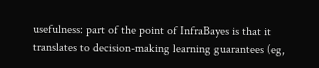usefulness: part of the point of InfraBayes is that it translates to decision-making learning guarantees (eg,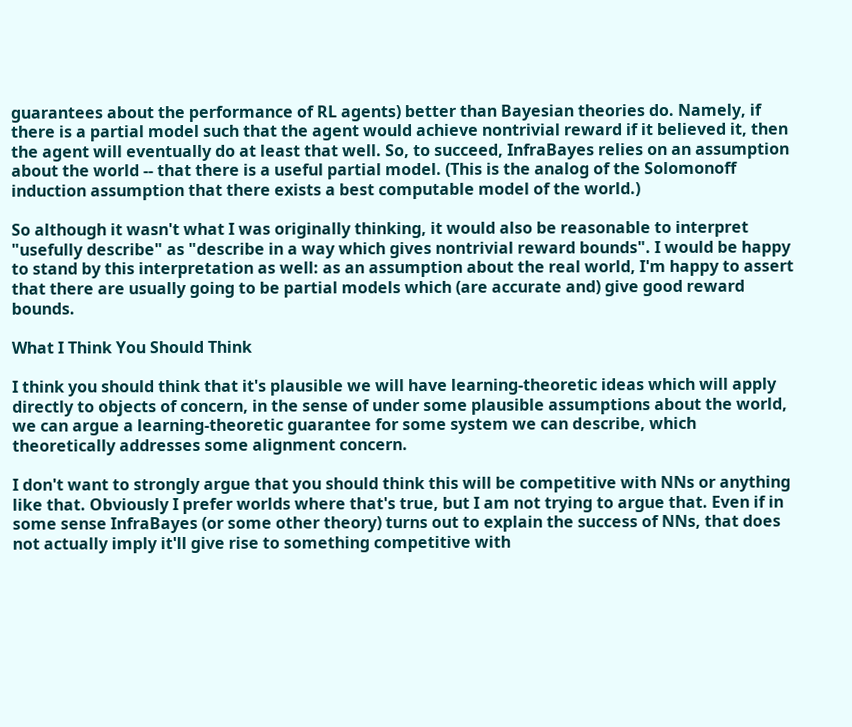guarantees about the performance of RL agents) better than Bayesian theories do. Namely, if there is a partial model such that the agent would achieve nontrivial reward if it believed it, then the agent will eventually do at least that well. So, to succeed, InfraBayes relies on an assumption about the world -- that there is a useful partial model. (This is the analog of the Solomonoff induction assumption that there exists a best computable model of the world.)

So although it wasn't what I was originally thinking, it would also be reasonable to interpret "usefully describe" as "describe in a way which gives nontrivial reward bounds". I would be happy to stand by this interpretation as well: as an assumption about the real world, I'm happy to assert that there are usually going to be partial models which (are accurate and) give good reward bounds.

What I Think You Should Think

I think you should think that it's plausible we will have learning-theoretic ideas which will apply directly to objects of concern, in the sense of under some plausible assumptions about the world, we can argue a learning-theoretic guarantee for some system we can describe, which theoretically addresses some alignment concern.

I don't want to strongly argue that you should think this will be competitive with NNs or anything like that. Obviously I prefer worlds where that's true, but I am not trying to argue that. Even if in some sense InfraBayes (or some other theory) turns out to explain the success of NNs, that does not actually imply it'll give rise to something competitive with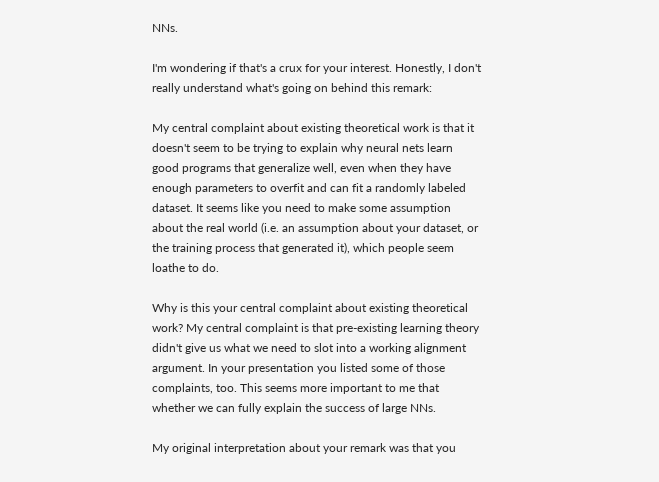NNs.

I'm wondering if that's a crux for your interest. Honestly, I don't really understand what's going on behind this remark:

My central complaint about existing theoretical work is that it doesn't seem to be trying to explain why neural nets learn good programs that generalize well, even when they have enough parameters to overfit and can fit a randomly labeled dataset. It seems like you need to make some assumption about the real world (i.e. an assumption about your dataset, or the training process that generated it), which people seem loathe to do.

Why is this your central complaint about existing theoretical work? My central complaint is that pre-existing learning theory didn't give us what we need to slot into a working alignment argument. In your presentation you listed some of those complaints, too. This seems more important to me that whether we can fully explain the success of large NNs.

My original interpretation about your remark was that you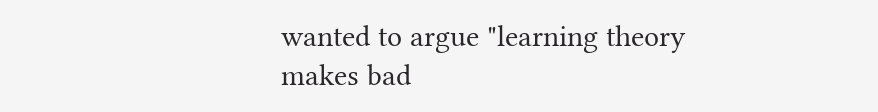wanted to argue "learning theory makes bad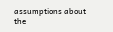assumptions about the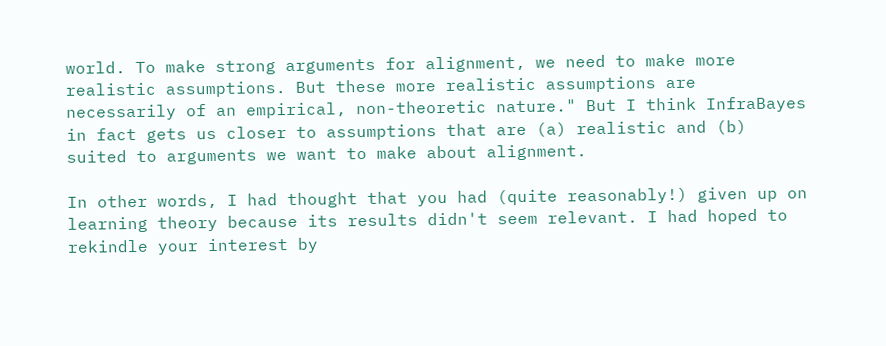world. To make strong arguments for alignment, we need to make more realistic assumptions. But these more realistic assumptions are necessarily of an empirical, non-theoretic nature." But I think InfraBayes in fact gets us closer to assumptions that are (a) realistic and (b) suited to arguments we want to make about alignment.

In other words, I had thought that you had (quite reasonably!) given up on learning theory because its results didn't seem relevant. I had hoped to rekindle your interest by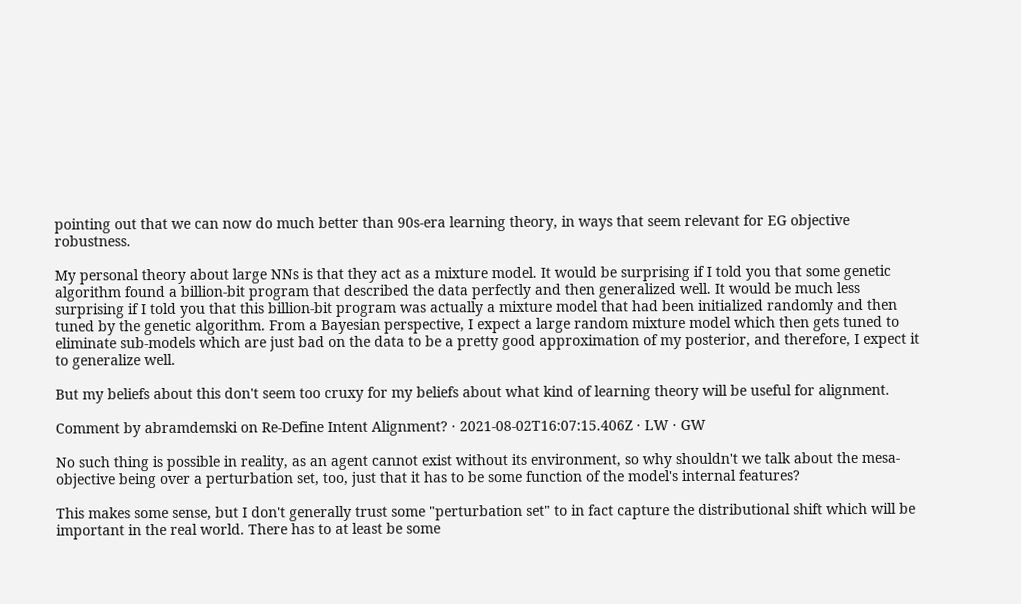pointing out that we can now do much better than 90s-era learning theory, in ways that seem relevant for EG objective robustness.

My personal theory about large NNs is that they act as a mixture model. It would be surprising if I told you that some genetic algorithm found a billion-bit program that described the data perfectly and then generalized well. It would be much less surprising if I told you that this billion-bit program was actually a mixture model that had been initialized randomly and then tuned by the genetic algorithm. From a Bayesian perspective, I expect a large random mixture model which then gets tuned to eliminate sub-models which are just bad on the data to be a pretty good approximation of my posterior, and therefore, I expect it to generalize well.

But my beliefs about this don't seem too cruxy for my beliefs about what kind of learning theory will be useful for alignment.

Comment by abramdemski on Re-Define Intent Alignment? · 2021-08-02T16:07:15.406Z · LW · GW

No such thing is possible in reality, as an agent cannot exist without its environment, so why shouldn't we talk about the mesa-objective being over a perturbation set, too, just that it has to be some function of the model's internal features?

This makes some sense, but I don't generally trust some "perturbation set" to in fact capture the distributional shift which will be important in the real world. There has to at least be some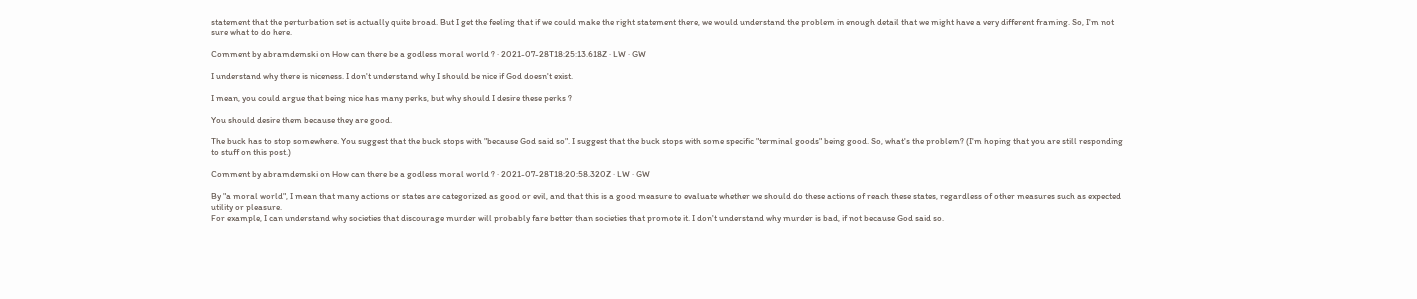statement that the perturbation set is actually quite broad. But I get the feeling that if we could make the right statement there, we would understand the problem in enough detail that we might have a very different framing. So, I'm not sure what to do here.

Comment by abramdemski on How can there be a godless moral world ? · 2021-07-28T18:25:13.618Z · LW · GW

I understand why there is niceness. I don't understand why I should be nice if God doesn't exist.

I mean, you could argue that being nice has many perks, but why should I desire these perks ?

You should desire them because they are good.

The buck has to stop somewhere. You suggest that the buck stops with "because God said so". I suggest that the buck stops with some specific "terminal goods" being good. So, what's the problem? (I'm hoping that you are still responding to stuff on this post.)

Comment by abramdemski on How can there be a godless moral world ? · 2021-07-28T18:20:58.320Z · LW · GW

By "a moral world", I mean that many actions or states are categorized as good or evil, and that this is a good measure to evaluate whether we should do these actions of reach these states, regardless of other measures such as expected utility or pleasure.
For example, I can understand why societies that discourage murder will probably fare better than societies that promote it. I don't understand why murder is bad, if not because God said so.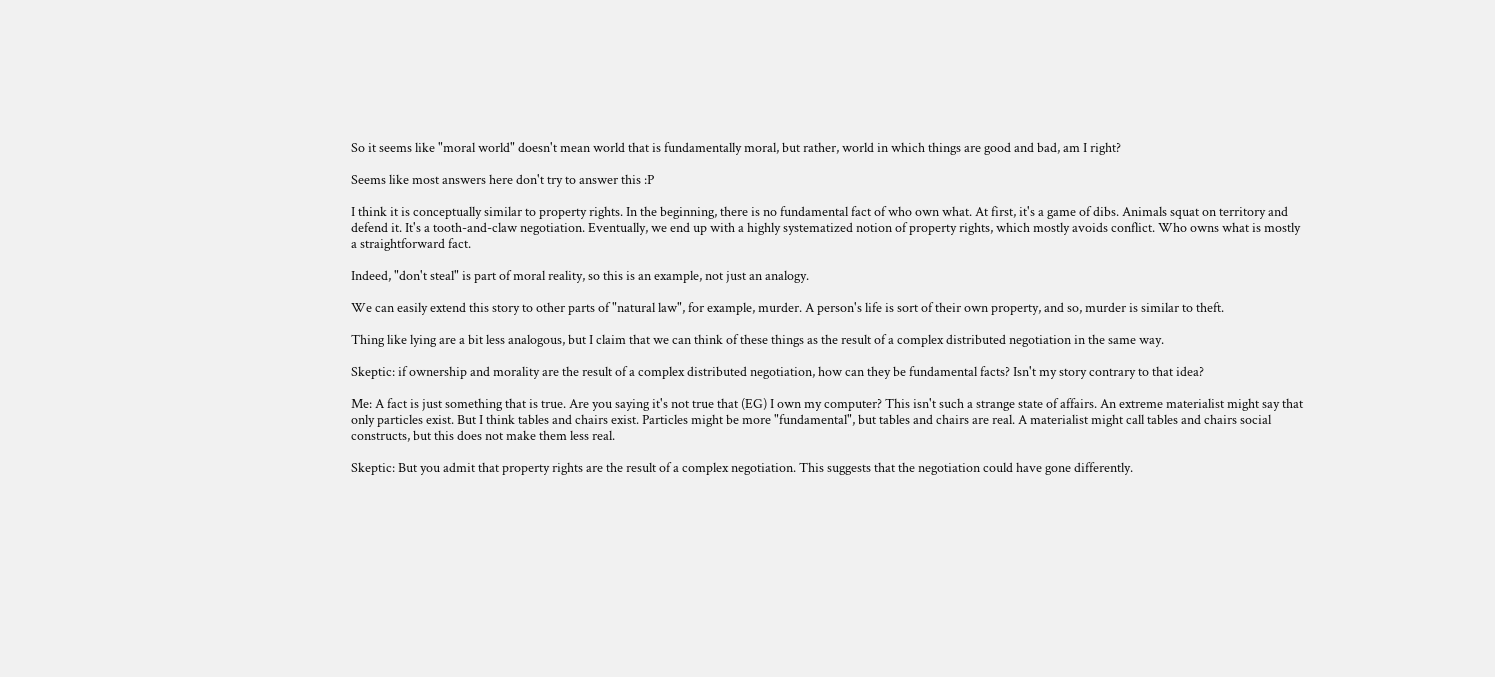So it seems like "moral world" doesn't mean world that is fundamentally moral, but rather, world in which things are good and bad, am I right?

Seems like most answers here don't try to answer this :P

I think it is conceptually similar to property rights. In the beginning, there is no fundamental fact of who own what. At first, it's a game of dibs. Animals squat on territory and defend it. It's a tooth-and-claw negotiation. Eventually, we end up with a highly systematized notion of property rights, which mostly avoids conflict. Who owns what is mostly a straightforward fact.

Indeed, "don't steal" is part of moral reality, so this is an example, not just an analogy.

We can easily extend this story to other parts of "natural law", for example, murder. A person's life is sort of their own property, and so, murder is similar to theft.

Thing like lying are a bit less analogous, but I claim that we can think of these things as the result of a complex distributed negotiation in the same way.

Skeptic: if ownership and morality are the result of a complex distributed negotiation, how can they be fundamental facts? Isn't my story contrary to that idea?

Me: A fact is just something that is true. Are you saying it's not true that (EG) I own my computer? This isn't such a strange state of affairs. An extreme materialist might say that only particles exist. But I think tables and chairs exist. Particles might be more "fundamental", but tables and chairs are real. A materialist might call tables and chairs social constructs, but this does not make them less real.

Skeptic: But you admit that property rights are the result of a complex negotiation. This suggests that the negotiation could have gone differently.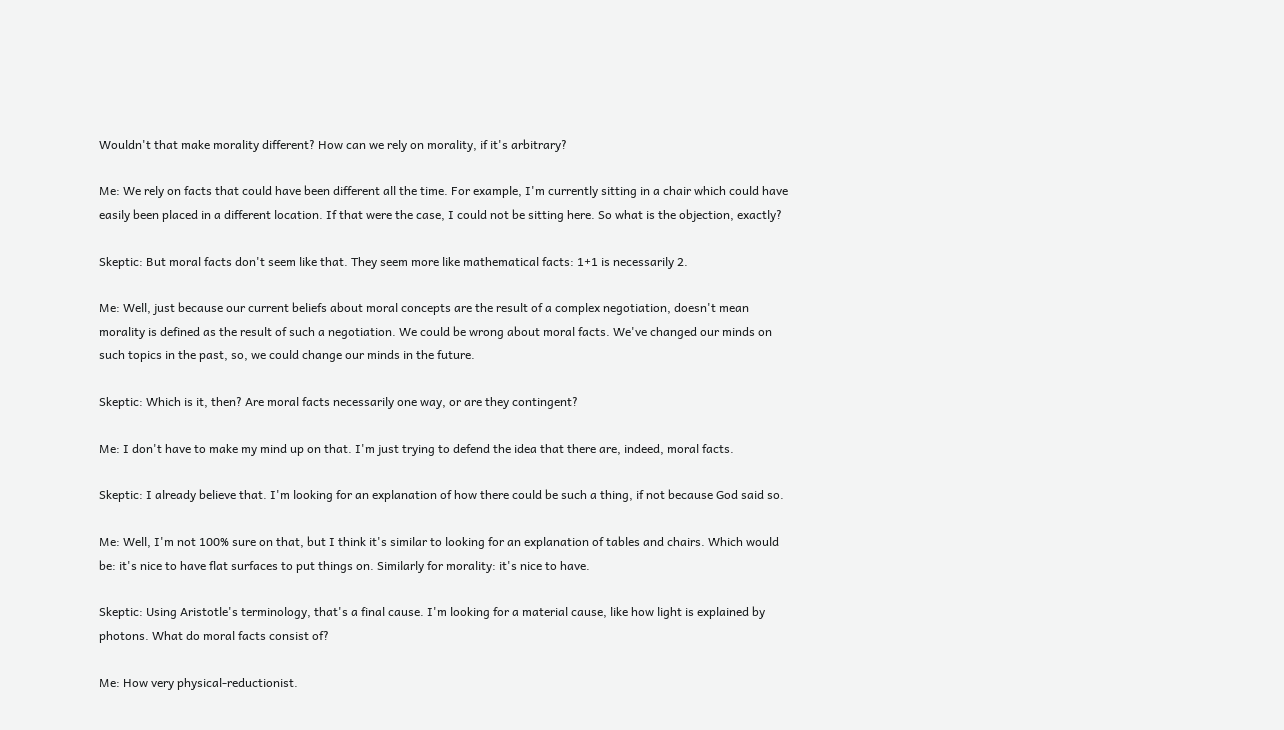Wouldn't that make morality different? How can we rely on morality, if it's arbitrary?

Me: We rely on facts that could have been different all the time. For example, I'm currently sitting in a chair which could have easily been placed in a different location. If that were the case, I could not be sitting here. So what is the objection, exactly?

Skeptic: But moral facts don't seem like that. They seem more like mathematical facts: 1+1 is necessarily 2.

Me: Well, just because our current beliefs about moral concepts are the result of a complex negotiation, doesn't mean morality is defined as the result of such a negotiation. We could be wrong about moral facts. We've changed our minds on such topics in the past, so, we could change our minds in the future.

Skeptic: Which is it, then? Are moral facts necessarily one way, or are they contingent?

Me: I don't have to make my mind up on that. I'm just trying to defend the idea that there are, indeed, moral facts.

Skeptic: I already believe that. I'm looking for an explanation of how there could be such a thing, if not because God said so.

Me: Well, I'm not 100% sure on that, but I think it's similar to looking for an explanation of tables and chairs. Which would be: it's nice to have flat surfaces to put things on. Similarly for morality: it's nice to have.

Skeptic: Using Aristotle's terminology, that's a final cause. I'm looking for a material cause, like how light is explained by photons. What do moral facts consist of?

Me: How very physical-reductionist.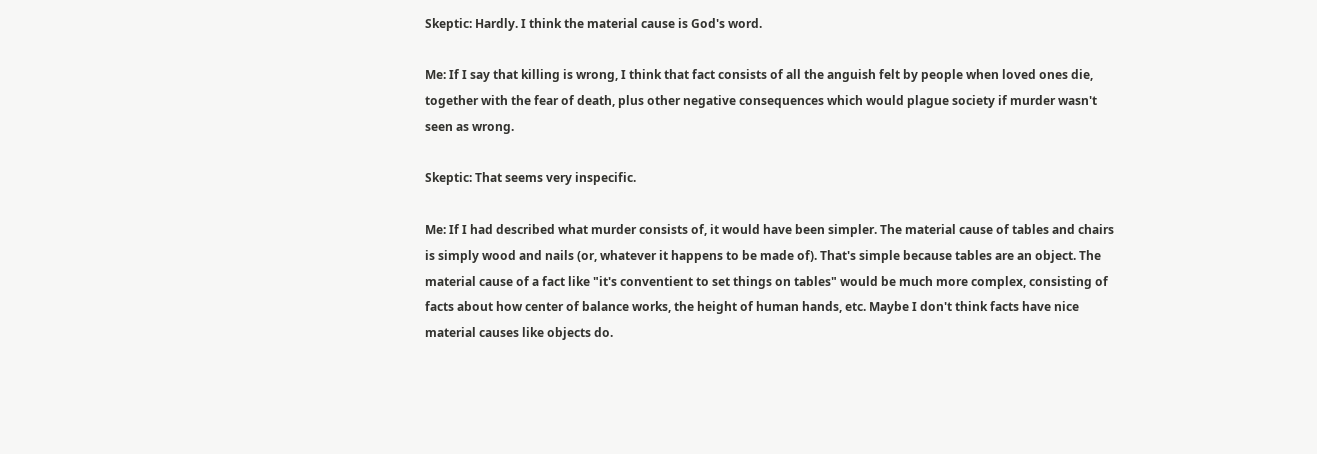Skeptic: Hardly. I think the material cause is God's word.

Me: If I say that killing is wrong, I think that fact consists of all the anguish felt by people when loved ones die, together with the fear of death, plus other negative consequences which would plague society if murder wasn't seen as wrong.

Skeptic: That seems very inspecific.

Me: If I had described what murder consists of, it would have been simpler. The material cause of tables and chairs is simply wood and nails (or, whatever it happens to be made of). That's simple because tables are an object. The material cause of a fact like "it's conventient to set things on tables" would be much more complex, consisting of facts about how center of balance works, the height of human hands, etc. Maybe I don't think facts have nice material causes like objects do.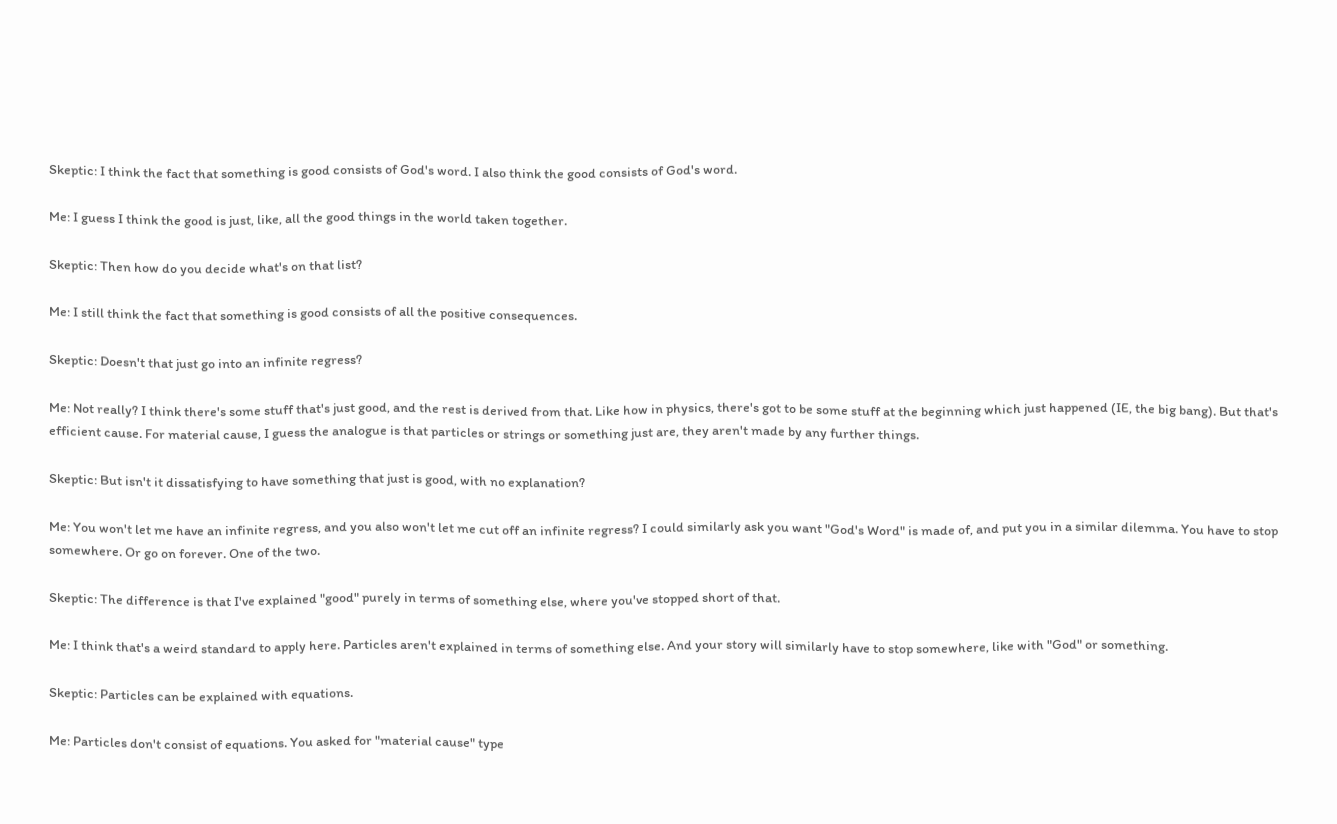Skeptic: I think the fact that something is good consists of God's word. I also think the good consists of God's word.

Me: I guess I think the good is just, like, all the good things in the world taken together.

Skeptic: Then how do you decide what's on that list?

Me: I still think the fact that something is good consists of all the positive consequences.

Skeptic: Doesn't that just go into an infinite regress?

Me: Not really? I think there's some stuff that's just good, and the rest is derived from that. Like how in physics, there's got to be some stuff at the beginning which just happened (IE, the big bang). But that's efficient cause. For material cause, I guess the analogue is that particles or strings or something just are, they aren't made by any further things.

Skeptic: But isn't it dissatisfying to have something that just is good, with no explanation?

Me: You won't let me have an infinite regress, and you also won't let me cut off an infinite regress? I could similarly ask you want "God's Word" is made of, and put you in a similar dilemma. You have to stop somewhere. Or go on forever. One of the two.

Skeptic: The difference is that I've explained "good" purely in terms of something else, where you've stopped short of that.

Me: I think that's a weird standard to apply here. Particles aren't explained in terms of something else. And your story will similarly have to stop somewhere, like with "God" or something.

Skeptic: Particles can be explained with equations.

Me: Particles don't consist of equations. You asked for "material cause" type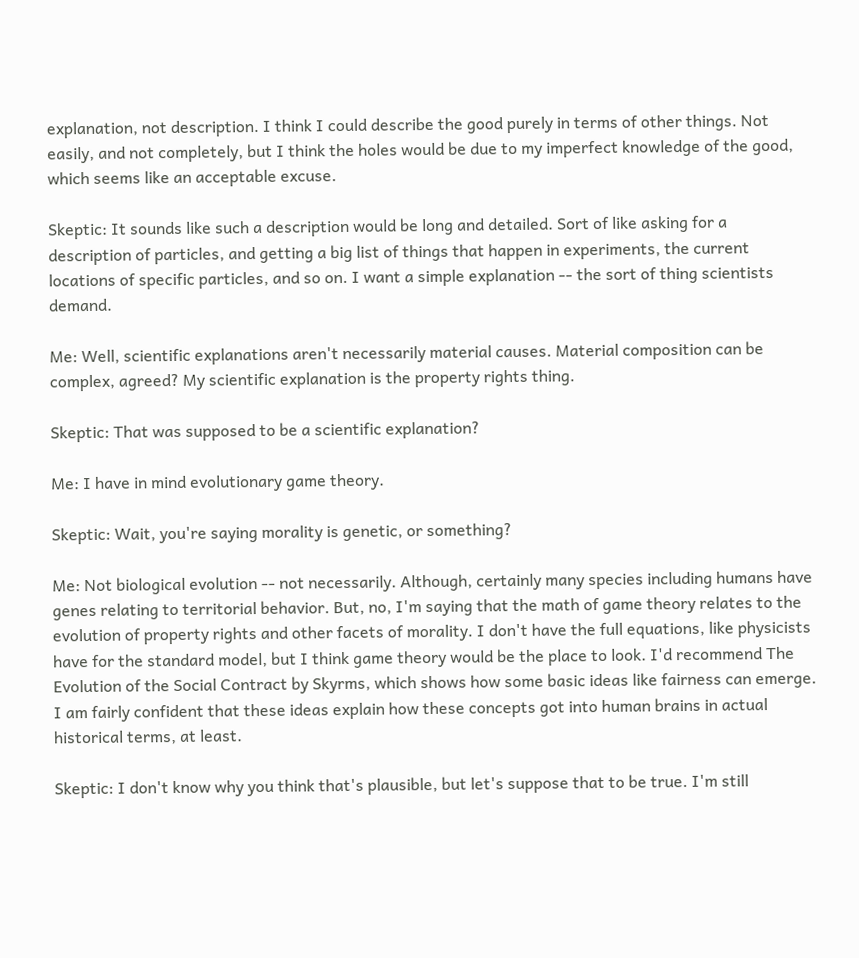explanation, not description. I think I could describe the good purely in terms of other things. Not easily, and not completely, but I think the holes would be due to my imperfect knowledge of the good, which seems like an acceptable excuse.

Skeptic: It sounds like such a description would be long and detailed. Sort of like asking for a description of particles, and getting a big list of things that happen in experiments, the current locations of specific particles, and so on. I want a simple explanation -- the sort of thing scientists demand.

Me: Well, scientific explanations aren't necessarily material causes. Material composition can be complex, agreed? My scientific explanation is the property rights thing.

Skeptic: That was supposed to be a scientific explanation?

Me: I have in mind evolutionary game theory.

Skeptic: Wait, you're saying morality is genetic, or something?

Me: Not biological evolution -- not necessarily. Although, certainly many species including humans have genes relating to territorial behavior. But, no, I'm saying that the math of game theory relates to the evolution of property rights and other facets of morality. I don't have the full equations, like physicists have for the standard model, but I think game theory would be the place to look. I'd recommend The Evolution of the Social Contract by Skyrms, which shows how some basic ideas like fairness can emerge. I am fairly confident that these ideas explain how these concepts got into human brains in actual historical terms, at least.

Skeptic: I don't know why you think that's plausible, but let's suppose that to be true. I'm still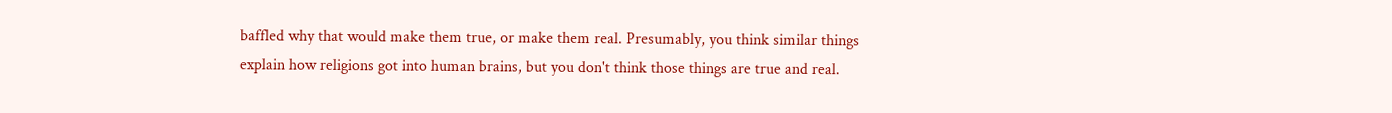baffled why that would make them true, or make them real. Presumably, you think similar things explain how religions got into human brains, but you don't think those things are true and real.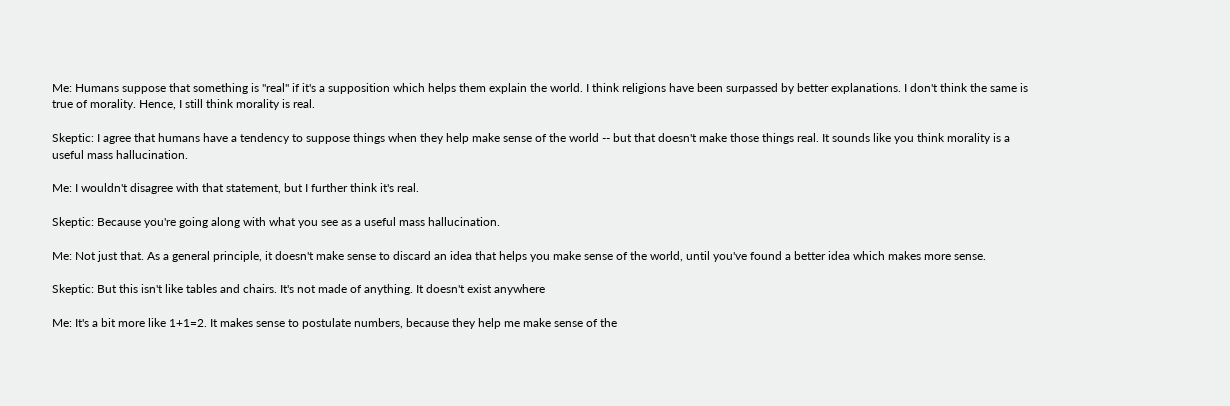Me: Humans suppose that something is "real" if it's a supposition which helps them explain the world. I think religions have been surpassed by better explanations. I don't think the same is true of morality. Hence, I still think morality is real.

Skeptic: I agree that humans have a tendency to suppose things when they help make sense of the world -- but that doesn't make those things real. It sounds like you think morality is a useful mass hallucination.

Me: I wouldn't disagree with that statement, but I further think it's real.

Skeptic: Because you're going along with what you see as a useful mass hallucination.

Me: Not just that. As a general principle, it doesn't make sense to discard an idea that helps you make sense of the world, until you've found a better idea which makes more sense.

Skeptic: But this isn't like tables and chairs. It's not made of anything. It doesn't exist anywhere

Me: It's a bit more like 1+1=2. It makes sense to postulate numbers, because they help me make sense of the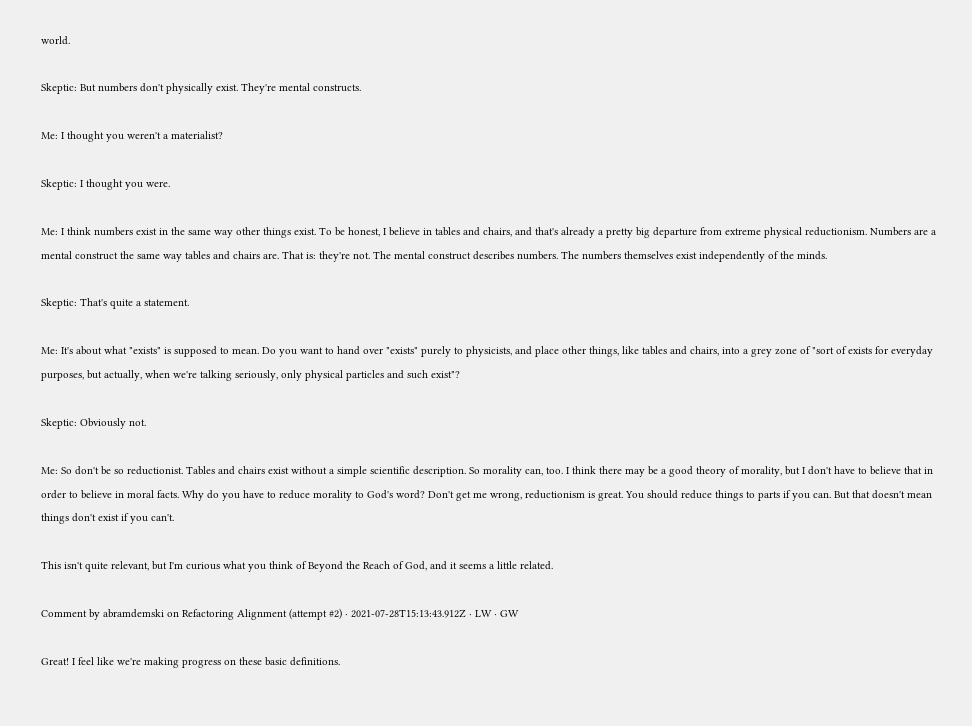world.

Skeptic: But numbers don't physically exist. They're mental constructs.

Me: I thought you weren't a materialist?

Skeptic: I thought you were.

Me: I think numbers exist in the same way other things exist. To be honest, I believe in tables and chairs, and that's already a pretty big departure from extreme physical reductionism. Numbers are a mental construct the same way tables and chairs are. That is: they're not. The mental construct describes numbers. The numbers themselves exist independently of the minds.

Skeptic: That's quite a statement.

Me: It's about what "exists" is supposed to mean. Do you want to hand over "exists" purely to physicists, and place other things, like tables and chairs, into a grey zone of "sort of exists for everyday purposes, but actually, when we're talking seriously, only physical particles and such exist"?

Skeptic: Obviously not.

Me: So don't be so reductionist. Tables and chairs exist without a simple scientific description. So morality can, too. I think there may be a good theory of morality, but I don't have to believe that in order to believe in moral facts. Why do you have to reduce morality to God's word? Don't get me wrong, reductionism is great. You should reduce things to parts if you can. But that doesn't mean things don't exist if you can't.

This isn't quite relevant, but I'm curious what you think of Beyond the Reach of God, and it seems a little related.

Comment by abramdemski on Refactoring Alignment (attempt #2) · 2021-07-28T15:13:43.912Z · LW · GW

Great! I feel like we're making progress on these basic definitions.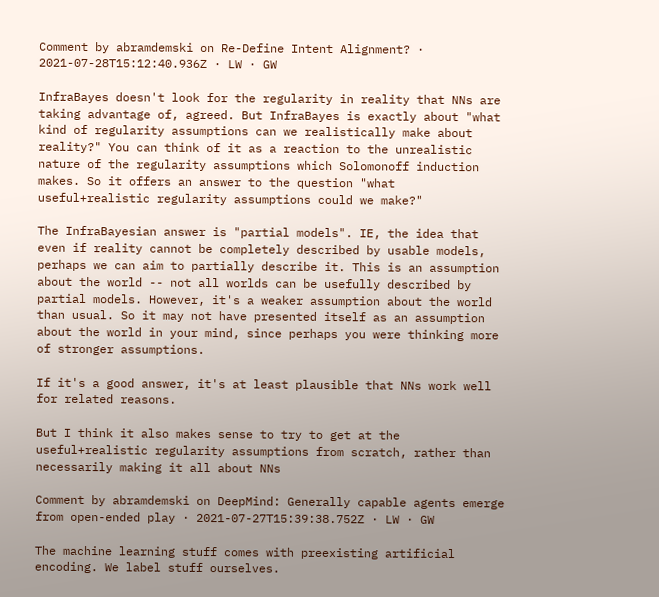Comment by abramdemski on Re-Define Intent Alignment? · 2021-07-28T15:12:40.936Z · LW · GW

InfraBayes doesn't look for the regularity in reality that NNs are taking advantage of, agreed. But InfraBayes is exactly about "what kind of regularity assumptions can we realistically make about reality?" You can think of it as a reaction to the unrealistic nature of the regularity assumptions which Solomonoff induction makes. So it offers an answer to the question "what useful+realistic regularity assumptions could we make?"

The InfraBayesian answer is "partial models". IE, the idea that even if reality cannot be completely described by usable models, perhaps we can aim to partially describe it. This is an assumption about the world -- not all worlds can be usefully described by partial models. However, it's a weaker assumption about the world than usual. So it may not have presented itself as an assumption about the world in your mind, since perhaps you were thinking more of stronger assumptions.

If it's a good answer, it's at least plausible that NNs work well for related reasons.

But I think it also makes sense to try to get at the useful+realistic regularity assumptions from scratch, rather than necessarily making it all about NNs

Comment by abramdemski on DeepMind: Generally capable agents emerge from open-ended play · 2021-07-27T15:39:38.752Z · LW · GW

The machine learning stuff comes with preexisting artificial encoding. We label stuff ourselves.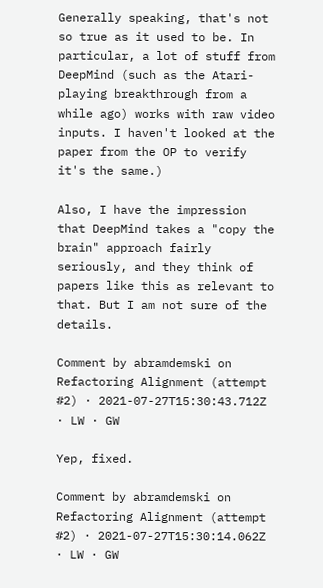Generally speaking, that's not so true as it used to be. In particular, a lot of stuff from DeepMind (such as the Atari-playing breakthrough from a while ago) works with raw video inputs. I haven't looked at the paper from the OP to verify it's the same.)

Also, I have the impression that DeepMind takes a "copy the brain" approach fairly seriously, and they think of papers like this as relevant to that. But I am not sure of the details.

Comment by abramdemski on Refactoring Alignment (attempt #2) · 2021-07-27T15:30:43.712Z · LW · GW

Yep, fixed.

Comment by abramdemski on Refactoring Alignment (attempt #2) · 2021-07-27T15:30:14.062Z · LW · GW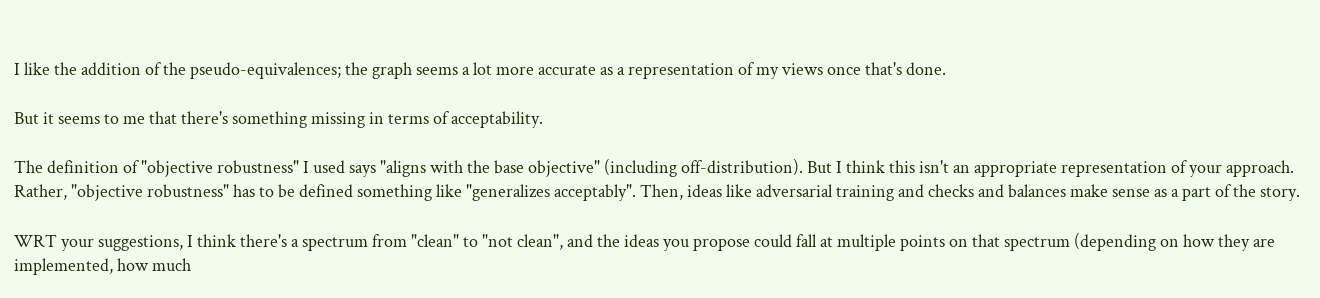I like the addition of the pseudo-equivalences; the graph seems a lot more accurate as a representation of my views once that's done.

But it seems to me that there's something missing in terms of acceptability.

The definition of "objective robustness" I used says "aligns with the base objective" (including off-distribution). But I think this isn't an appropriate representation of your approach. Rather, "objective robustness" has to be defined something like "generalizes acceptably". Then, ideas like adversarial training and checks and balances make sense as a part of the story.

WRT your suggestions, I think there's a spectrum from "clean" to "not clean", and the ideas you propose could fall at multiple points on that spectrum (depending on how they are implemented, how much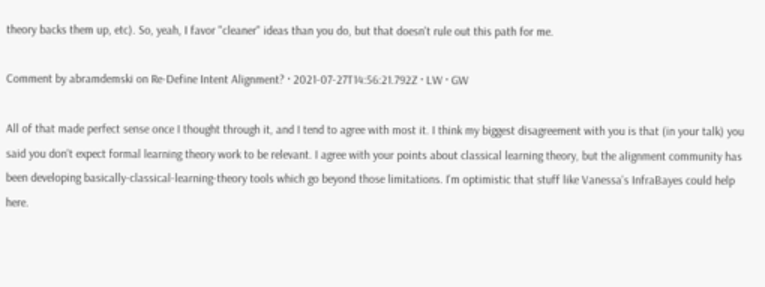theory backs them up, etc). So, yeah, I favor "cleaner" ideas than you do, but that doesn't rule out this path for me.

Comment by abramdemski on Re-Define Intent Alignment? · 2021-07-27T14:56:21.792Z · LW · GW

All of that made perfect sense once I thought through it, and I tend to agree with most it. I think my biggest disagreement with you is that (in your talk) you said you don't expect formal learning theory work to be relevant. I agree with your points about classical learning theory, but the alignment community has been developing basically-classical-learning-theory tools which go beyond those limitations. I'm optimistic that stuff like Vanessa's InfraBayes could help here.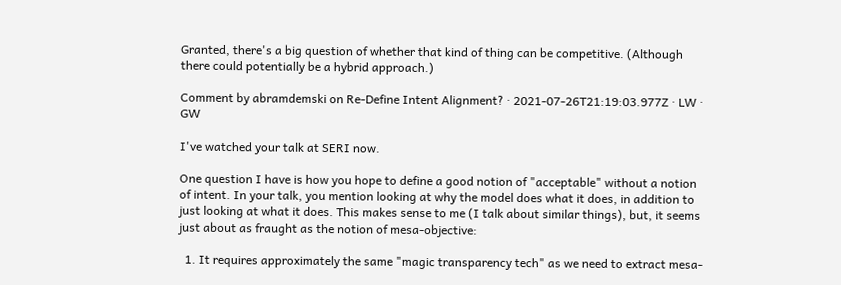Granted, there's a big question of whether that kind of thing can be competitive. (Although there could potentially be a hybrid approach.)

Comment by abramdemski on Re-Define Intent Alignment? · 2021-07-26T21:19:03.977Z · LW · GW

I've watched your talk at SERI now.

One question I have is how you hope to define a good notion of "acceptable" without a notion of intent. In your talk, you mention looking at why the model does what it does, in addition to just looking at what it does. This makes sense to me (I talk about similar things), but, it seems just about as fraught as the notion of mesa-objective:

  1. It requires approximately the same "magic transparency tech" as we need to extract mesa-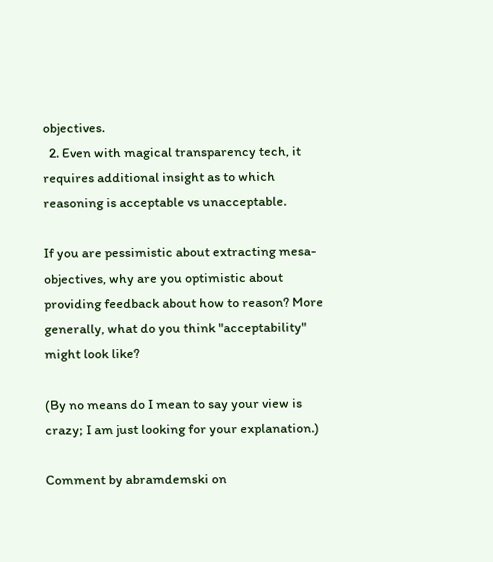objectives.
  2. Even with magical transparency tech, it requires additional insight as to which reasoning is acceptable vs unacceptable.

If you are pessimistic about extracting mesa-objectives, why are you optimistic about providing feedback about how to reason? More generally, what do you think "acceptability" might look like?

(By no means do I mean to say your view is crazy; I am just looking for your explanation.)

Comment by abramdemski on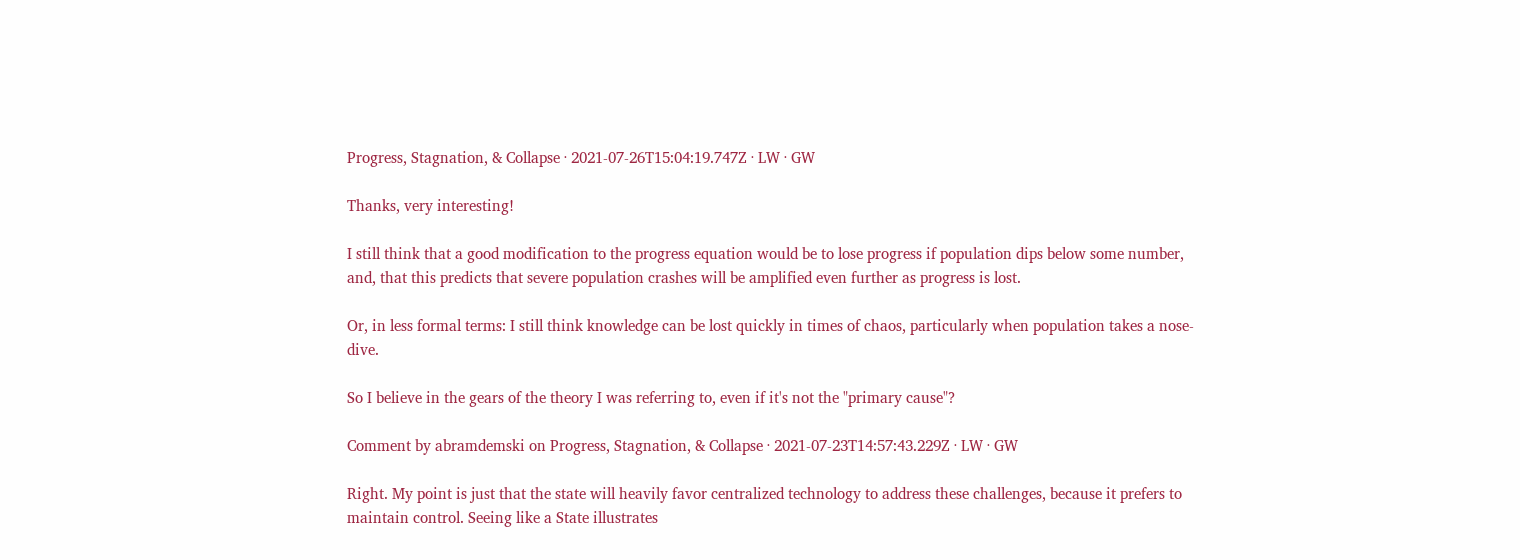Progress, Stagnation, & Collapse · 2021-07-26T15:04:19.747Z · LW · GW

Thanks, very interesting!

I still think that a good modification to the progress equation would be to lose progress if population dips below some number, and, that this predicts that severe population crashes will be amplified even further as progress is lost.

Or, in less formal terms: I still think knowledge can be lost quickly in times of chaos, particularly when population takes a nose-dive.

So I believe in the gears of the theory I was referring to, even if it's not the "primary cause"?

Comment by abramdemski on Progress, Stagnation, & Collapse · 2021-07-23T14:57:43.229Z · LW · GW

Right. My point is just that the state will heavily favor centralized technology to address these challenges, because it prefers to maintain control. Seeing like a State illustrates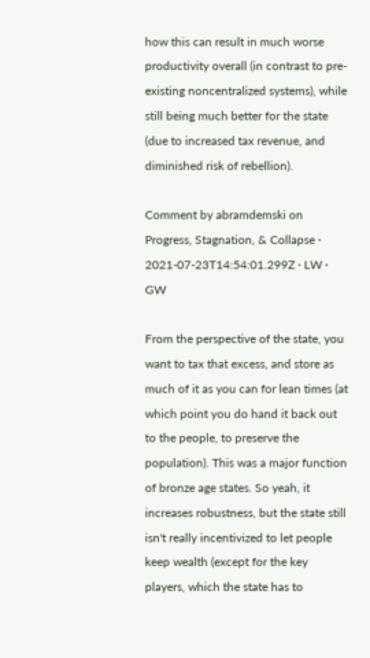how this can result in much worse productivity overall (in contrast to pre-existing noncentralized systems), while still being much better for the state (due to increased tax revenue, and diminished risk of rebellion).

Comment by abramdemski on Progress, Stagnation, & Collapse · 2021-07-23T14:54:01.299Z · LW · GW

From the perspective of the state, you want to tax that excess, and store as much of it as you can for lean times (at which point you do hand it back out to the people, to preserve the population). This was a major function of bronze age states. So yeah, it increases robustness, but the state still isn't really incentivized to let people keep wealth (except for the key players, which the state has to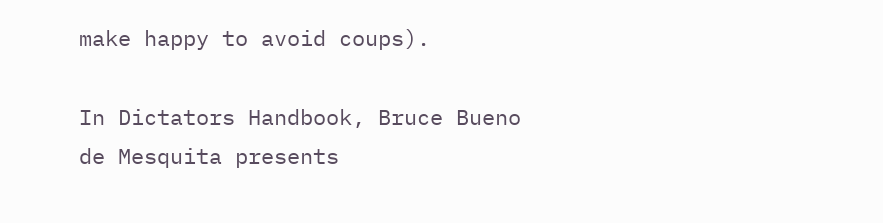make happy to avoid coups).

In Dictators Handbook, Bruce Bueno de Mesquita presents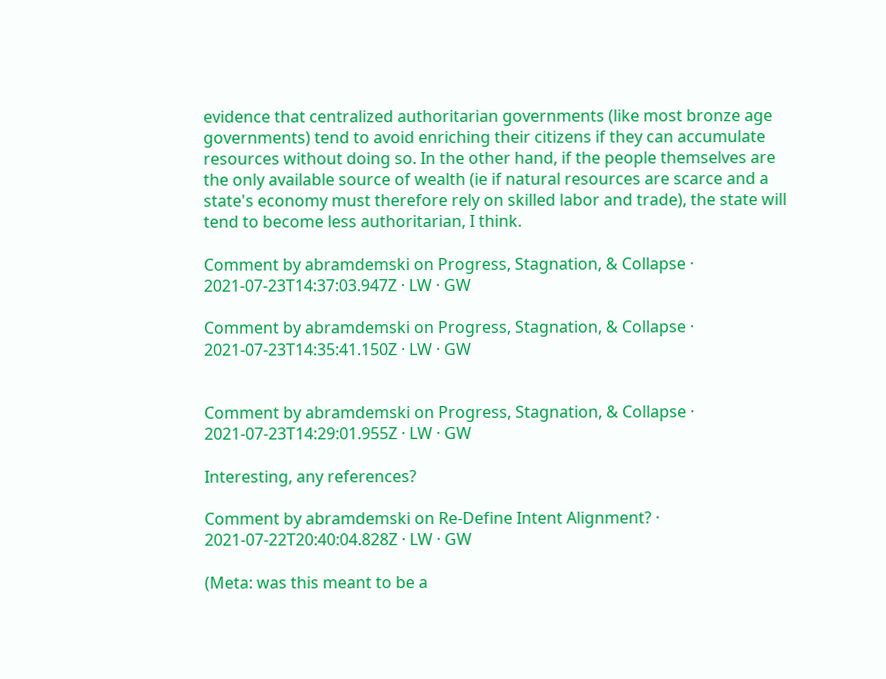evidence that centralized authoritarian governments (like most bronze age governments) tend to avoid enriching their citizens if they can accumulate resources without doing so. In the other hand, if the people themselves are the only available source of wealth (ie if natural resources are scarce and a state's economy must therefore rely on skilled labor and trade), the state will tend to become less authoritarian, I think.

Comment by abramdemski on Progress, Stagnation, & Collapse · 2021-07-23T14:37:03.947Z · LW · GW

Comment by abramdemski on Progress, Stagnation, & Collapse · 2021-07-23T14:35:41.150Z · LW · GW


Comment by abramdemski on Progress, Stagnation, & Collapse · 2021-07-23T14:29:01.955Z · LW · GW

Interesting, any references?

Comment by abramdemski on Re-Define Intent Alignment? · 2021-07-22T20:40:04.828Z · LW · GW

(Meta: was this meant to be a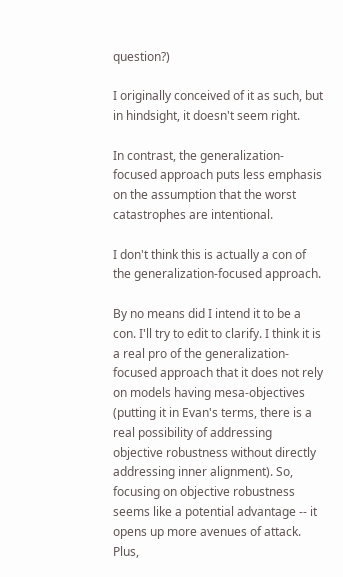question?)

I originally conceived of it as such, but in hindsight, it doesn't seem right.

In contrast, the generalization-focused approach puts less emphasis on the assumption that the worst catastrophes are intentional.

I don't think this is actually a con of the generalization-focused approach.

By no means did I intend it to be a con. I'll try to edit to clarify. I think it is a real pro of the generalization-focused approach that it does not rely on models having mesa-objectives (putting it in Evan's terms, there is a real possibility of addressing objective robustness without directly addressing inner alignment). So, focusing on objective robustness seems like a potential advantage -- it opens up more avenues of attack. Plus,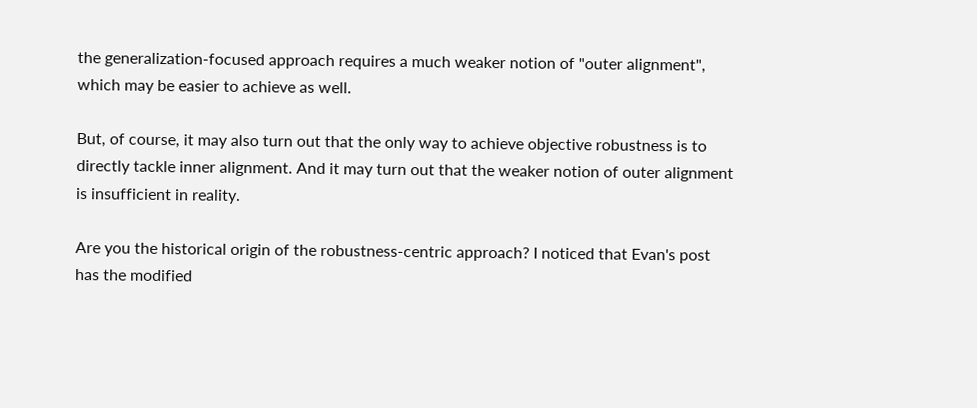the generalization-focused approach requires a much weaker notion of "outer alignment", which may be easier to achieve as well.

But, of course, it may also turn out that the only way to achieve objective robustness is to directly tackle inner alignment. And it may turn out that the weaker notion of outer alignment is insufficient in reality.

Are you the historical origin of the robustness-centric approach? I noticed that Evan's post has the modified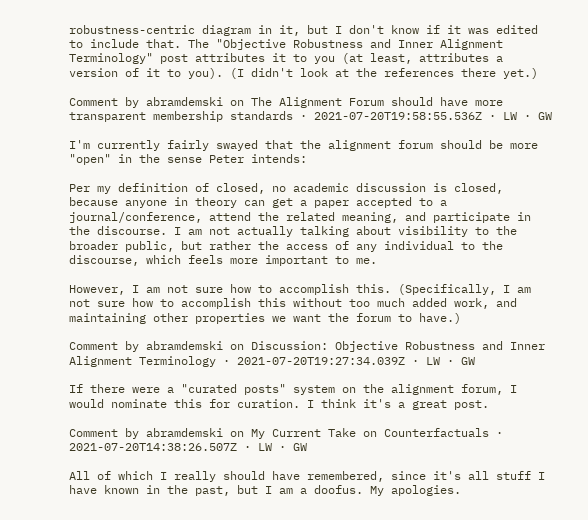robustness-centric diagram in it, but I don't know if it was edited to include that. The "Objective Robustness and Inner Alignment Terminology" post attributes it to you (at least, attributes a version of it to you). (I didn't look at the references there yet.)

Comment by abramdemski on The Alignment Forum should have more transparent membership standards · 2021-07-20T19:58:55.536Z · LW · GW

I'm currently fairly swayed that the alignment forum should be more "open" in the sense Peter intends:

Per my definition of closed, no academic discussion is closed, because anyone in theory can get a paper accepted to a journal/conference, attend the related meaning, and participate in the discourse. I am not actually talking about visibility to the broader public, but rather the access of any individual to the discourse, which feels more important to me.

However, I am not sure how to accomplish this. (Specifically, I am not sure how to accomplish this without too much added work, and maintaining other properties we want the forum to have.)

Comment by abramdemski on Discussion: Objective Robustness and Inner Alignment Terminology · 2021-07-20T19:27:34.039Z · LW · GW

If there were a "curated posts" system on the alignment forum, I would nominate this for curation. I think it's a great post.

Comment by abramdemski on My Current Take on Counterfactuals · 2021-07-20T14:38:26.507Z · LW · GW

All of which I really should have remembered, since it's all stuff I have known in the past, but I am a doofus. My apologies.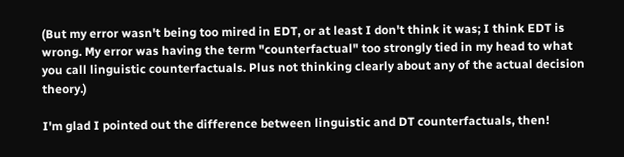(But my error wasn't being too mired in EDT, or at least I don't think it was; I think EDT is wrong. My error was having the term "counterfactual" too strongly tied in my head to what you call linguistic counterfactuals. Plus not thinking clearly about any of the actual decision theory.)

I'm glad I pointed out the difference between linguistic and DT counterfactuals, then!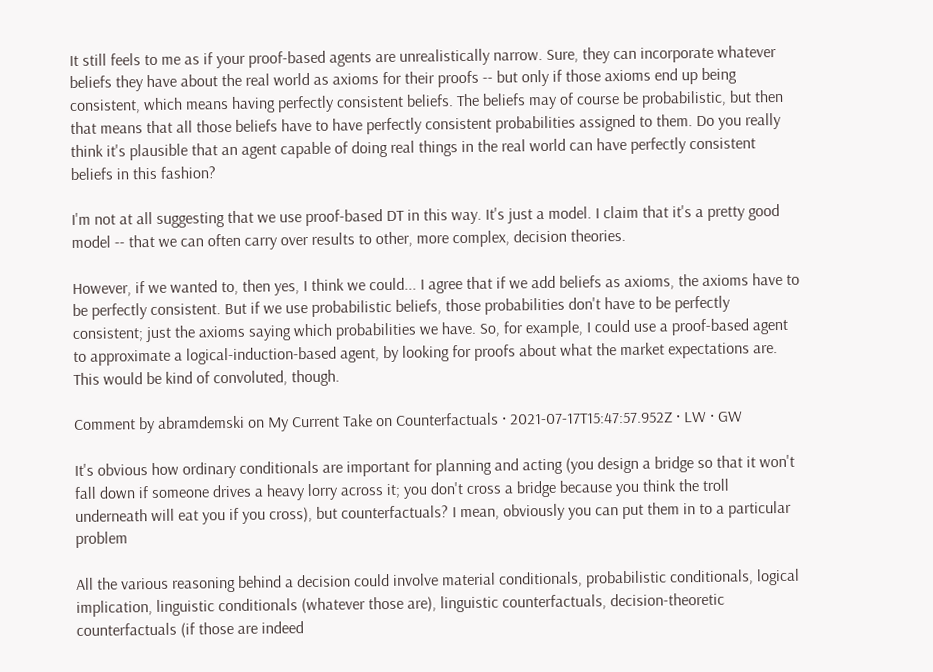It still feels to me as if your proof-based agents are unrealistically narrow. Sure, they can incorporate whatever beliefs they have about the real world as axioms for their proofs -- but only if those axioms end up being consistent, which means having perfectly consistent beliefs. The beliefs may of course be probabilistic, but then that means that all those beliefs have to have perfectly consistent probabilities assigned to them. Do you really think it's plausible that an agent capable of doing real things in the real world can have perfectly consistent beliefs in this fashion?

I'm not at all suggesting that we use proof-based DT in this way. It's just a model. I claim that it's a pretty good model -- that we can often carry over results to other, more complex, decision theories.

However, if we wanted to, then yes, I think we could... I agree that if we add beliefs as axioms, the axioms have to be perfectly consistent. But if we use probabilistic beliefs, those probabilities don't have to be perfectly consistent; just the axioms saying which probabilities we have. So, for example, I could use a proof-based agent to approximate a logical-induction-based agent, by looking for proofs about what the market expectations are. This would be kind of convoluted, though.

Comment by abramdemski on My Current Take on Counterfactuals · 2021-07-17T15:47:57.952Z · LW · GW

It's obvious how ordinary conditionals are important for planning and acting (you design a bridge so that it won't fall down if someone drives a heavy lorry across it; you don't cross a bridge because you think the troll underneath will eat you if you cross), but counterfactuals? I mean, obviously you can put them in to a particular problem

All the various reasoning behind a decision could involve material conditionals, probabilistic conditionals, logical implication, linguistic conditionals (whatever those are), linguistic counterfactuals, decision-theoretic counterfactuals (if those are indeed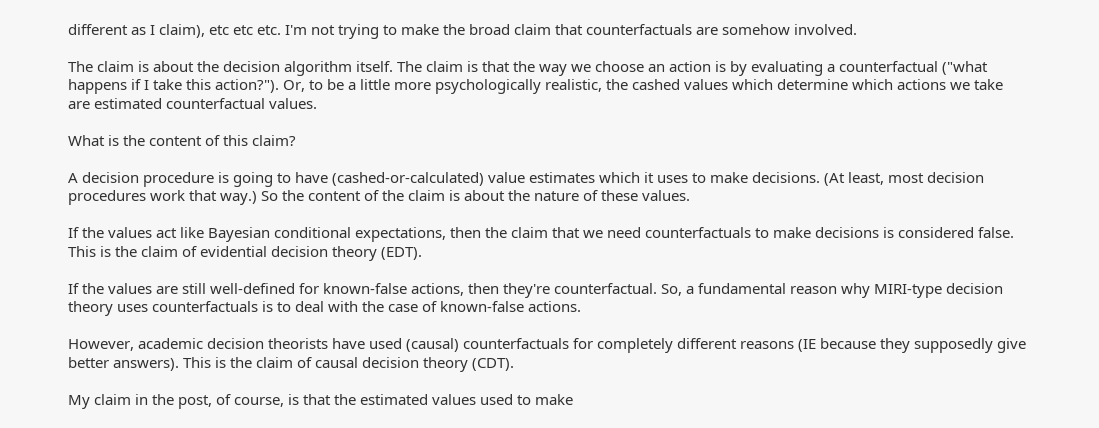different as I claim), etc etc etc. I'm not trying to make the broad claim that counterfactuals are somehow involved.

The claim is about the decision algorithm itself. The claim is that the way we choose an action is by evaluating a counterfactual ("what happens if I take this action?"). Or, to be a little more psychologically realistic, the cashed values which determine which actions we take are estimated counterfactual values.

What is the content of this claim?

A decision procedure is going to have (cashed-or-calculated) value estimates which it uses to make decisions. (At least, most decision procedures work that way.) So the content of the claim is about the nature of these values.

If the values act like Bayesian conditional expectations, then the claim that we need counterfactuals to make decisions is considered false. This is the claim of evidential decision theory (EDT).

If the values are still well-defined for known-false actions, then they're counterfactual. So, a fundamental reason why MIRI-type decision theory uses counterfactuals is to deal with the case of known-false actions.

However, academic decision theorists have used (causal) counterfactuals for completely different reasons (IE because they supposedly give better answers). This is the claim of causal decision theory (CDT).

My claim in the post, of course, is that the estimated values used to make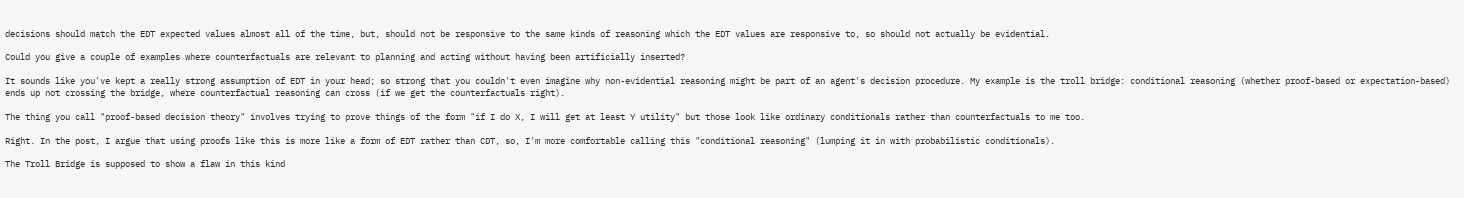decisions should match the EDT expected values almost all of the time, but, should not be responsive to the same kinds of reasoning which the EDT values are responsive to, so should not actually be evidential.

Could you give a couple of examples where counterfactuals are relevant to planning and acting without having been artificially inserted?

It sounds like you've kept a really strong assumption of EDT in your head; so strong that you couldn't even imagine why non-evidential reasoning might be part of an agent's decision procedure. My example is the troll bridge: conditional reasoning (whether proof-based or expectation-based) ends up not crossing the bridge, where counterfactual reasoning can cross (if we get the counterfactuals right).

The thing you call "proof-based decision theory" involves trying to prove things of the form "if I do X, I will get at least Y utility" but those look like ordinary conditionals rather than counterfactuals to me too.

Right. In the post, I argue that using proofs like this is more like a form of EDT rather than CDT, so, I'm more comfortable calling this "conditional reasoning" (lumping it in with probabilistic conditionals).

The Troll Bridge is supposed to show a flaw in this kind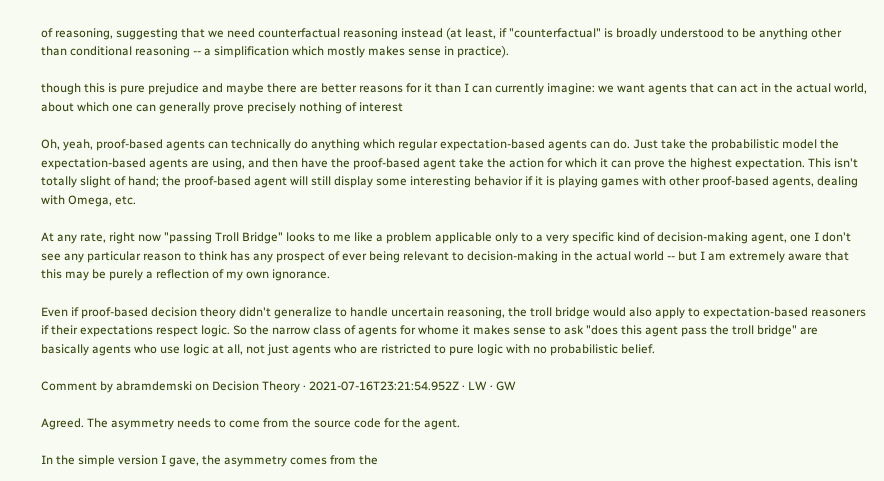of reasoning, suggesting that we need counterfactual reasoning instead (at least, if "counterfactual" is broadly understood to be anything other than conditional reasoning -- a simplification which mostly makes sense in practice).

though this is pure prejudice and maybe there are better reasons for it than I can currently imagine: we want agents that can act in the actual world, about which one can generally prove precisely nothing of interest

Oh, yeah, proof-based agents can technically do anything which regular expectation-based agents can do. Just take the probabilistic model the expectation-based agents are using, and then have the proof-based agent take the action for which it can prove the highest expectation. This isn't totally slight of hand; the proof-based agent will still display some interesting behavior if it is playing games with other proof-based agents, dealing with Omega, etc.

At any rate, right now "passing Troll Bridge" looks to me like a problem applicable only to a very specific kind of decision-making agent, one I don't see any particular reason to think has any prospect of ever being relevant to decision-making in the actual world -- but I am extremely aware that this may be purely a reflection of my own ignorance.

Even if proof-based decision theory didn't generalize to handle uncertain reasoning, the troll bridge would also apply to expectation-based reasoners if their expectations respect logic. So the narrow class of agents for whome it makes sense to ask "does this agent pass the troll bridge" are basically agents who use logic at all, not just agents who are ristricted to pure logic with no probabilistic belief.

Comment by abramdemski on Decision Theory · 2021-07-16T23:21:54.952Z · LW · GW

Agreed. The asymmetry needs to come from the source code for the agent.

In the simple version I gave, the asymmetry comes from the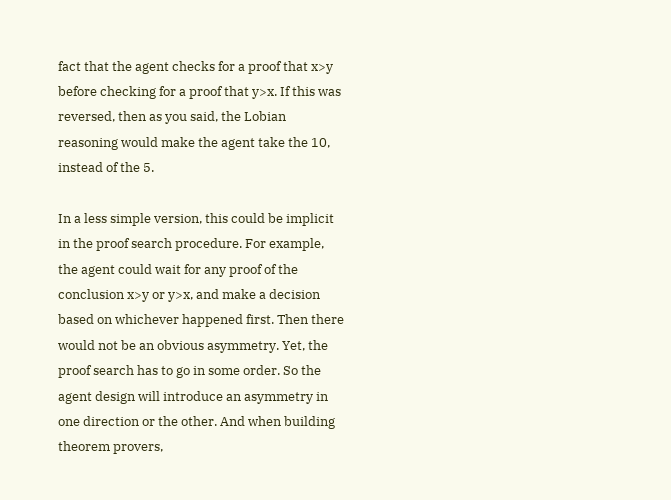fact that the agent checks for a proof that x>y before checking for a proof that y>x. If this was reversed, then as you said, the Lobian reasoning would make the agent take the 10, instead of the 5.

In a less simple version, this could be implicit in the proof search procedure. For example, the agent could wait for any proof of the conclusion x>y or y>x, and make a decision based on whichever happened first. Then there would not be an obvious asymmetry. Yet, the proof search has to go in some order. So the agent design will introduce an asymmetry in one direction or the other. And when building theorem provers,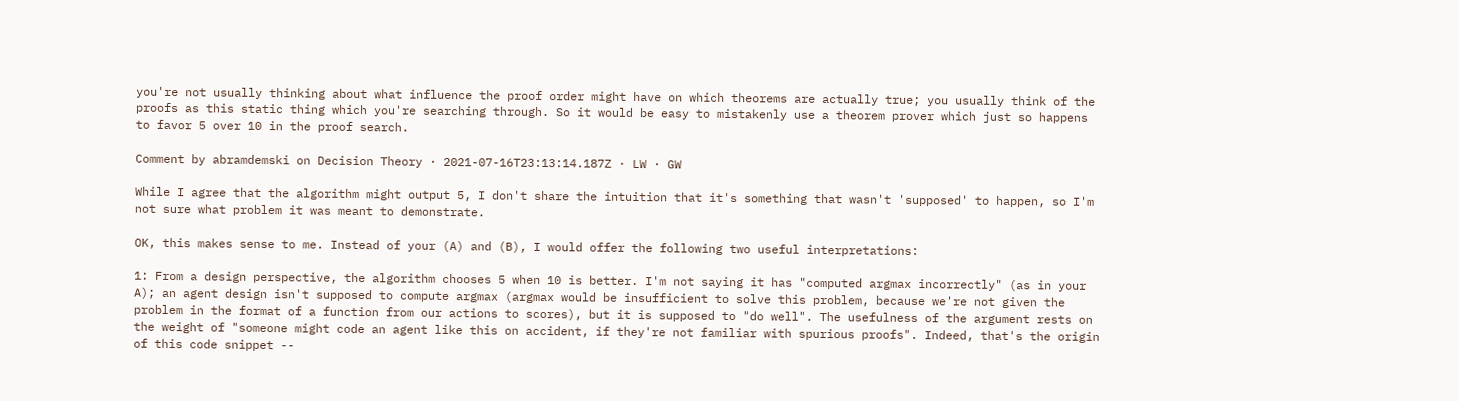you're not usually thinking about what influence the proof order might have on which theorems are actually true; you usually think of the proofs as this static thing which you're searching through. So it would be easy to mistakenly use a theorem prover which just so happens to favor 5 over 10 in the proof search.

Comment by abramdemski on Decision Theory · 2021-07-16T23:13:14.187Z · LW · GW

While I agree that the algorithm might output 5, I don't share the intuition that it's something that wasn't 'supposed' to happen, so I'm not sure what problem it was meant to demonstrate.

OK, this makes sense to me. Instead of your (A) and (B), I would offer the following two useful interpretations:

1: From a design perspective, the algorithm chooses 5 when 10 is better. I'm not saying it has "computed argmax incorrectly" (as in your A); an agent design isn't supposed to compute argmax (argmax would be insufficient to solve this problem, because we're not given the problem in the format of a function from our actions to scores), but it is supposed to "do well". The usefulness of the argument rests on the weight of "someone might code an agent like this on accident, if they're not familiar with spurious proofs". Indeed, that's the origin of this code snippet --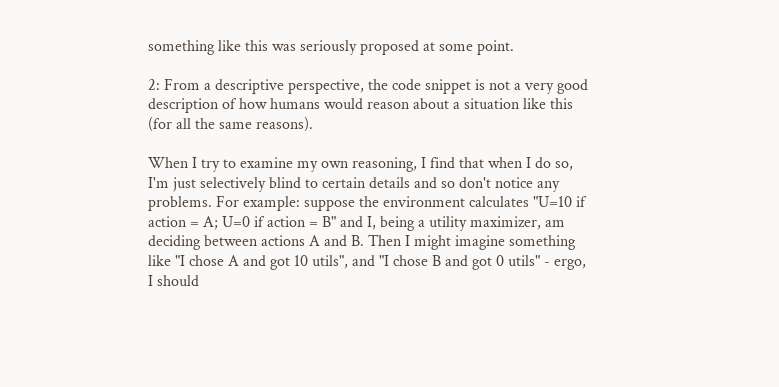something like this was seriously proposed at some point.

2: From a descriptive perspective, the code snippet is not a very good description of how humans would reason about a situation like this (for all the same reasons).

When I try to examine my own reasoning, I find that when I do so, I'm just selectively blind to certain details and so don't notice any problems. For example: suppose the environment calculates "U=10 if action = A; U=0 if action = B" and I, being a utility maximizer, am deciding between actions A and B. Then I might imagine something like "I chose A and got 10 utils", and "I chose B and got 0 utils" - ergo, I should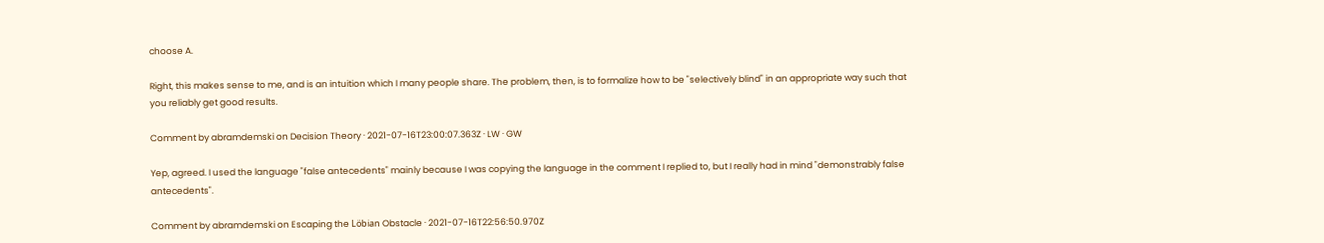choose A.

Right, this makes sense to me, and is an intuition which I many people share. The problem, then, is to formalize how to be "selectively blind" in an appropriate way such that you reliably get good results.

Comment by abramdemski on Decision Theory · 2021-07-16T23:00:07.363Z · LW · GW

Yep, agreed. I used the language "false antecedents" mainly because I was copying the language in the comment I replied to, but I really had in mind "demonstrably false antecedents".

Comment by abramdemski on Escaping the Löbian Obstacle · 2021-07-16T22:56:50.970Z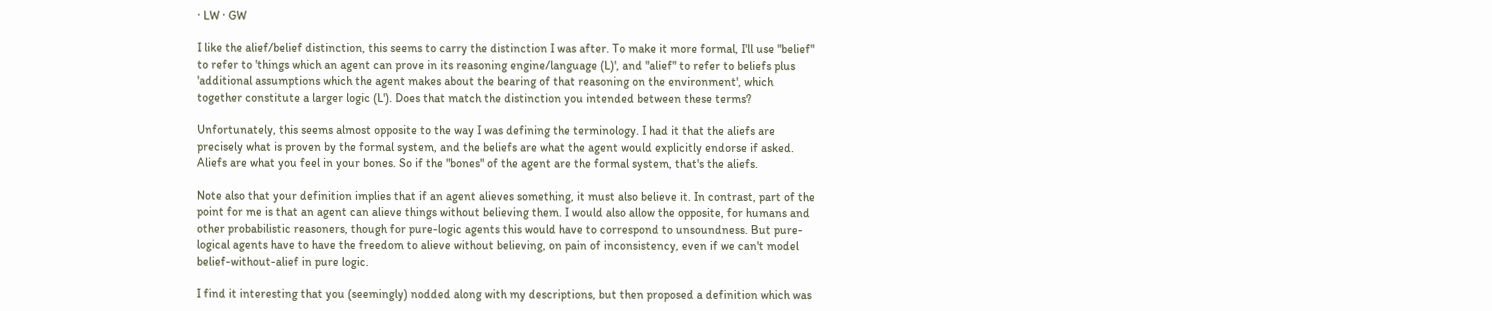· LW · GW

I like the alief/belief distinction, this seems to carry the distinction I was after. To make it more formal, I'll use "belief" to refer to 'things which an agent can prove in its reasoning engine/language (L)', and "alief" to refer to beliefs plus 'additional assumptions which the agent makes about the bearing of that reasoning on the environment', which together constitute a larger logic (L'). Does that match the distinction you intended between these terms?

Unfortunately, this seems almost opposite to the way I was defining the terminology. I had it that the aliefs are precisely what is proven by the formal system, and the beliefs are what the agent would explicitly endorse if asked. Aliefs are what you feel in your bones. So if the "bones" of the agent are the formal system, that's the aliefs.

Note also that your definition implies that if an agent alieves something, it must also believe it. In contrast, part of the point for me is that an agent can alieve things without believing them. I would also allow the opposite, for humans and other probabilistic reasoners, though for pure-logic agents this would have to correspond to unsoundness. But pure-logical agents have to have the freedom to alieve without believing, on pain of inconsistency, even if we can't model belief-without-alief in pure logic.

I find it interesting that you (seemingly) nodded along with my descriptions, but then proposed a definition which was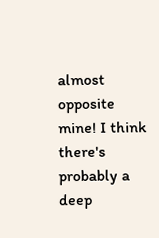almost opposite mine! I think there's probably a deep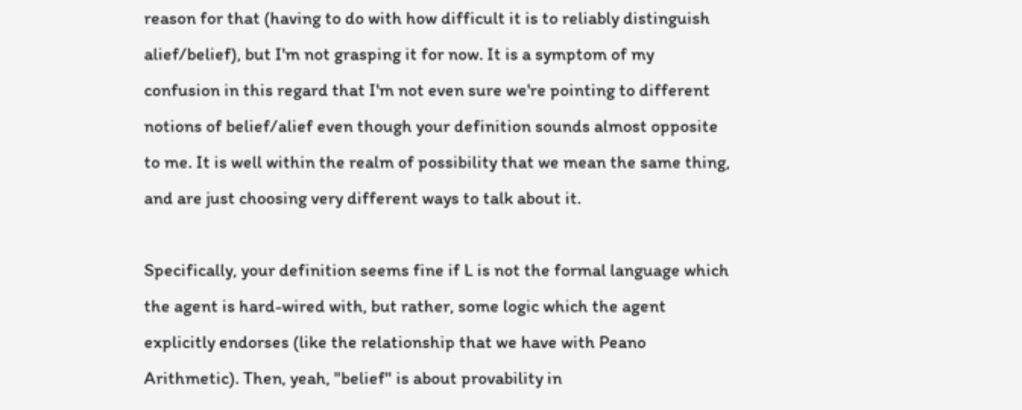reason for that (having to do with how difficult it is to reliably distinguish alief/belief), but I'm not grasping it for now. It is a symptom of my confusion in this regard that I'm not even sure we're pointing to different notions of belief/alief even though your definition sounds almost opposite to me. It is well within the realm of possibility that we mean the same thing, and are just choosing very different ways to talk about it.

Specifically, your definition seems fine if L is not the formal language which the agent is hard-wired with, but rather, some logic which the agent explicitly endorses (like the relationship that we have with Peano Arithmetic). Then, yeah, "belief" is about provability in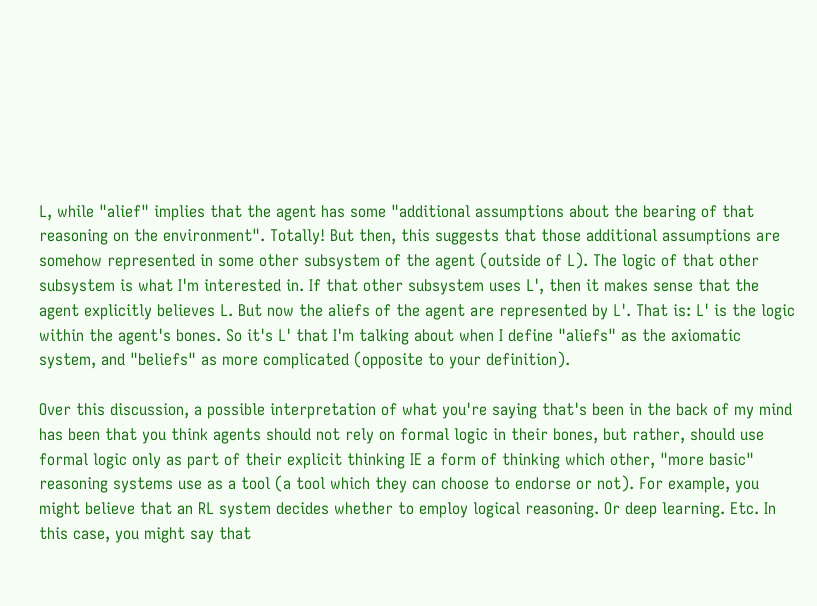L, while "alief" implies that the agent has some "additional assumptions about the bearing of that reasoning on the environment". Totally! But then, this suggests that those additional assumptions are somehow represented in some other subsystem of the agent (outside of L). The logic of that other subsystem is what I'm interested in. If that other subsystem uses L', then it makes sense that the agent explicitly believes L. But now the aliefs of the agent are represented by L'. That is: L' is the logic within the agent's bones. So it's L' that I'm talking about when I define "aliefs" as the axiomatic system, and "beliefs" as more complicated (opposite to your definition).

Over this discussion, a possible interpretation of what you're saying that's been in the back of my mind has been that you think agents should not rely on formal logic in their bones, but rather, should use formal logic only as part of their explicit thinking IE a form of thinking which other, "more basic" reasoning systems use as a tool (a tool which they can choose to endorse or not). For example, you might believe that an RL system decides whether to employ logical reasoning. Or deep learning. Etc. In this case, you might say that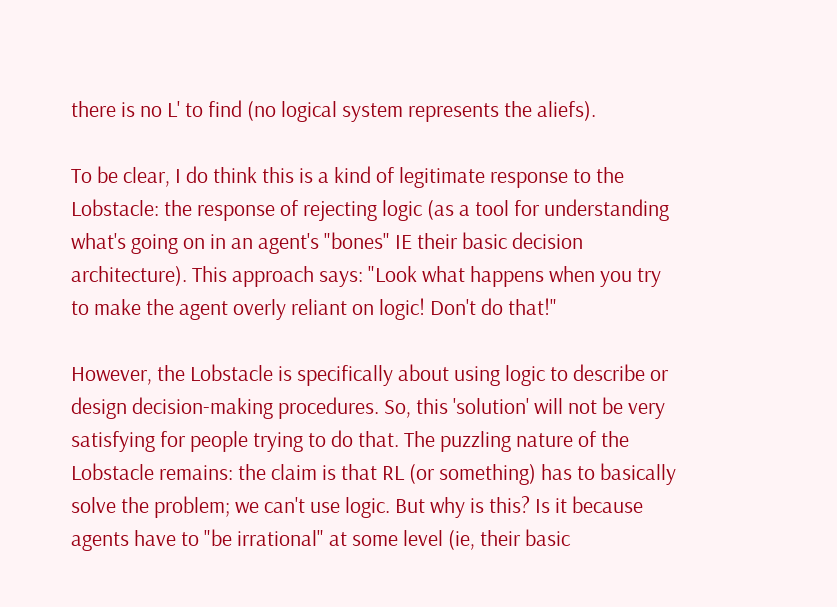there is no L' to find (no logical system represents the aliefs).

To be clear, I do think this is a kind of legitimate response to the Lobstacle: the response of rejecting logic (as a tool for understanding what's going on in an agent's "bones" IE their basic decision architecture). This approach says: "Look what happens when you try to make the agent overly reliant on logic! Don't do that!"

However, the Lobstacle is specifically about using logic to describe or design decision-making procedures. So, this 'solution' will not be very satisfying for people trying to do that. The puzzling nature of the Lobstacle remains: the claim is that RL (or something) has to basically solve the problem; we can't use logic. But why is this? Is it because agents have to "be irrational" at some level (ie, their basic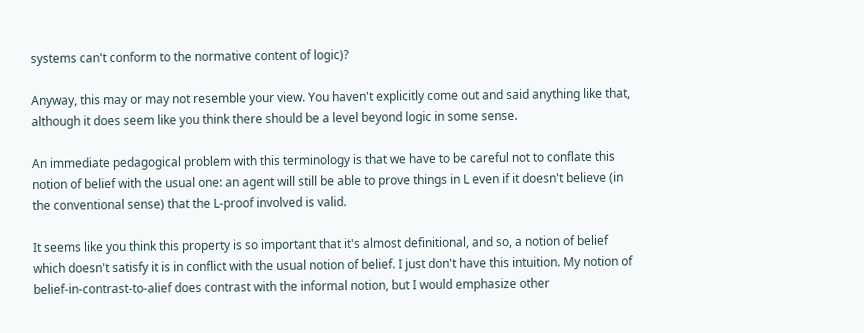systems can't conform to the normative content of logic)?

Anyway, this may or may not resemble your view. You haven't explicitly come out and said anything like that, although it does seem like you think there should be a level beyond logic in some sense.

An immediate pedagogical problem with this terminology is that we have to be careful not to conflate this notion of belief with the usual one: an agent will still be able to prove things in L even if it doesn't believe (in the conventional sense) that the L-proof involved is valid.

It seems like you think this property is so important that it's almost definitional, and so, a notion of belief which doesn't satisfy it is in conflict with the usual notion of belief. I just don't have this intuition. My notion of belief-in-contrast-to-alief does contrast with the informal notion, but I would emphasize other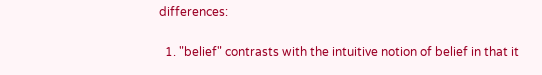differences:

  1. "belief" contrasts with the intuitive notion of belief in that it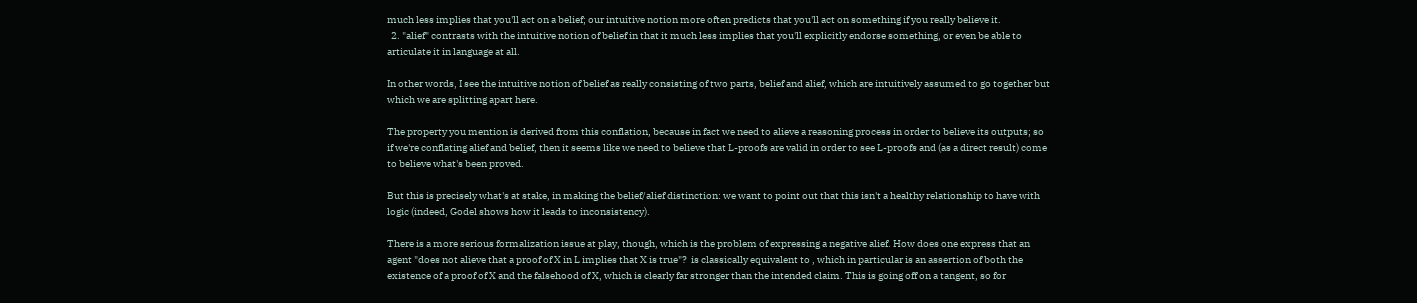much less implies that you'll act on a belief; our intuitive notion more often predicts that you'll act on something if you really believe it.
  2. "alief" contrasts with the intuitive notion of belief in that it much less implies that you'll explicitly endorse something, or even be able to articulate it in language at all.

In other words, I see the intuitive notion of belief as really consisting of two parts, belief and alief, which are intuitively assumed to go together but which we are splitting apart here.

The property you mention is derived from this conflation, because in fact we need to alieve a reasoning process in order to believe its outputs; so if we're conflating alief and belief, then it seems like we need to believe that L-proofs are valid in order to see L-proofs and (as a direct result) come to believe what's been proved.

But this is precisely what's at stake, in making the belief/alief distinction: we want to point out that this isn't a healthy relationship to have with logic (indeed, Godel shows how it leads to inconsistency).

There is a more serious formalization issue at play, though, which is the problem of expressing a negative alief. How does one express that an agent "does not alieve that a proof of X in L implies that X is true"?  is classically equivalent to , which in particular is an assertion of both the existence of a proof of X and the falsehood of X, which is clearly far stronger than the intended claim. This is going off on a tangent, so for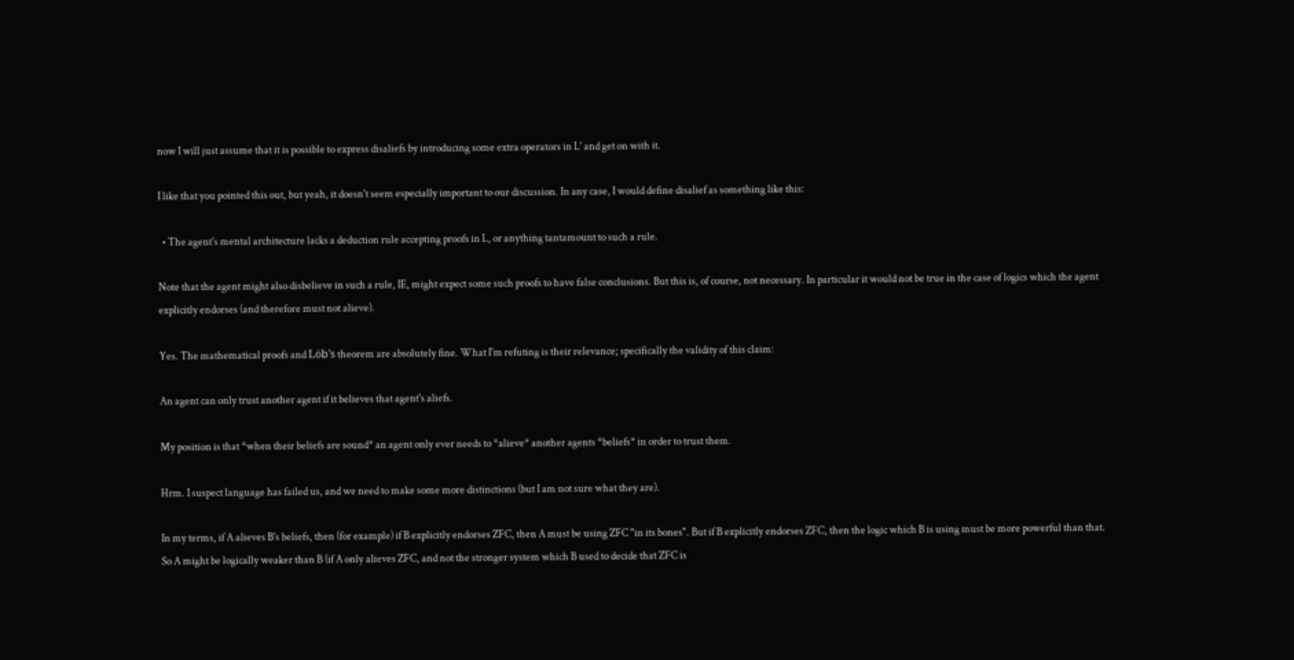now I will just assume that it is possible to express disaliefs by introducing some extra operators in L' and get on with it.

I like that you pointed this out, but yeah, it doesn't seem especially important to our discussion. In any case, I would define disalief as something like this:

  • The agent's mental architecture lacks a deduction rule accepting proofs in L, or anything tantamount to such a rule.

Note that the agent might also disbelieve in such a rule, IE, might expect some such proofs to have false conclusions. But this is, of course, not necessary. In particular it would not be true in the case of logics which the agent explicitly endorses (and therefore must not alieve).

Yes. The mathematical proofs and Löb's theorem are absolutely fine. What I'm refuting is their relevance; specifically the validity of this claim:

An agent can only trust another agent if it believes that agent's aliefs.

My position is that *when their beliefs are sound* an agent only ever needs to *alieve* another agents *beliefs* in order to trust them.

Hrm. I suspect language has failed us, and we need to make some more distinctions (but I am not sure what they are).

In my terms, if A alieves B's beliefs, then (for example) if B explicitly endorses ZFC, then A must be using ZFC "in its bones". But if B explicitly endorses ZFC, then the logic which B is using must be more powerful than that. So A might be logically weaker than B (if A only alieves ZFC, and not the stronger system which B used to decide that ZFC is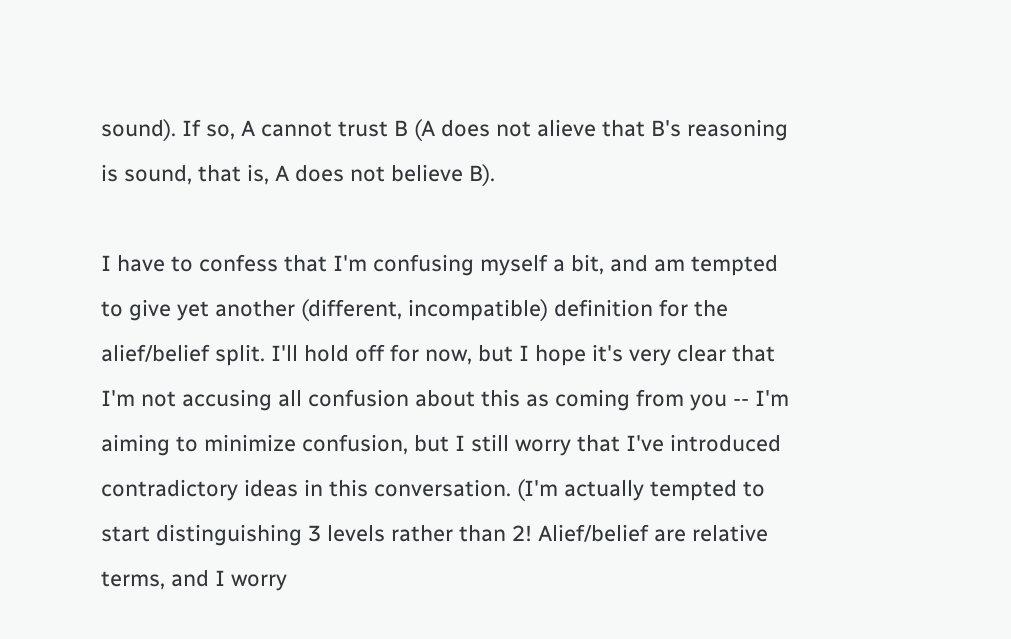sound). If so, A cannot trust B (A does not alieve that B's reasoning is sound, that is, A does not believe B).

I have to confess that I'm confusing myself a bit, and am tempted to give yet another (different, incompatible) definition for the alief/belief split. I'll hold off for now, but I hope it's very clear that I'm not accusing all confusion about this as coming from you -- I'm aiming to minimize confusion, but I still worry that I've introduced contradictory ideas in this conversation. (I'm actually tempted to start distinguishing 3 levels rather than 2! Alief/belief are relative terms, and I worry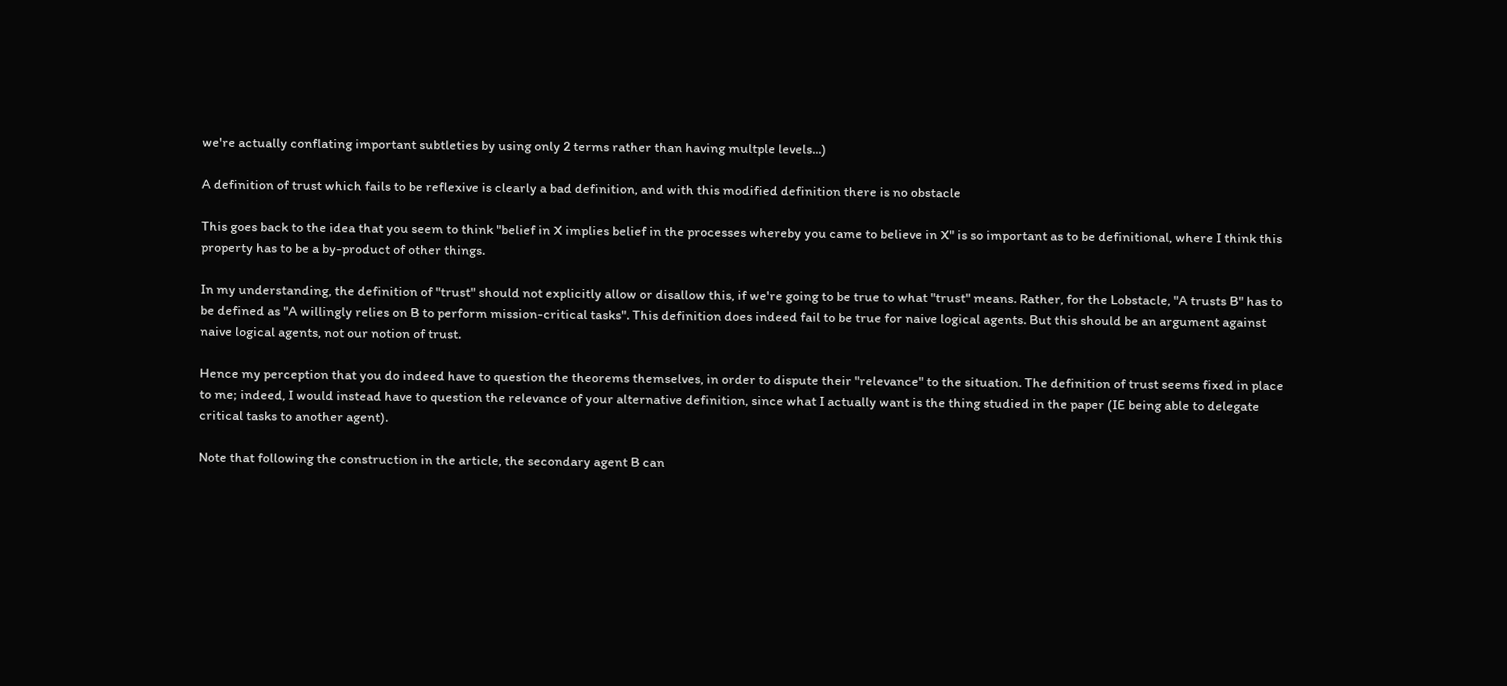we're actually conflating important subtleties by using only 2 terms rather than having multple levels...)

A definition of trust which fails to be reflexive is clearly a bad definition, and with this modified definition there is no obstacle

This goes back to the idea that you seem to think "belief in X implies belief in the processes whereby you came to believe in X" is so important as to be definitional, where I think this property has to be a by-product of other things.

In my understanding, the definition of "trust" should not explicitly allow or disallow this, if we're going to be true to what "trust" means. Rather, for the Lobstacle, "A trusts B" has to be defined as "A willingly relies on B to perform mission-critical tasks". This definition does indeed fail to be true for naive logical agents. But this should be an argument against naive logical agents, not our notion of trust.

Hence my perception that you do indeed have to question the theorems themselves, in order to dispute their "relevance" to the situation. The definition of trust seems fixed in place to me; indeed, I would instead have to question the relevance of your alternative definition, since what I actually want is the thing studied in the paper (IE being able to delegate critical tasks to another agent).

Note that following the construction in the article, the secondary agent B can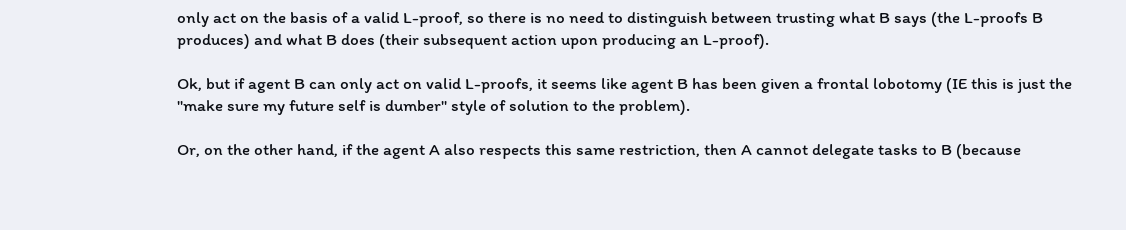only act on the basis of a valid L-proof, so there is no need to distinguish between trusting what B says (the L-proofs B produces) and what B does (their subsequent action upon producing an L-proof).

Ok, but if agent B can only act on valid L-proofs, it seems like agent B has been given a frontal lobotomy (IE this is just the "make sure my future self is dumber" style of solution to the problem).

Or, on the other hand, if the agent A also respects this same restriction, then A cannot delegate tasks to B (because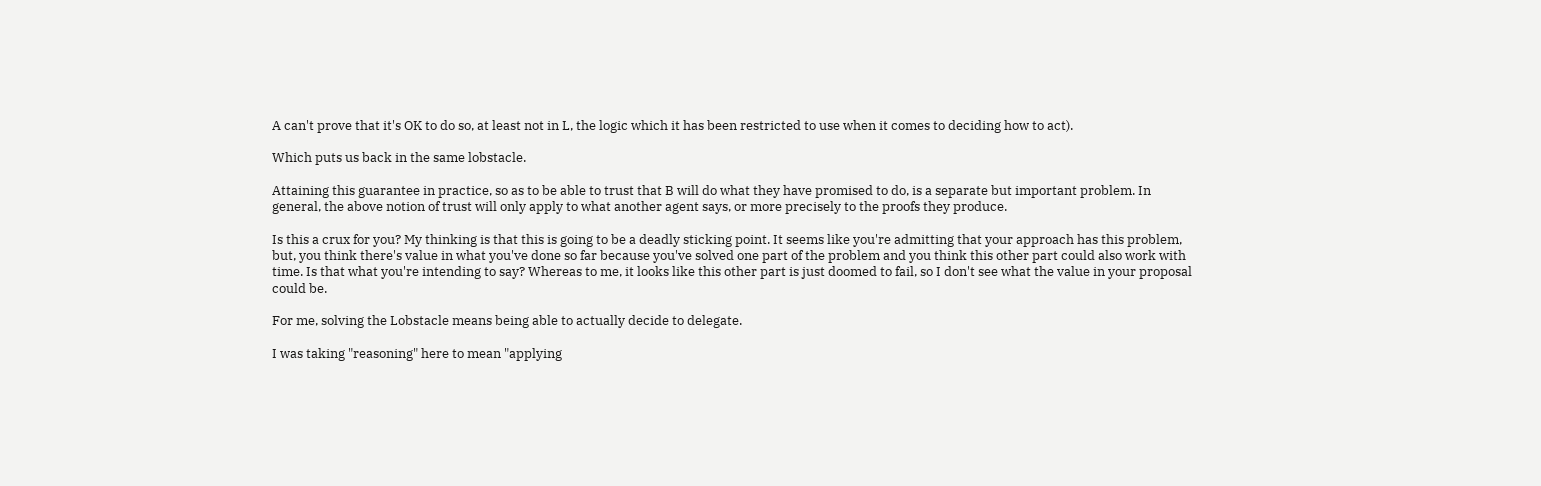A can't prove that it's OK to do so, at least not in L, the logic which it has been restricted to use when it comes to deciding how to act).

Which puts us back in the same lobstacle.

Attaining this guarantee in practice, so as to be able to trust that B will do what they have promised to do, is a separate but important problem. In general, the above notion of trust will only apply to what another agent says, or more precisely to the proofs they produce.

Is this a crux for you? My thinking is that this is going to be a deadly sticking point. It seems like you're admitting that your approach has this problem, but, you think there's value in what you've done so far because you've solved one part of the problem and you think this other part could also work with time. Is that what you're intending to say? Whereas to me, it looks like this other part is just doomed to fail, so I don't see what the value in your proposal could be.

For me, solving the Lobstacle means being able to actually decide to delegate.

I was taking "reasoning" here to mean "applying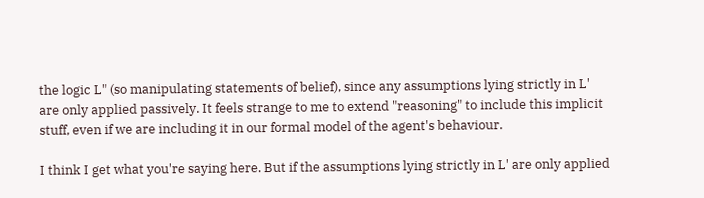the logic L" (so manipulating statements of belief), since any assumptions lying strictly in L' are only applied passively. It feels strange to me to extend "reasoning" to include this implicit stuff, even if we are including it in our formal model of the agent's behaviour.

I think I get what you're saying here. But if the assumptions lying strictly in L' are only applied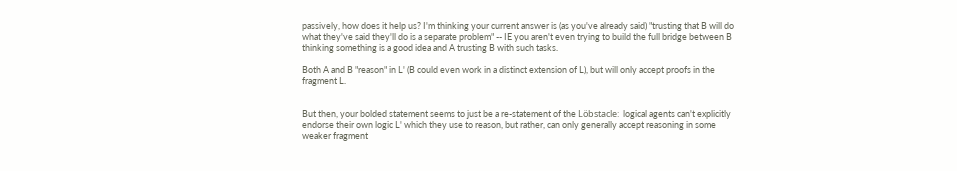passively, how does it help us? I'm thinking your current answer is (as you've already said) "trusting that B will do what they've said they'll do is a separate problem" -- IE you aren't even trying to build the full bridge between B thinking something is a good idea and A trusting B with such tasks.

Both A and B "reason" in L' (B could even work in a distinct extension of L), but will only accept proofs in the fragment L.


But then, your bolded statement seems to just be a re-statement of the Löbstacle:  logical agents can't explicitly endorse their own logic L' which they use to reason, but rather, can only generally accept reasoning in some weaker fragment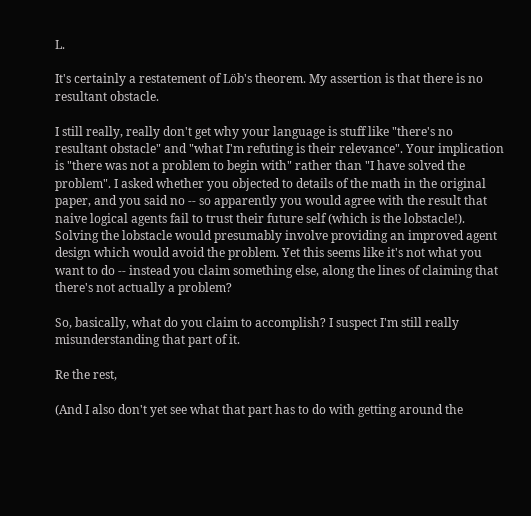L.

It's certainly a restatement of Löb's theorem. My assertion is that there is no resultant obstacle.

I still really, really don't get why your language is stuff like "there's no resultant obstacle" and "what I'm refuting is their relevance". Your implication is "there was not a problem to begin with" rather than "I have solved the problem". I asked whether you objected to details of the math in the original paper, and you said no -- so apparently you would agree with the result that naive logical agents fail to trust their future self (which is the lobstacle!). Solving the lobstacle would presumably involve providing an improved agent design which would avoid the problem. Yet this seems like it's not what you want to do -- instead you claim something else, along the lines of claiming that there's not actually a problem?

So, basically, what do you claim to accomplish? I suspect I'm still really misunderstanding that part of it.

Re the rest,

(And I also don't yet see what that part has to do with getting around the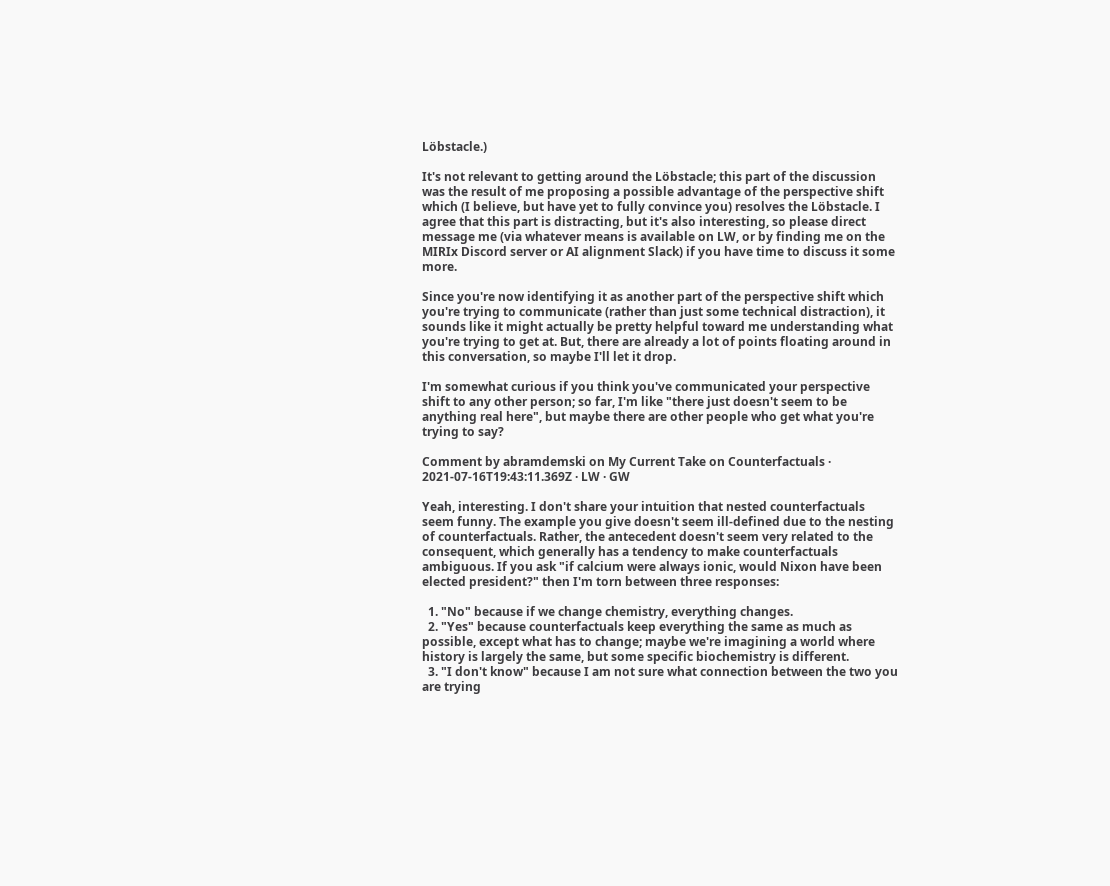Löbstacle.)

It's not relevant to getting around the Löbstacle; this part of the discussion was the result of me proposing a possible advantage of the perspective shift which (I believe, but have yet to fully convince you) resolves the Löbstacle. I agree that this part is distracting, but it's also interesting, so please direct message me (via whatever means is available on LW, or by finding me on the MIRIx Discord server or AI alignment Slack) if you have time to discuss it some more.

Since you're now identifying it as another part of the perspective shift which you're trying to communicate (rather than just some technical distraction), it sounds like it might actually be pretty helpful toward me understanding what you're trying to get at. But, there are already a lot of points floating around in this conversation, so maybe I'll let it drop.

I'm somewhat curious if you think you've communicated your perspective shift to any other person; so far, I'm like "there just doesn't seem to be anything real here", but maybe there are other people who get what you're trying to say?

Comment by abramdemski on My Current Take on Counterfactuals · 2021-07-16T19:43:11.369Z · LW · GW

Yeah, interesting. I don't share your intuition that nested counterfactuals seem funny. The example you give doesn't seem ill-defined due to the nesting of counterfactuals. Rather, the antecedent doesn't seem very related to the consequent, which generally has a tendency to make counterfactuals ambiguous. If you ask "if calcium were always ionic, would Nixon have been elected president?" then I'm torn between three responses:

  1. "No" because if we change chemistry, everything changes.
  2. "Yes" because counterfactuals keep everything the same as much as possible, except what has to change; maybe we're imagining a world where history is largely the same, but some specific biochemistry is different.
  3. "I don't know" because I am not sure what connection between the two you are trying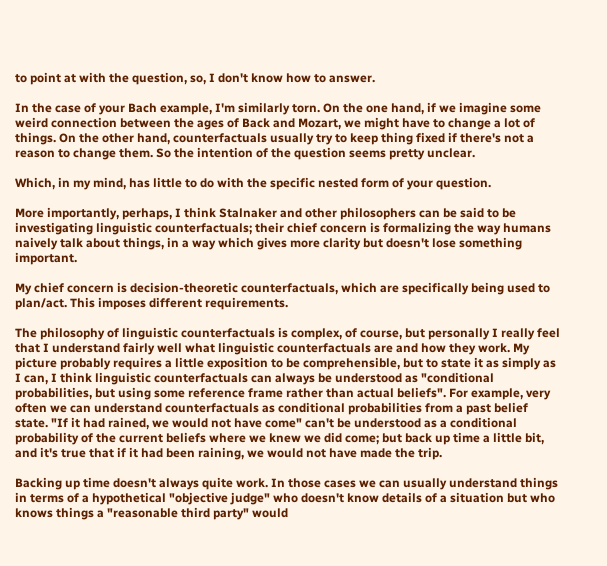to point at with the question, so, I don't know how to answer.

In the case of your Bach example, I'm similarly torn. On the one hand, if we imagine some weird connection between the ages of Back and Mozart, we might have to change a lot of things. On the other hand, counterfactuals usually try to keep thing fixed if there's not a reason to change them. So the intention of the question seems pretty unclear.

Which, in my mind, has little to do with the specific nested form of your question.

More importantly, perhaps, I think Stalnaker and other philosophers can be said to be investigating linguistic counterfactuals; their chief concern is formalizing the way humans naively talk about things, in a way which gives more clarity but doesn't lose something important.

My chief concern is decision-theoretic counterfactuals, which are specifically being used to plan/act. This imposes different requirements.

The philosophy of linguistic counterfactuals is complex, of course, but personally I really feel that I understand fairly well what linguistic counterfactuals are and how they work. My picture probably requires a little exposition to be comprehensible, but to state it as simply as I can, I think linguistic counterfactuals can always be understood as "conditional probabilities, but using some reference frame rather than actual beliefs". For example, very often we can understand counterfactuals as conditional probabilities from a past belief state. "If it had rained, we would not have come" can't be understood as a conditional probability of the current beliefs where we knew we did come; but back up time a little bit, and it's true that if it had been raining, we would not have made the trip.

Backing up time doesn't always quite work. In those cases we can usually understand things in terms of a hypothetical "objective judge" who doesn't know details of a situation but who knows things a "reasonable third party" would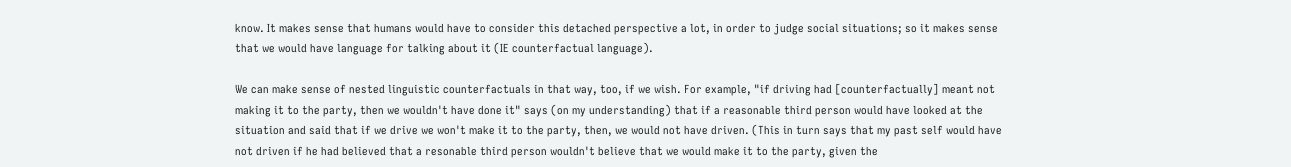know. It makes sense that humans would have to consider this detached perspective a lot, in order to judge social situations; so it makes sense that we would have language for talking about it (IE counterfactual language).

We can make sense of nested linguistic counterfactuals in that way, too, if we wish. For example, "if driving had [counterfactually] meant not making it to the party, then we wouldn't have done it" says (on my understanding) that if a reasonable third person would have looked at the situation and said that if we drive we won't make it to the party, then, we would not have driven. (This in turn says that my past self would have not driven if he had believed that a resonable third person wouldn't believe that we would make it to the party, given the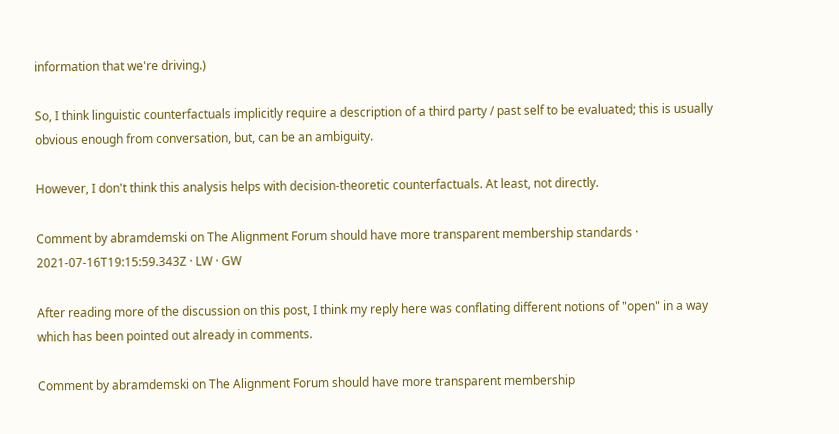information that we're driving.)

So, I think linguistic counterfactuals implicitly require a description of a third party / past self to be evaluated; this is usually obvious enough from conversation, but, can be an ambiguity.

However, I don't think this analysis helps with decision-theoretic counterfactuals. At least, not directly.

Comment by abramdemski on The Alignment Forum should have more transparent membership standards · 2021-07-16T19:15:59.343Z · LW · GW

After reading more of the discussion on this post, I think my reply here was conflating different notions of "open" in a way which has been pointed out already in comments.

Comment by abramdemski on The Alignment Forum should have more transparent membership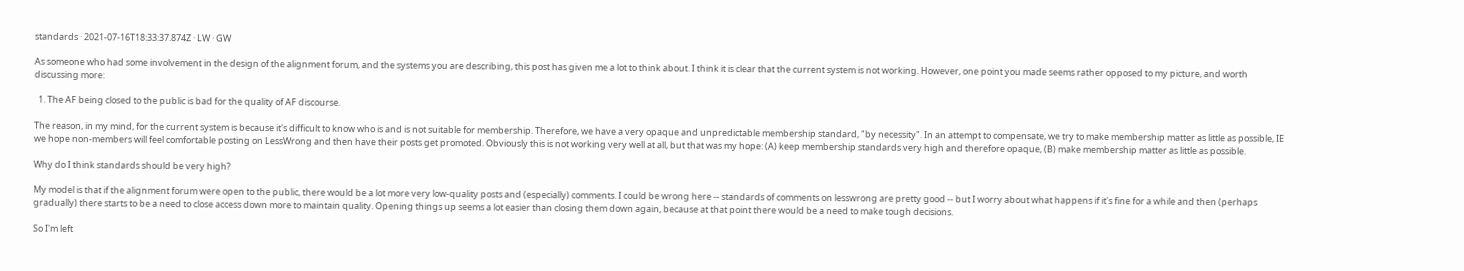standards · 2021-07-16T18:33:37.874Z · LW · GW

As someone who had some involvement in the design of the alignment forum, and the systems you are describing, this post has given me a lot to think about. I think it is clear that the current system is not working. However, one point you made seems rather opposed to my picture, and worth discussing more:

  1. The AF being closed to the public is bad for the quality of AF discourse.

The reason, in my mind, for the current system is because it's difficult to know who is and is not suitable for membership. Therefore, we have a very opaque and unpredictable membership standard, "by necessity". In an attempt to compensate, we try to make membership matter as little as possible, IE we hope non-members will feel comfortable posting on LessWrong and then have their posts get promoted. Obviously this is not working very well at all, but that was my hope: (A) keep membership standards very high and therefore opaque, (B) make membership matter as little as possible.

Why do I think standards should be very high?

My model is that if the alignment forum were open to the public, there would be a lot more very low-quality posts and (especially) comments. I could be wrong here -- standards of comments on lesswrong are pretty good -- but I worry about what happens if it's fine for a while and then (perhaps gradually) there starts to be a need to close access down more to maintain quality. Opening things up seems a lot easier than closing them down again, because at that point there would be a need to make tough decisions.

So I'm left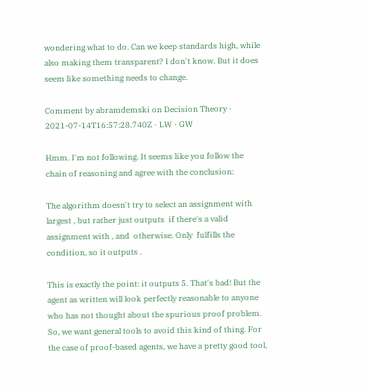wondering what to do. Can we keep standards high, while also making them transparent? I don't know. But it does seem like something needs to change.

Comment by abramdemski on Decision Theory · 2021-07-14T16:57:28.740Z · LW · GW

Hmm. I'm not following. It seems like you follow the chain of reasoning and agree with the conclusion:

The algorithm doesn't try to select an assignment with largest , but rather just outputs  if there's a valid assignment with , and  otherwise. Only  fulfills the condition, so it outputs .

This is exactly the point: it outputs 5. That's bad! But the agent as written will look perfectly reasonable to anyone who has not thought about the spurious proof problem. So, we want general tools to avoid this kind of thing. For the case of proof-based agents, we have a pretty good tool,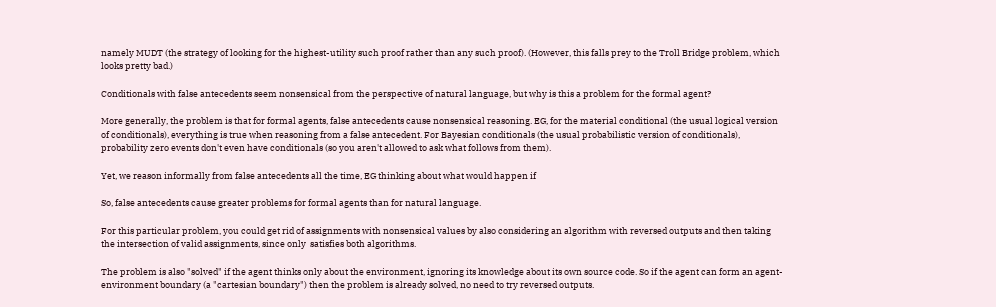namely MUDT (the strategy of looking for the highest-utility such proof rather than any such proof). (However, this falls prey to the Troll Bridge problem, which looks pretty bad.)

Conditionals with false antecedents seem nonsensical from the perspective of natural language, but why is this a problem for the formal agent?

More generally, the problem is that for formal agents, false antecedents cause nonsensical reasoning. EG, for the material conditional (the usual logical version of conditionals), everything is true when reasoning from a false antecedent. For Bayesian conditionals (the usual probabilistic version of conditionals), probability zero events don't even have conditionals (so you aren't allowed to ask what follows from them).

Yet, we reason informally from false antecedents all the time, EG thinking about what would happen if

So, false antecedents cause greater problems for formal agents than for natural language.

For this particular problem, you could get rid of assignments with nonsensical values by also considering an algorithm with reversed outputs and then taking the intersection of valid assignments, since only  satisfies both algorithms.

The problem is also "solved" if the agent thinks only about the environment, ignoring its knowledge about its own source code. So if the agent can form an agent-environment boundary (a "cartesian boundary") then the problem is already solved, no need to try reversed outputs.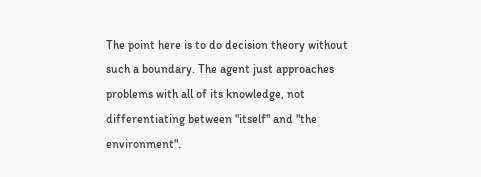The point here is to do decision theory without such a boundary. The agent just approaches problems with all of its knowledge, not differentiating between "itself" and "the environment".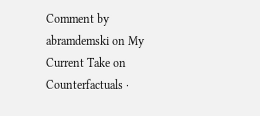Comment by abramdemski on My Current Take on Counterfactuals ·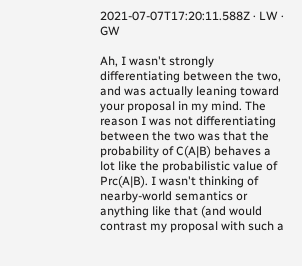2021-07-07T17:20:11.588Z · LW · GW

Ah, I wasn't strongly differentiating between the two, and was actually leaning toward your proposal in my mind. The reason I was not differentiating between the two was that the probability of C(A|B) behaves a lot like the probabilistic value of Prc(A|B). I wasn't thinking of nearby-world semantics or anything like that (and would contrast my proposal with such a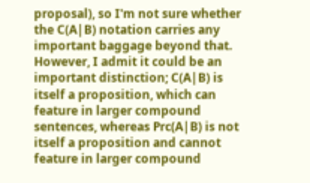proposal), so I'm not sure whether the C(A|B) notation carries any important baggage beyond that. However, I admit it could be an important distinction; C(A|B) is itself a proposition, which can feature in larger compound sentences, whereas Prc(A|B) is not itself a proposition and cannot feature in larger compound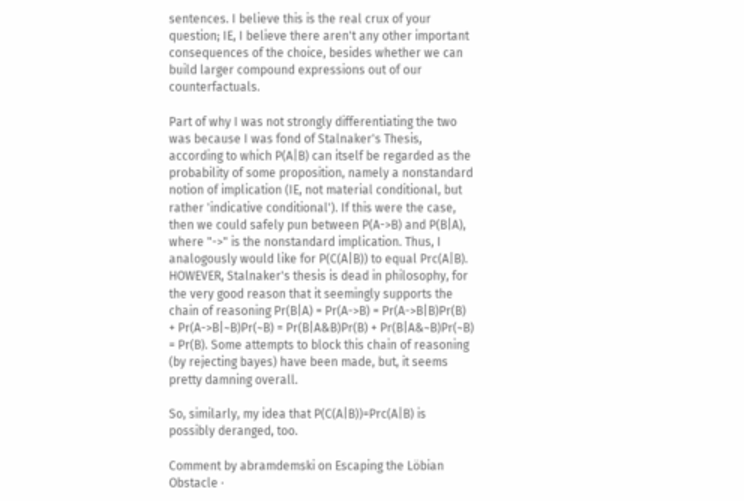sentences. I believe this is the real crux of your question; IE, I believe there aren't any other important consequences of the choice, besides whether we can build larger compound expressions out of our counterfactuals.

Part of why I was not strongly differentiating the two was because I was fond of Stalnaker's Thesis, according to which P(A|B) can itself be regarded as the probability of some proposition, namely a nonstandard notion of implication (IE, not material conditional, but rather 'indicative conditional'). If this were the case, then we could safely pun between P(A->B) and P(B|A), where "->" is the nonstandard implication. Thus, I analogously would like for P(C(A|B)) to equal Prc(A|B). HOWEVER, Stalnaker's thesis is dead in philosophy, for the very good reason that it seemingly supports the chain of reasoning Pr(B|A) = Pr(A->B) = Pr(A->B|B)Pr(B) + Pr(A->B|~B)Pr(~B) = Pr(B|A&B)Pr(B) + Pr(B|A&~B)Pr(~B) = Pr(B). Some attempts to block this chain of reasoning (by rejecting bayes) have been made, but, it seems pretty damning overall.

So, similarly, my idea that P(C(A|B))=Prc(A|B) is possibly deranged, too.

Comment by abramdemski on Escaping the Löbian Obstacle ·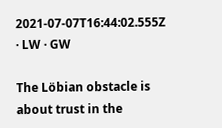2021-07-07T16:44:02.555Z · LW · GW

The Löbian obstacle is about trust in the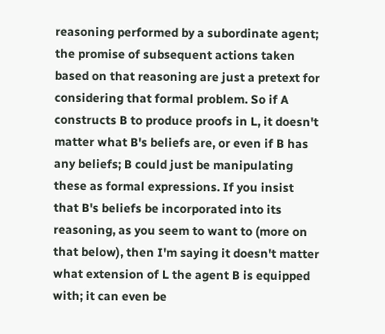reasoning performed by a subordinate agent; the promise of subsequent actions taken based on that reasoning are just a pretext for considering that formal problem. So if A constructs B to produce proofs in L, it doesn't matter what B's beliefs are, or even if B has any beliefs; B could just be manipulating these as formal expressions. If you insist that B's beliefs be incorporated into its reasoning, as you seem to want to (more on that below), then I'm saying it doesn't matter what extension of L the agent B is equipped with; it can even be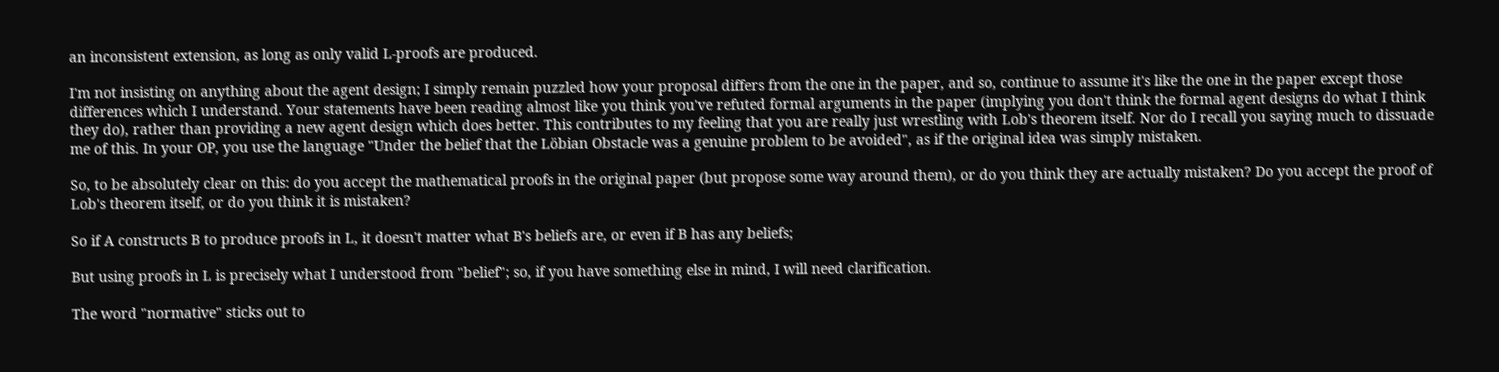an inconsistent extension, as long as only valid L-proofs are produced.

I'm not insisting on anything about the agent design; I simply remain puzzled how your proposal differs from the one in the paper, and so, continue to assume it's like the one in the paper except those differences which I understand. Your statements have been reading almost like you think you've refuted formal arguments in the paper (implying you don't think the formal agent designs do what I think they do), rather than providing a new agent design which does better. This contributes to my feeling that you are really just wrestling with Lob's theorem itself. Nor do I recall you saying much to dissuade me of this. In your OP, you use the language "Under the belief that the Löbian Obstacle was a genuine problem to be avoided", as if the original idea was simply mistaken.

So, to be absolutely clear on this: do you accept the mathematical proofs in the original paper (but propose some way around them), or do you think they are actually mistaken? Do you accept the proof of Lob's theorem itself, or do you think it is mistaken?

So if A constructs B to produce proofs in L, it doesn't matter what B's beliefs are, or even if B has any beliefs;

But using proofs in L is precisely what I understood from "belief"; so, if you have something else in mind, I will need clarification.

The word "normative" sticks out to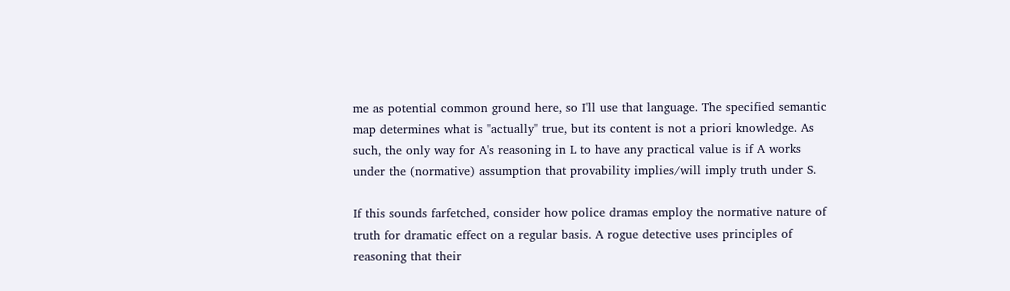me as potential common ground here, so I'll use that language. The specified semantic map determines what is "actually" true, but its content is not a priori knowledge. As such, the only way for A's reasoning in L to have any practical value is if A works under the (normative) assumption that provability implies/will imply truth under S.

If this sounds farfetched, consider how police dramas employ the normative nature of truth for dramatic effect on a regular basis. A rogue detective uses principles of reasoning that their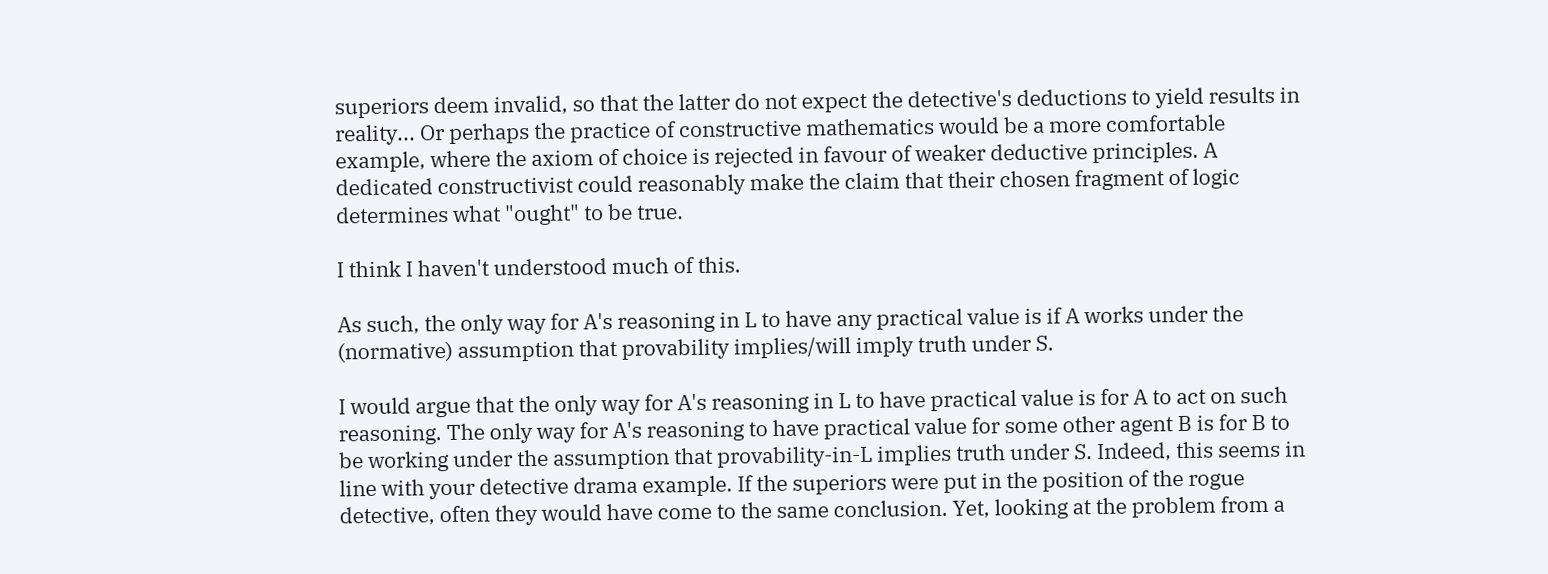superiors deem invalid, so that the latter do not expect the detective's deductions to yield results in reality... Or perhaps the practice of constructive mathematics would be a more comfortable example, where the axiom of choice is rejected in favour of weaker deductive principles. A dedicated constructivist could reasonably make the claim that their chosen fragment of logic determines what "ought" to be true.

I think I haven't understood much of this.

As such, the only way for A's reasoning in L to have any practical value is if A works under the (normative) assumption that provability implies/will imply truth under S.

I would argue that the only way for A's reasoning in L to have practical value is for A to act on such reasoning. The only way for A's reasoning to have practical value for some other agent B is for B to be working under the assumption that provability-in-L implies truth under S. Indeed, this seems in line with your detective drama example. If the superiors were put in the position of the rogue detective, often they would have come to the same conclusion. Yet, looking at the problem from a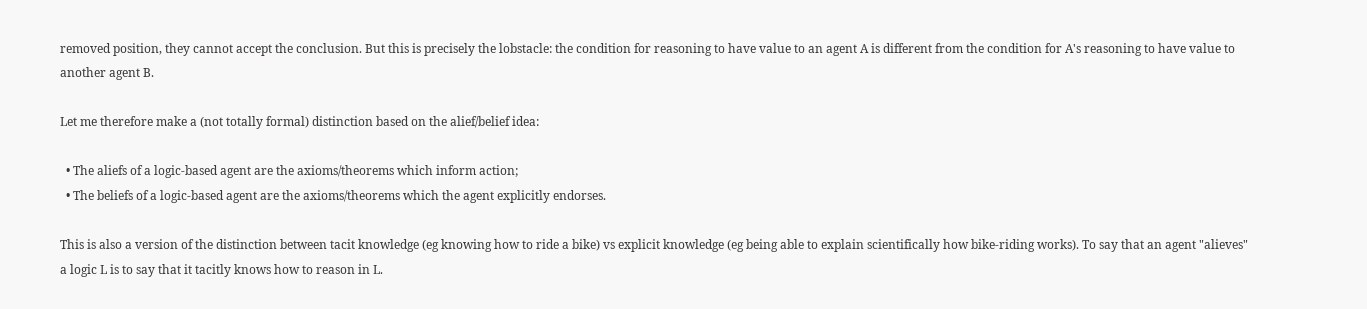removed position, they cannot accept the conclusion. But this is precisely the lobstacle: the condition for reasoning to have value to an agent A is different from the condition for A's reasoning to have value to another agent B.

Let me therefore make a (not totally formal) distinction based on the alief/belief idea:

  • The aliefs of a logic-based agent are the axioms/theorems which inform action;
  • The beliefs of a logic-based agent are the axioms/theorems which the agent explicitly endorses.

This is also a version of the distinction between tacit knowledge (eg knowing how to ride a bike) vs explicit knowledge (eg being able to explain scientifically how bike-riding works). To say that an agent "alieves" a logic L is to say that it tacitly knows how to reason in L.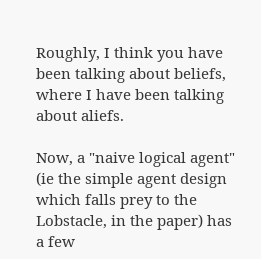Roughly, I think you have been talking about beliefs, where I have been talking about aliefs.

Now, a "naive logical agent" (ie the simple agent design which falls prey to the Lobstacle, in the paper) has a few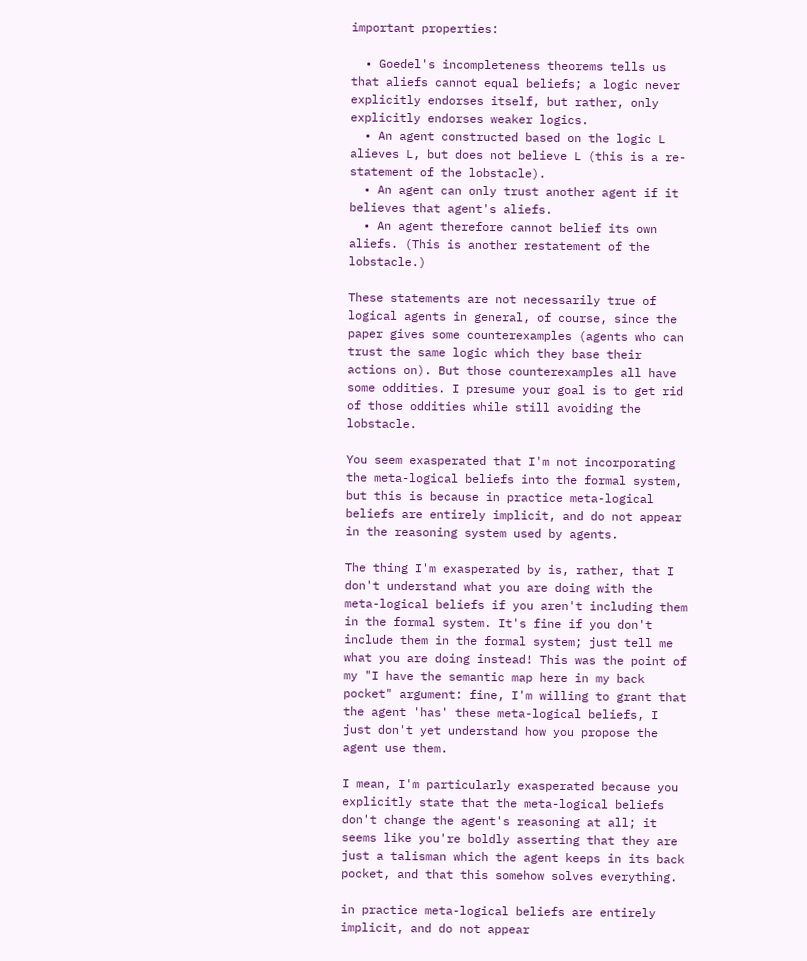important properties:

  • Goedel's incompleteness theorems tells us that aliefs cannot equal beliefs; a logic never explicitly endorses itself, but rather, only explicitly endorses weaker logics.
  • An agent constructed based on the logic L alieves L, but does not believe L (this is a re-statement of the lobstacle).
  • An agent can only trust another agent if it believes that agent's aliefs.
  • An agent therefore cannot belief its own aliefs. (This is another restatement of the lobstacle.)

These statements are not necessarily true of logical agents in general, of course, since the paper gives some counterexamples (agents who can trust the same logic which they base their actions on). But those counterexamples all have some oddities. I presume your goal is to get rid of those oddities while still avoiding the lobstacle.

You seem exasperated that I'm not incorporating the meta-logical beliefs into the formal system, but this is because in practice meta-logical beliefs are entirely implicit, and do not appear in the reasoning system used by agents.

The thing I'm exasperated by is, rather, that I don't understand what you are doing with the meta-logical beliefs if you aren't including them in the formal system. It's fine if you don't include them in the formal system; just tell me what you are doing instead! This was the point of my "I have the semantic map here in my back pocket" argument: fine, I'm willing to grant that the agent 'has' these meta-logical beliefs, I just don't yet understand how you propose the agent use them.

I mean, I'm particularly exasperated because you explicitly state that the meta-logical beliefs don't change the agent's reasoning at all; it seems like you're boldly asserting that they are just a talisman which the agent keeps in its back pocket, and that this somehow solves everything.

in practice meta-logical beliefs are entirely implicit, and do not appear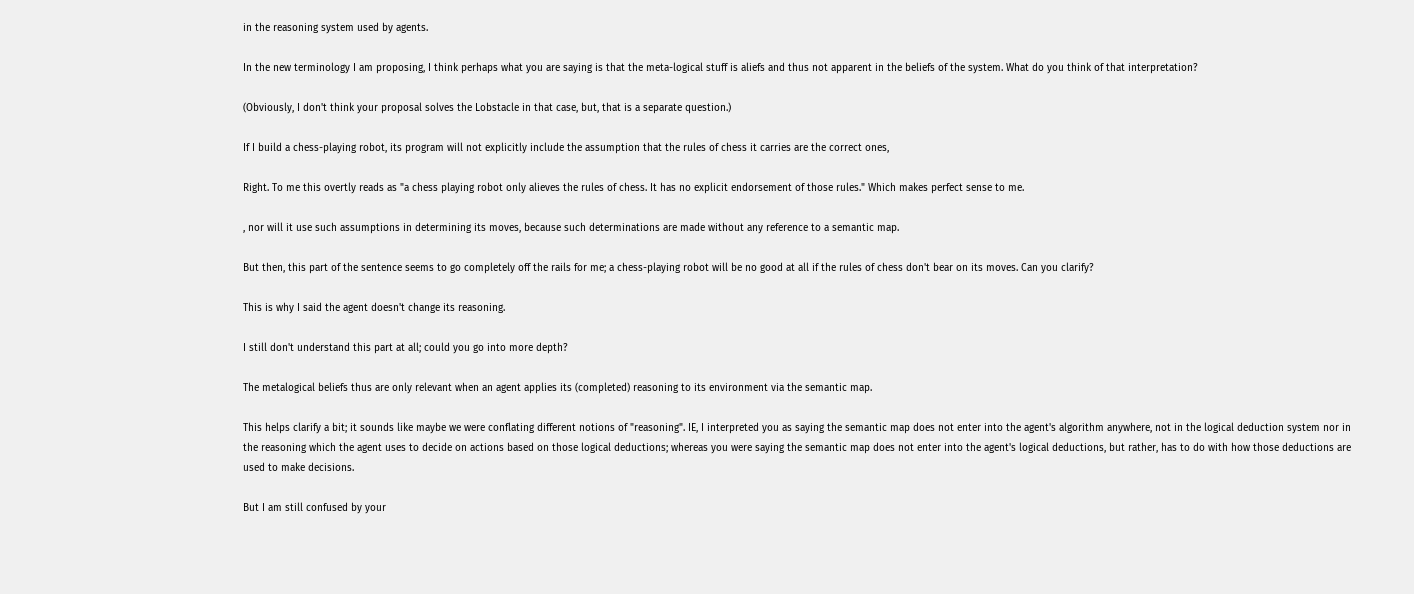in the reasoning system used by agents.

In the new terminology I am proposing, I think perhaps what you are saying is that the meta-logical stuff is aliefs and thus not apparent in the beliefs of the system. What do you think of that interpretation?

(Obviously, I don't think your proposal solves the Lobstacle in that case, but, that is a separate question.)

If I build a chess-playing robot, its program will not explicitly include the assumption that the rules of chess it carries are the correct ones,

Right. To me this overtly reads as "a chess playing robot only alieves the rules of chess. It has no explicit endorsement of those rules." Which makes perfect sense to me.

, nor will it use such assumptions in determining its moves, because such determinations are made without any reference to a semantic map.

But then, this part of the sentence seems to go completely off the rails for me; a chess-playing robot will be no good at all if the rules of chess don't bear on its moves. Can you clarify?

This is why I said the agent doesn't change its reasoning.

I still don't understand this part at all; could you go into more depth?

The metalogical beliefs thus are only relevant when an agent applies its (completed) reasoning to its environment via the semantic map.

This helps clarify a bit; it sounds like maybe we were conflating different notions of "reasoning". IE, I interpreted you as saying the semantic map does not enter into the agent's algorithm anywhere, not in the logical deduction system nor in the reasoning which the agent uses to decide on actions based on those logical deductions; whereas you were saying the semantic map does not enter into the agent's logical deductions, but rather, has to do with how those deductions are used to make decisions.

But I am still confused by your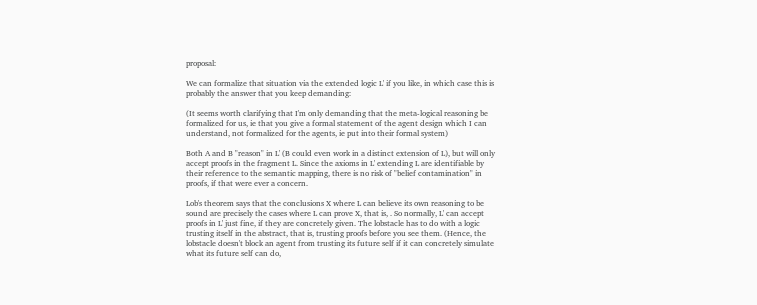proposal:

We can formalize that situation via the extended logic L' if you like, in which case this is probably the answer that you keep demanding:

(It seems worth clarifying that I'm only demanding that the meta-logical reasoning be formalized for us, ie that you give a formal statement of the agent design which I can understand, not formalized for the agents, ie put into their formal system)

Both A and B "reason" in L' (B could even work in a distinct extension of L), but will only accept proofs in the fragment L. Since the axioms in L' extending L are identifiable by their reference to the semantic mapping, there is no risk of "belief contamination" in proofs, if that were ever a concern.

Lob's theorem says that the conclusions X where L can believe its own reasoning to be sound are precisely the cases where L can prove X, that is, . So normally, L' can accept proofs in L' just fine, if they are concretely given. The lobstacle has to do with a logic trusting itself in the abstract, that is, trusting proofs before you see them. (Hence, the lobstacle doesn't block an agent from trusting its future self if it can concretely simulate what its future self can do,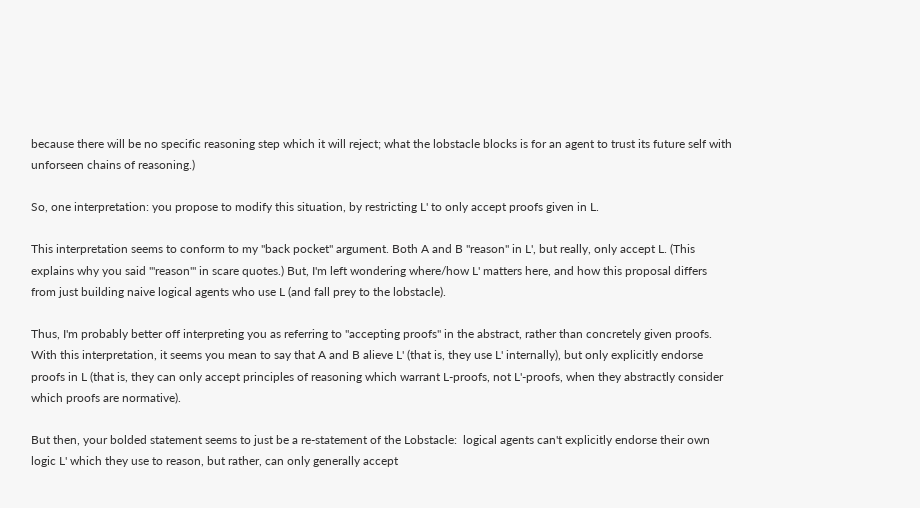because there will be no specific reasoning step which it will reject; what the lobstacle blocks is for an agent to trust its future self with unforseen chains of reasoning.)

So, one interpretation: you propose to modify this situation, by restricting L' to only accept proofs given in L.

This interpretation seems to conform to my "back pocket" argument. Both A and B "reason" in L', but really, only accept L. (This explains why you said '"reason"' in scare quotes.) But, I'm left wondering where/how L' matters here, and how this proposal differs from just building naive logical agents who use L (and fall prey to the lobstacle).

Thus, I'm probably better off interpreting you as referring to "accepting proofs" in the abstract, rather than concretely given proofs. With this interpretation, it seems you mean to say that A and B alieve L' (that is, they use L' internally), but only explicitly endorse proofs in L (that is, they can only accept principles of reasoning which warrant L-proofs, not L'-proofs, when they abstractly consider which proofs are normative).

But then, your bolded statement seems to just be a re-statement of the Lobstacle:  logical agents can't explicitly endorse their own logic L' which they use to reason, but rather, can only generally accept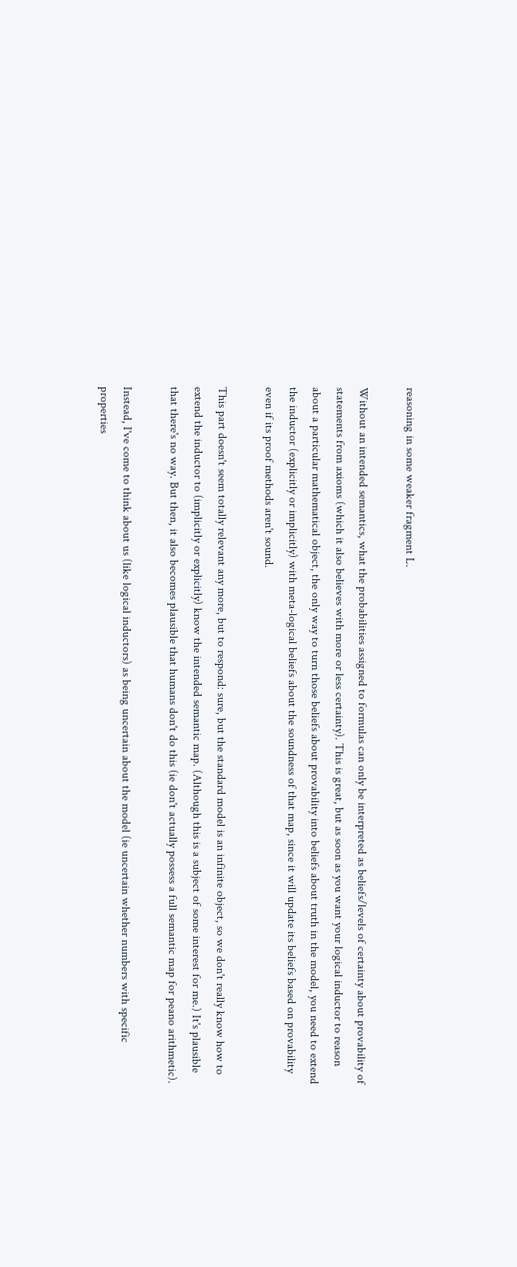reasoning in some weaker fragment L.

Without an intended semantics, what the probabilities assigned to formulas can only be interpreted as beliefs/levels of certainty about provability of statements from axioms (which it also believes with more or less certainty). This is great, but as soon as you want your logical inductor to reason about a particular mathematical object, the only way to turn those beliefs about provability into beliefs about truth in the model, you need to extend the inductor (explicitly or implicitly) with meta-logical beliefs about the soundness of that map, since it will update its beliefs based on provability even if its proof methods aren't sound.

This part doesn't seem totally relevant any more, but to respond: sure, but the standard model is an infinite object, so we don't really know how to extend the inductor to (implicitly or explicitly) know the intended semantic map. (Although this is a subject of some interest for me.) It's plausible that there's no way. But then, it also becomes plausible that humans don't do this (ie don't actually possess a full semantic map for peano arithmetic).

Instead, I've come to think about us (like logical inductors) as being uncertain about the model (ie uncertain whether numbers with specific properties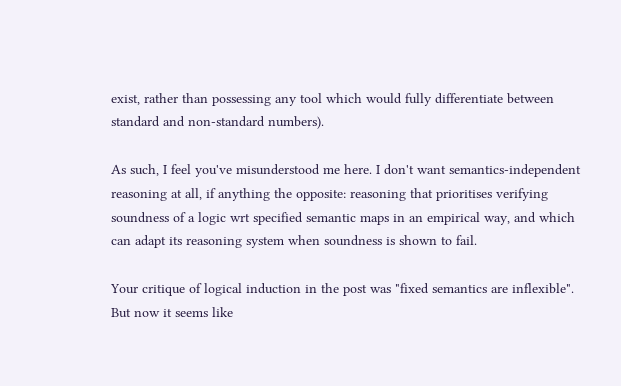exist, rather than possessing any tool which would fully differentiate between standard and non-standard numbers).

As such, I feel you've misunderstood me here. I don't want semantics-independent reasoning at all, if anything the opposite: reasoning that prioritises verifying soundness of a logic wrt specified semantic maps in an empirical way, and which can adapt its reasoning system when soundness is shown to fail.

Your critique of logical induction in the post was "fixed semantics are inflexible". But now it seems like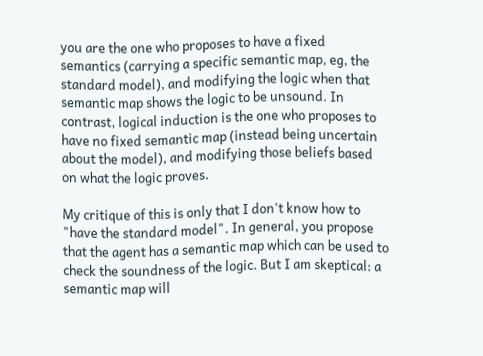you are the one who proposes to have a fixed semantics (carrying a specific semantic map, eg, the standard model), and modifying the logic when that semantic map shows the logic to be unsound. In contrast, logical induction is the one who proposes to have no fixed semantic map (instead being uncertain about the model), and modifying those beliefs based on what the logic proves.

My critique of this is only that I don't know how to "have the standard model". In general, you propose that the agent has a semantic map which can be used to check the soundness of the logic. But I am skeptical: a semantic map will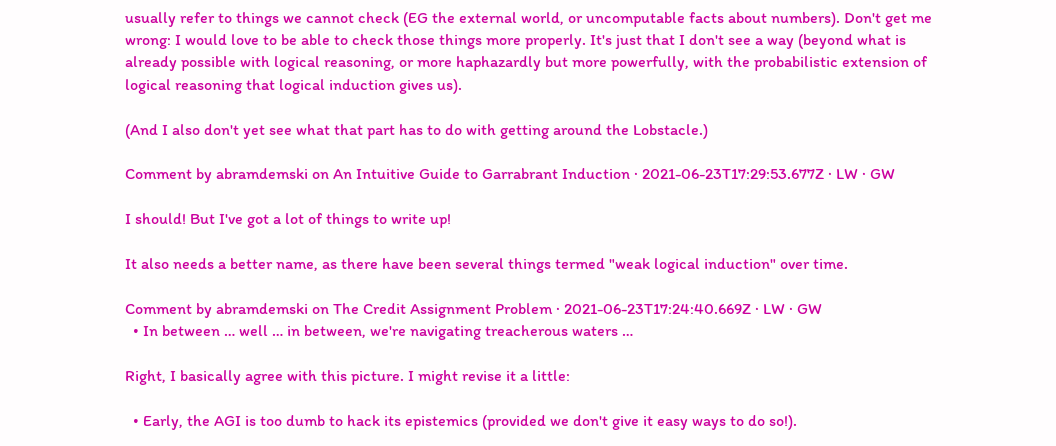usually refer to things we cannot check (EG the external world, or uncomputable facts about numbers). Don't get me wrong: I would love to be able to check those things more properly. It's just that I don't see a way (beyond what is already possible with logical reasoning, or more haphazardly but more powerfully, with the probabilistic extension of logical reasoning that logical induction gives us).

(And I also don't yet see what that part has to do with getting around the Lobstacle.)

Comment by abramdemski on An Intuitive Guide to Garrabrant Induction · 2021-06-23T17:29:53.677Z · LW · GW

I should! But I've got a lot of things to write up!

It also needs a better name, as there have been several things termed "weak logical induction" over time.

Comment by abramdemski on The Credit Assignment Problem · 2021-06-23T17:24:40.669Z · LW · GW
  • In between … well … in between, we're navigating treacherous waters …

Right, I basically agree with this picture. I might revise it a little:

  • Early, the AGI is too dumb to hack its epistemics (provided we don't give it easy ways to do so!).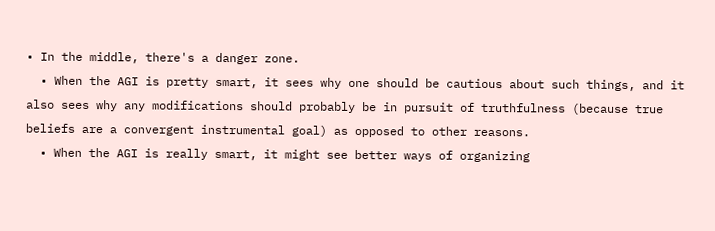• In the middle, there's a danger zone.
  • When the AGI is pretty smart, it sees why one should be cautious about such things, and it also sees why any modifications should probably be in pursuit of truthfulness (because true beliefs are a convergent instrumental goal) as opposed to other reasons.
  • When the AGI is really smart, it might see better ways of organizing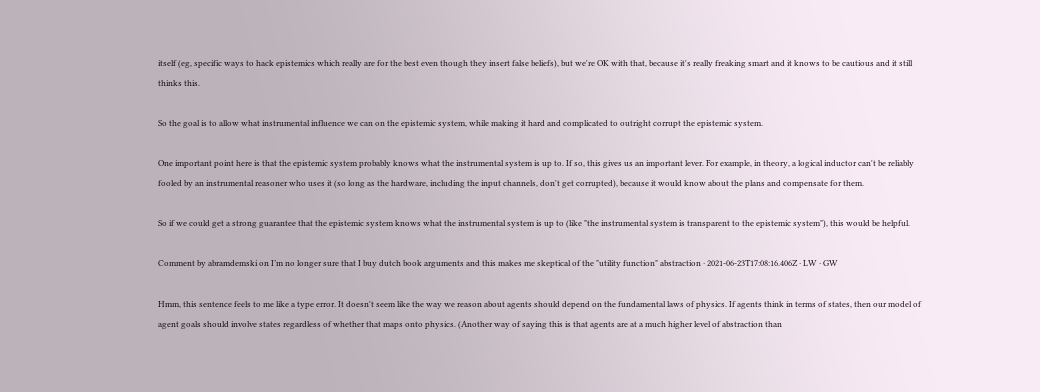itself (eg, specific ways to hack epistemics which really are for the best even though they insert false beliefs), but we're OK with that, because it's really freaking smart and it knows to be cautious and it still thinks this.

So the goal is to allow what instrumental influence we can on the epistemic system, while making it hard and complicated to outright corrupt the epistemic system.

One important point here is that the epistemic system probably knows what the instrumental system is up to. If so, this gives us an important lever. For example, in theory, a logical inductor can't be reliably fooled by an instrumental reasoner who uses it (so long as the hardware, including the input channels, don't get corrupted), because it would know about the plans and compensate for them.

So if we could get a strong guarantee that the epistemic system knows what the instrumental system is up to (like "the instrumental system is transparent to the epistemic system"), this would be helpful.

Comment by abramdemski on I’m no longer sure that I buy dutch book arguments and this makes me skeptical of the "utility function" abstraction · 2021-06-23T17:08:16.406Z · LW · GW

Hmm, this sentence feels to me like a type error. It doesn't seem like the way we reason about agents should depend on the fundamental laws of physics. If agents think in terms of states, then our model of agent goals should involve states regardless of whether that maps onto physics. (Another way of saying this is that agents are at a much higher level of abstraction than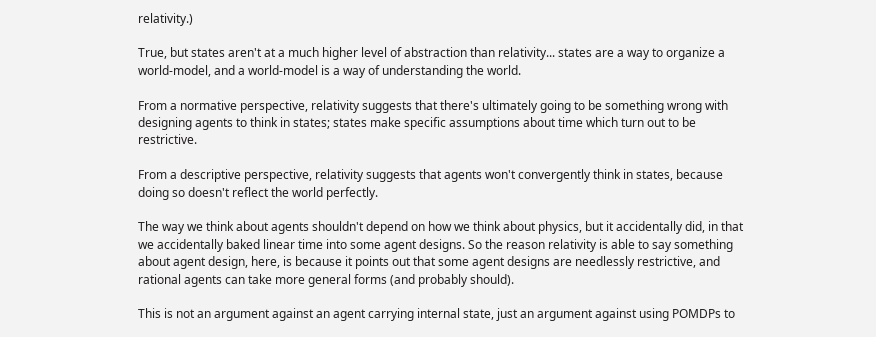relativity.)

True, but states aren't at a much higher level of abstraction than relativity... states are a way to organize a world-model, and a world-model is a way of understanding the world.

From a normative perspective, relativity suggests that there's ultimately going to be something wrong with designing agents to think in states; states make specific assumptions about time which turn out to be restrictive.

From a descriptive perspective, relativity suggests that agents won't convergently think in states, because doing so doesn't reflect the world perfectly.

The way we think about agents shouldn't depend on how we think about physics, but it accidentally did, in that we accidentally baked linear time into some agent designs. So the reason relativity is able to say something about agent design, here, is because it points out that some agent designs are needlessly restrictive, and rational agents can take more general forms (and probably should).

This is not an argument against an agent carrying internal state, just an argument against using POMDPs to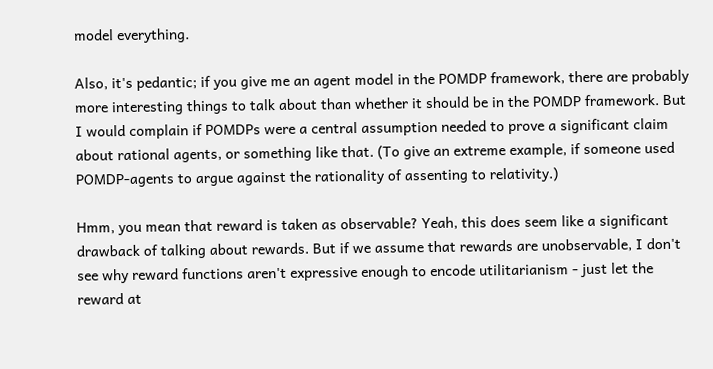model everything.

Also, it's pedantic; if you give me an agent model in the POMDP framework, there are probably more interesting things to talk about than whether it should be in the POMDP framework. But I would complain if POMDPs were a central assumption needed to prove a significant claim about rational agents, or something like that. (To give an extreme example, if someone used POMDP-agents to argue against the rationality of assenting to relativity.)

Hmm, you mean that reward is taken as observable? Yeah, this does seem like a significant drawback of talking about rewards. But if we assume that rewards are unobservable, I don't see why reward functions aren't expressive enough to encode utilitarianism - just let the reward at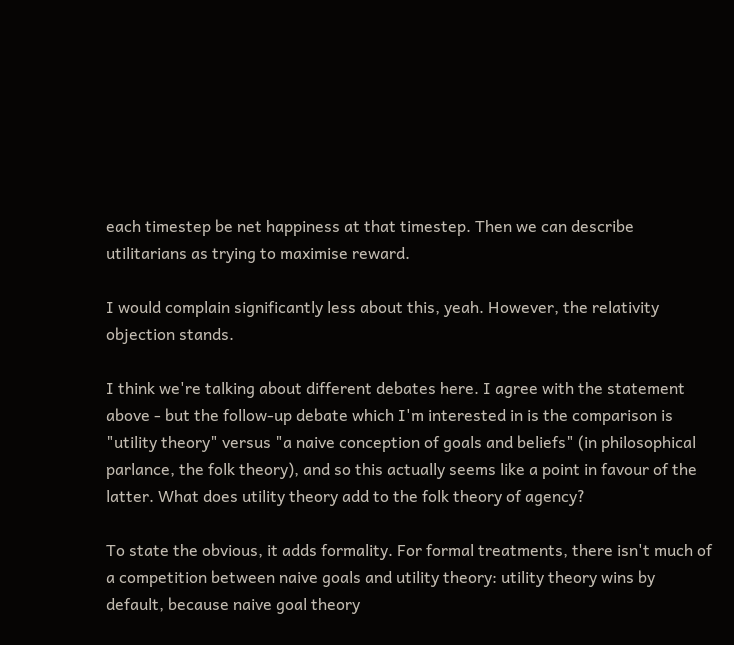each timestep be net happiness at that timestep. Then we can describe utilitarians as trying to maximise reward.

I would complain significantly less about this, yeah. However, the relativity objection stands.

I think we're talking about different debates here. I agree with the statement above - but the follow-up debate which I'm interested in is the comparison is "utility theory" versus "a naive conception of goals and beliefs" (in philosophical parlance, the folk theory), and so this actually seems like a point in favour of the latter. What does utility theory add to the folk theory of agency?

To state the obvious, it adds formality. For formal treatments, there isn't much of a competition between naive goals and utility theory: utility theory wins by default, because naive goal theory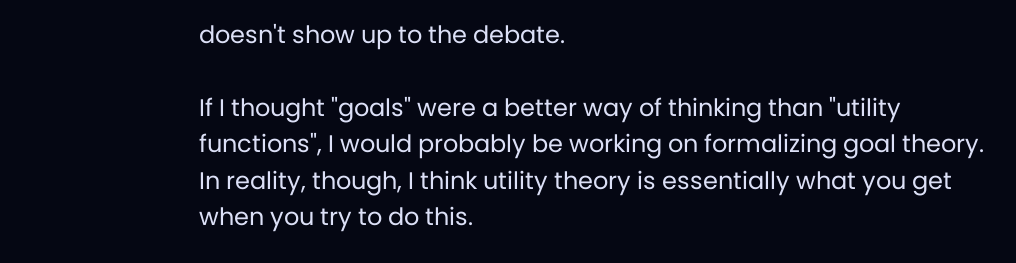doesn't show up to the debate.

If I thought "goals" were a better way of thinking than "utility functions", I would probably be working on formalizing goal theory. In reality, though, I think utility theory is essentially what you get when you try to do this.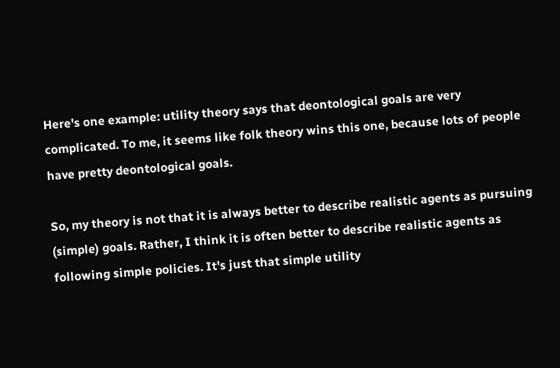Here's one example: utility theory says that deontological goals are very complicated. To me, it seems like folk theory wins this one, because lots of people have pretty deontological goals.

So, my theory is not that it is always better to describe realistic agents as pursuing (simple) goals. Rather, I think it is often better to describe realistic agents as following simple policies. It's just that simple utility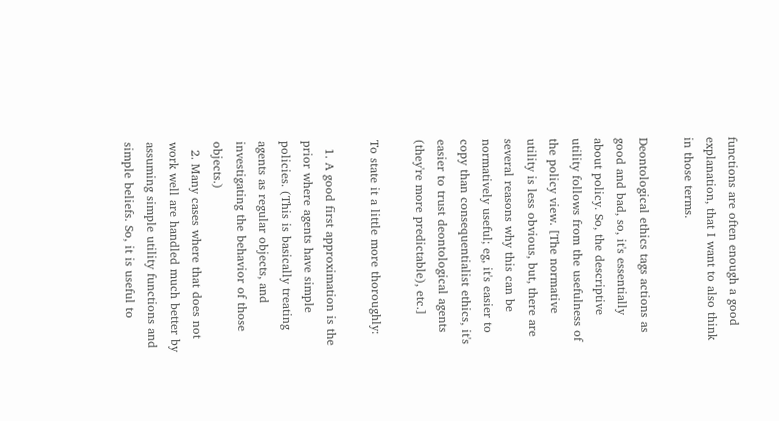functions are often enough a good explanation, that I want to also think in those terms.

Deontological ethics tags actions as good and bad, so, it's essentially about policy. So, the descriptive utility follows from the usefulness of the policy view. [The normative utility is less obvious, but, there are several reasons why this can be normatively useful; eg, it's easier to copy than consequentialist ethics, it's easier to trust deontological agents (they're more predictable), etc.]

To state it a little more thoroughly:

  1. A good first approximation is the prior where agents have simple policies. (This is basically treating agents as regular objects, and investigating the behavior of those objects.)
  2. Many cases where that does not work well are handled much better by assuming simple utility functions and simple beliefs. So, it is useful to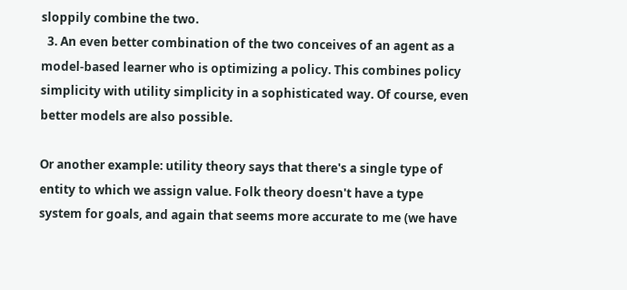sloppily combine the two.
  3. An even better combination of the two conceives of an agent as a model-based learner who is optimizing a policy. This combines policy simplicity with utility simplicity in a sophisticated way. Of course, even better models are also possible.

Or another example: utility theory says that there's a single type of entity to which we assign value. Folk theory doesn't have a type system for goals, and again that seems more accurate to me (we have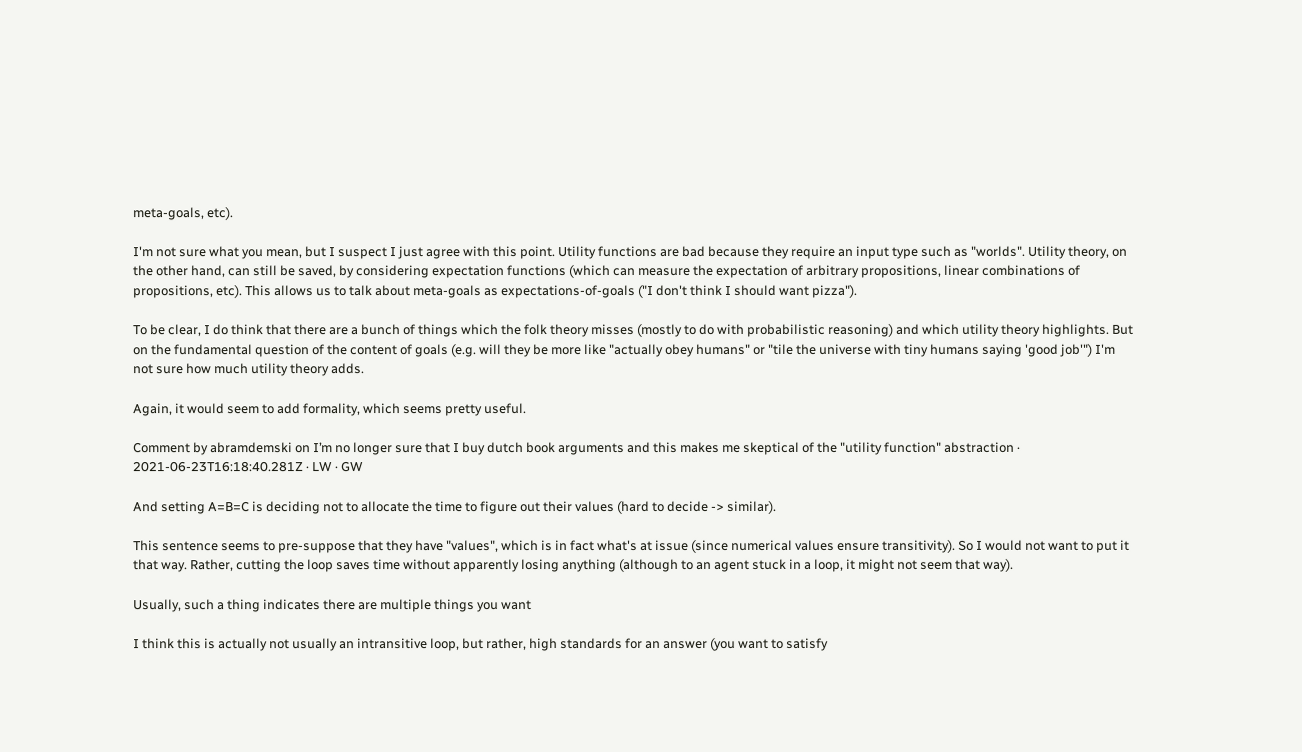meta-goals, etc).

I'm not sure what you mean, but I suspect I just agree with this point. Utility functions are bad because they require an input type such as "worlds". Utility theory, on the other hand, can still be saved, by considering expectation functions (which can measure the expectation of arbitrary propositions, linear combinations of propositions, etc). This allows us to talk about meta-goals as expectations-of-goals ("I don't think I should want pizza").

To be clear, I do think that there are a bunch of things which the folk theory misses (mostly to do with probabilistic reasoning) and which utility theory highlights. But on the fundamental question of the content of goals (e.g. will they be more like "actually obey humans" or "tile the universe with tiny humans saying 'good job'") I'm not sure how much utility theory adds.

Again, it would seem to add formality, which seems pretty useful.

Comment by abramdemski on I’m no longer sure that I buy dutch book arguments and this makes me skeptical of the "utility function" abstraction · 2021-06-23T16:18:40.281Z · LW · GW

And setting A=B=C is deciding not to allocate the time to figure out their values (hard to decide -> similar).

This sentence seems to pre-suppose that they have "values", which is in fact what's at issue (since numerical values ensure transitivity). So I would not want to put it that way. Rather, cutting the loop saves time without apparently losing anything (although to an agent stuck in a loop, it might not seem that way).

Usually, such a thing indicates there are multiple things you want

I think this is actually not usually an intransitive loop, but rather, high standards for an answer (you want to satisfy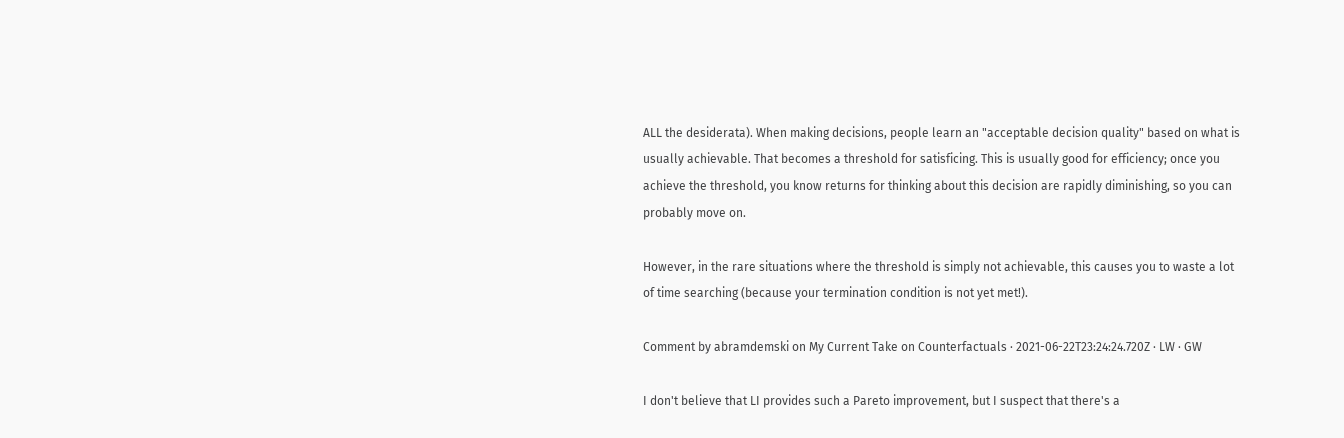ALL the desiderata). When making decisions, people learn an "acceptable decision quality" based on what is usually achievable. That becomes a threshold for satisficing. This is usually good for efficiency; once you achieve the threshold, you know returns for thinking about this decision are rapidly diminishing, so you can probably move on.

However, in the rare situations where the threshold is simply not achievable, this causes you to waste a lot of time searching (because your termination condition is not yet met!).

Comment by abramdemski on My Current Take on Counterfactuals · 2021-06-22T23:24:24.720Z · LW · GW

I don't believe that LI provides such a Pareto improvement, but I suspect that there's a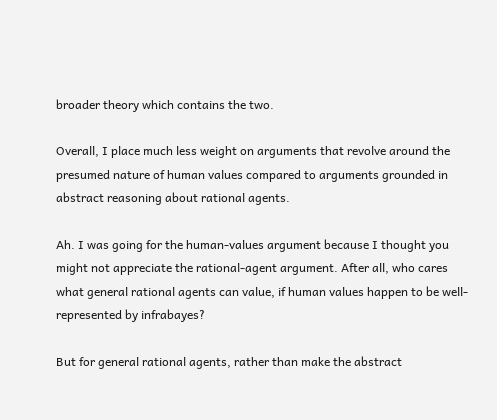broader theory which contains the two.

Overall, I place much less weight on arguments that revolve around the presumed nature of human values compared to arguments grounded in abstract reasoning about rational agents.

Ah. I was going for the human-values argument because I thought you might not appreciate the rational-agent argument. After all, who cares what general rational agents can value, if human values happen to be well-represented by infrabayes?

But for general rational agents, rather than make the abstract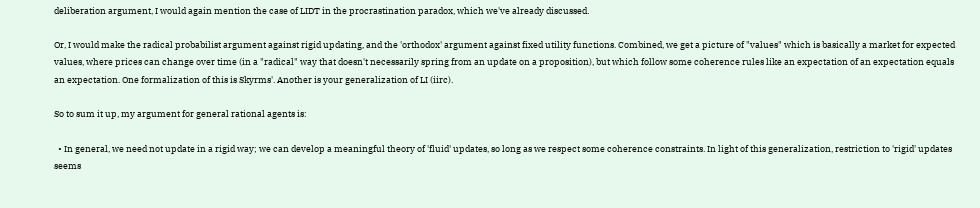deliberation argument, I would again mention the case of LIDT in the procrastination paradox, which we've already discussed.

Or, I would make the radical probabilist argument against rigid updating, and the 'orthodox' argument against fixed utility functions. Combined, we get a picture of "values" which is basically a market for expected values, where prices can change over time (in a "radical" way that doesn't necessarily spring from an update on a proposition), but which follow some coherence rules like an expectation of an expectation equals an expectation. One formalization of this is Skyrms'. Another is your generalization of LI (iirc).

So to sum it up, my argument for general rational agents is:

  • In general, we need not update in a rigid way; we can develop a meaningful theory of 'fluid' updates, so long as we respect some coherence constraints. In light of this generalization, restriction to 'rigid' updates seems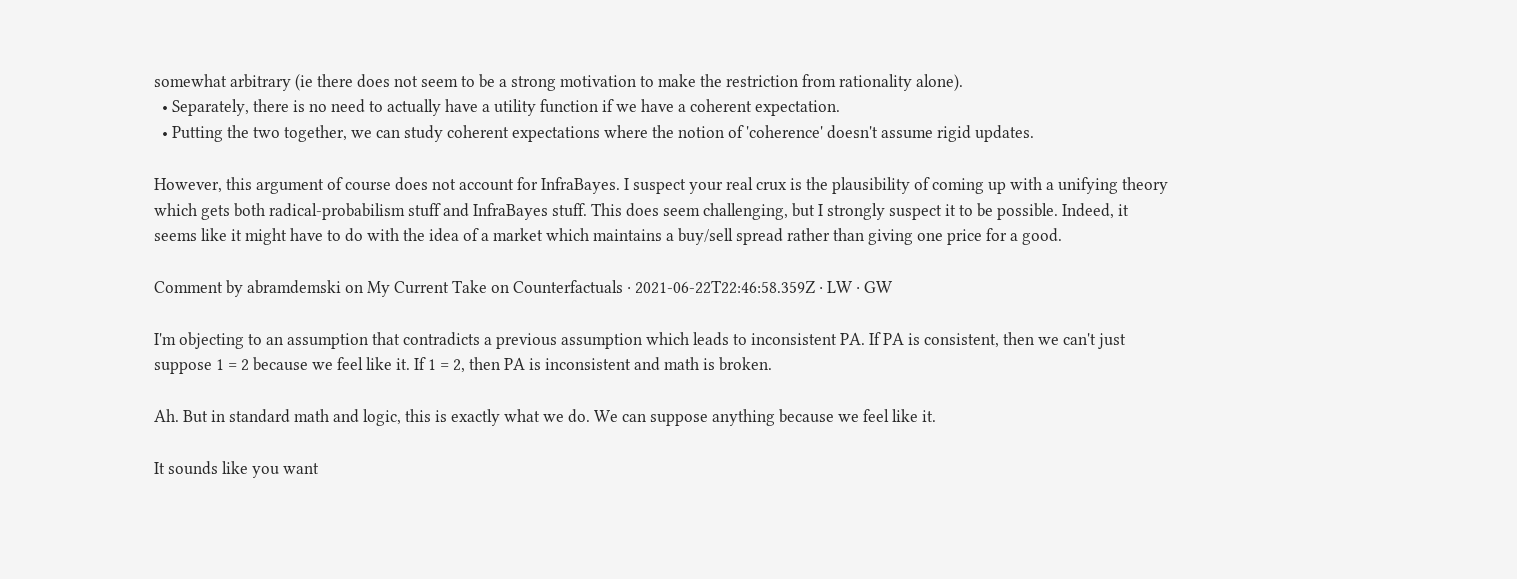somewhat arbitrary (ie there does not seem to be a strong motivation to make the restriction from rationality alone).
  • Separately, there is no need to actually have a utility function if we have a coherent expectation.
  • Putting the two together, we can study coherent expectations where the notion of 'coherence' doesn't assume rigid updates.

However, this argument of course does not account for InfraBayes. I suspect your real crux is the plausibility of coming up with a unifying theory which gets both radical-probabilism stuff and InfraBayes stuff. This does seem challenging, but I strongly suspect it to be possible. Indeed, it seems like it might have to do with the idea of a market which maintains a buy/sell spread rather than giving one price for a good.

Comment by abramdemski on My Current Take on Counterfactuals · 2021-06-22T22:46:58.359Z · LW · GW

I'm objecting to an assumption that contradicts a previous assumption which leads to inconsistent PA. If PA is consistent, then we can't just suppose 1 = 2 because we feel like it. If 1 = 2, then PA is inconsistent and math is broken.

Ah. But in standard math and logic, this is exactly what we do. We can suppose anything because we feel like it.

It sounds like you want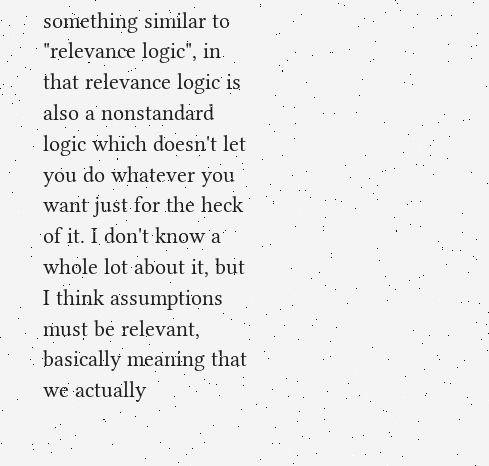something similar to "relevance logic", in that relevance logic is also a nonstandard logic which doesn't let you do whatever you want just for the heck of it. I don't know a whole lot about it, but I think assumptions must be relevant, basically meaning that we actually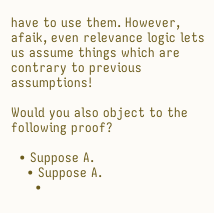have to use them. However, afaik, even relevance logic lets us assume things which are contrary to previous assumptions!

Would you also object to the following proof?

  • Suppose A.
    • Suppose A.
      •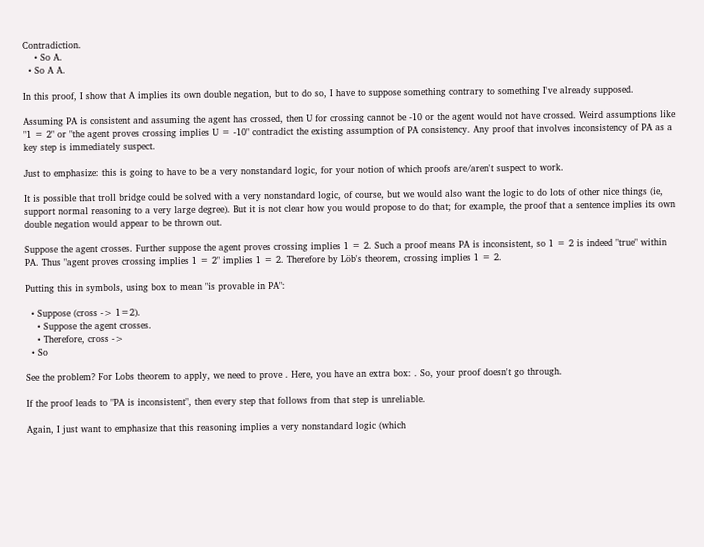Contradiction.
    • So A.
  • So A A.

In this proof, I show that A implies its own double negation, but to do so, I have to suppose something contrary to something I've already supposed.

Assuming PA is consistent and assuming the agent has crossed, then U for crossing cannot be -10 or the agent would not have crossed. Weird assumptions like "1 = 2" or "the agent proves crossing implies U = -10" contradict the existing assumption of PA consistency. Any proof that involves inconsistency of PA as a key step is immediately suspect.

Just to emphasize: this is going to have to be a very nonstandard logic, for your notion of which proofs are/aren't suspect to work.

It is possible that troll bridge could be solved with a very nonstandard logic, of course, but we would also want the logic to do lots of other nice things (ie, support normal reasoning to a very large degree). But it is not clear how you would propose to do that; for example, the proof that a sentence implies its own double negation would appear to be thrown out.

Suppose the agent crosses. Further suppose the agent proves crossing implies 1 = 2. Such a proof means PA is inconsistent, so 1 = 2 is indeed "true" within PA. Thus "agent proves crossing implies 1 = 2" implies 1 = 2. Therefore by Löb's theorem, crossing implies 1 = 2.

Putting this in symbols, using box to mean "is provable in PA":

  • Suppose (cross -> 1=2).
    • Suppose the agent crosses.
    • Therefore, cross ->
  • So

See the problem? For Lobs theorem to apply, we need to prove . Here, you have an extra box: . So, your proof doesn't go through.

If the proof leads to "PA is inconsistent", then every step that follows from that step is unreliable.

Again, I just want to emphasize that this reasoning implies a very nonstandard logic (which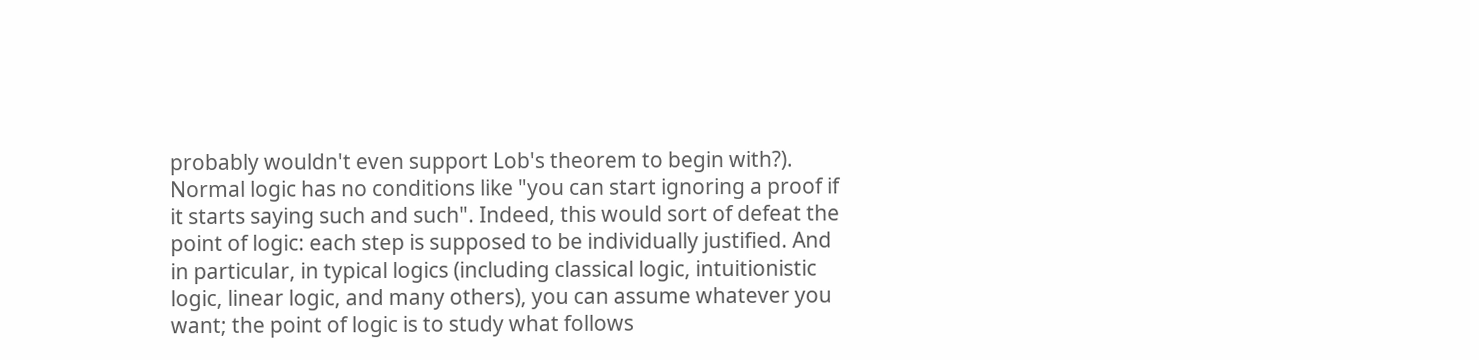probably wouldn't even support Lob's theorem to begin with?). Normal logic has no conditions like "you can start ignoring a proof if it starts saying such and such". Indeed, this would sort of defeat the point of logic: each step is supposed to be individually justified. And in particular, in typical logics (including classical logic, intuitionistic logic, linear logic, and many others), you can assume whatever you want; the point of logic is to study what follows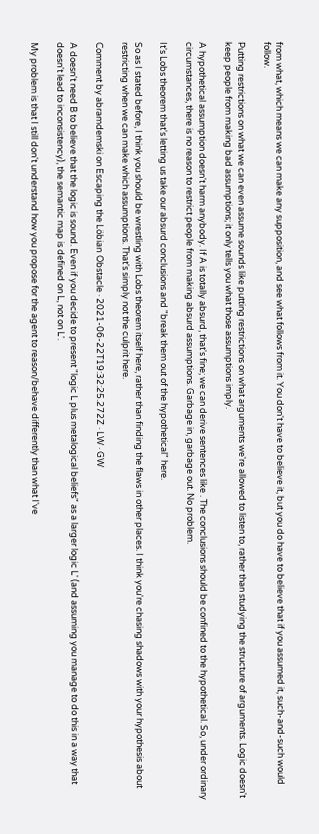from what, which means we can make any supposition, and see what follows from it. You don't have to believe it, but you do have to believe that if you assumed it, such-and-such would follow.

Putting restrictions on what we can even assume sounds like putting restrictions on what arguments we're allowed to listen to, rather than studying the structure of arguments. Logic doesn't keep people from making bad assumptions; it only tells you what those assumptions imply.

A hypothetical assumption doesn't harm anybody. If A is totally absurd, that's fine; we can derive sentences like . The conclusions should be confined to the hypothetical. So, under ordinary circumstances, there is no reason to restrict people from making absurd assumptions. Garbage in, garbage out. No problem.

It's Lobs theorem that's letting us take our absurd conclusions and "break them out of the hypothetical" here.

So as I stated before, I think you should be wrestling with Lobs theorem itself here, rather than finding the flaws in other places. I think you're chasing shadows with your hypothesis about restricting when we can make which assumptions. That's simply not the culprit here.

Comment by abramdemski on Escaping the Löbian Obstacle · 2021-06-22T19:32:25.272Z · LW · GW

A doesn't need B to believe that the logic is sound. Even if you decide to present "logic L plus metalogical beliefs" as a larger logic L' (and assuming you manage to do this in a way that doesn't lead to inconsistency), the semantic map is defined on L, not on L'.

My problem is that I still don't understand how you propose for the agent to reason/behave differently than what I've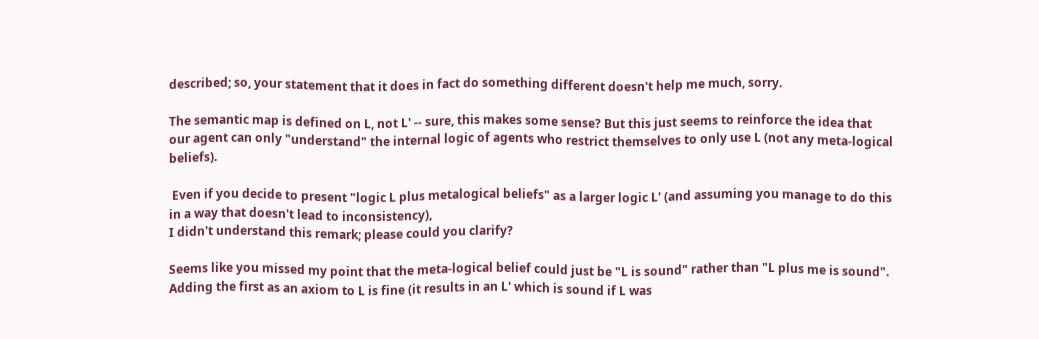described; so, your statement that it does in fact do something different doesn't help me much, sorry.

The semantic map is defined on L, not L' -- sure, this makes some sense? But this just seems to reinforce the idea that our agent can only "understand" the internal logic of agents who restrict themselves to only use L (not any meta-logical beliefs).

 Even if you decide to present "logic L plus metalogical beliefs" as a larger logic L' (and assuming you manage to do this in a way that doesn't lead to inconsistency),
I didn't understand this remark; please could you clarify?

Seems like you missed my point that the meta-logical belief could just be "L is sound" rather than "L plus me is sound". Adding the first as an axiom to L is fine (it results in an L' which is sound if L was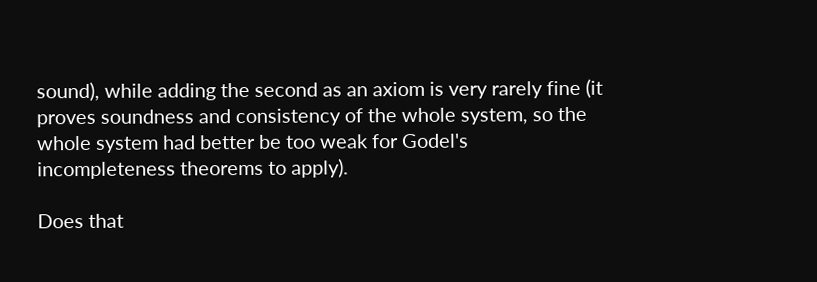sound), while adding the second as an axiom is very rarely fine (it proves soundness and consistency of the whole system, so the whole system had better be too weak for Godel's incompleteness theorems to apply).

Does that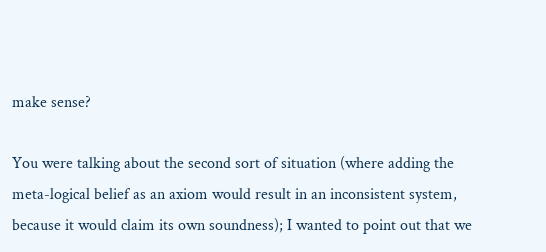make sense?

You were talking about the second sort of situation (where adding the meta-logical belief as an axiom would result in an inconsistent system, because it would claim its own soundness); I wanted to point out that we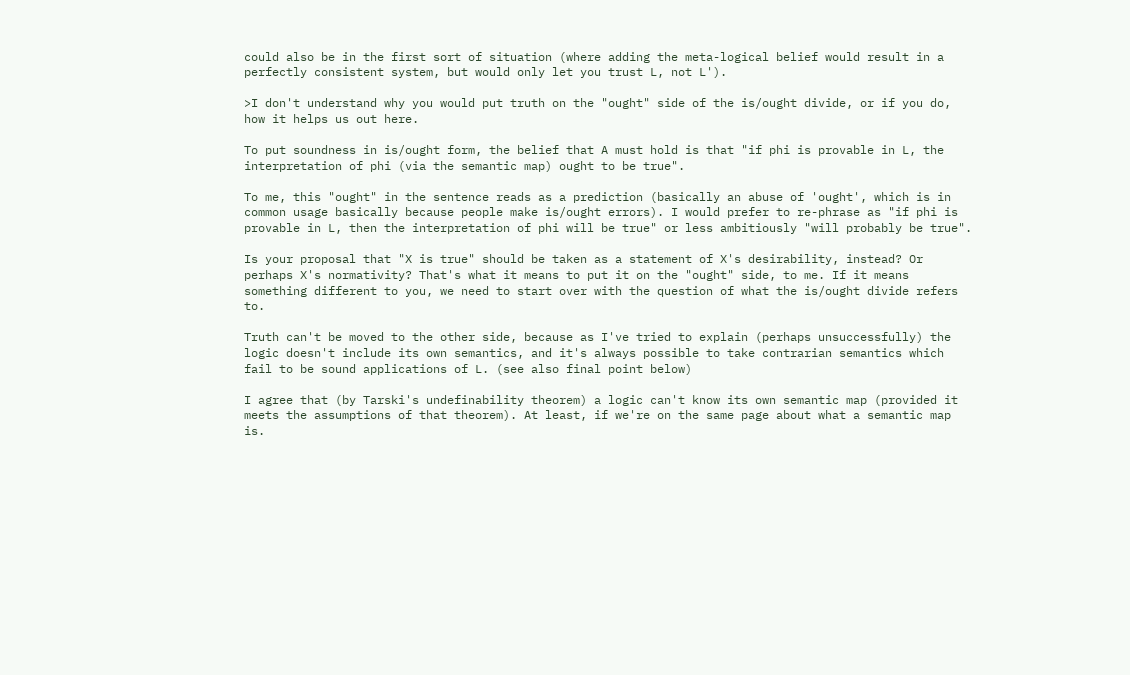could also be in the first sort of situation (where adding the meta-logical belief would result in a perfectly consistent system, but would only let you trust L, not L').

>I don't understand why you would put truth on the "ought" side of the is/ought divide, or if you do, how it helps us out here.

To put soundness in is/ought form, the belief that A must hold is that "if phi is provable in L, the interpretation of phi (via the semantic map) ought to be true".

To me, this "ought" in the sentence reads as a prediction (basically an abuse of 'ought', which is in common usage basically because people make is/ought errors). I would prefer to re-phrase as "if phi is provable in L, then the interpretation of phi will be true" or less ambitiously "will probably be true".

Is your proposal that "X is true" should be taken as a statement of X's desirability, instead? Or perhaps X's normativity? That's what it means to put it on the "ought" side, to me. If it means something different to you, we need to start over with the question of what the is/ought divide refers to.

Truth can't be moved to the other side, because as I've tried to explain (perhaps unsuccessfully) the logic doesn't include its own semantics, and it's always possible to take contrarian semantics which fail to be sound applications of L. (see also final point below)

I agree that (by Tarski's undefinability theorem) a logic can't know its own semantic map (provided it meets the assumptions of that theorem). At least, if we're on the same page about what a semantic map is.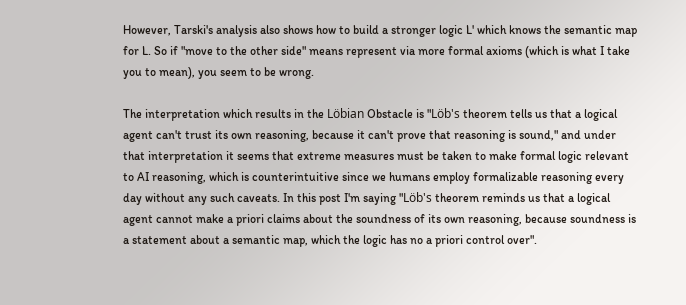However, Tarski's analysis also shows how to build a stronger logic L' which knows the semantic map for L. So if "move to the other side" means represent via more formal axioms (which is what I take you to mean), you seem to be wrong.

The interpretation which results in the Löbian Obstacle is "Löb's theorem tells us that a logical agent can't trust its own reasoning, because it can't prove that reasoning is sound," and under that interpretation it seems that extreme measures must be taken to make formal logic relevant to AI reasoning, which is counterintuitive since we humans employ formalizable reasoning every day without any such caveats. In this post I'm saying "Löb's theorem reminds us that a logical agent cannot make a priori claims about the soundness of its own reasoning, because soundness is a statement about a semantic map, which the logic has no a priori control over".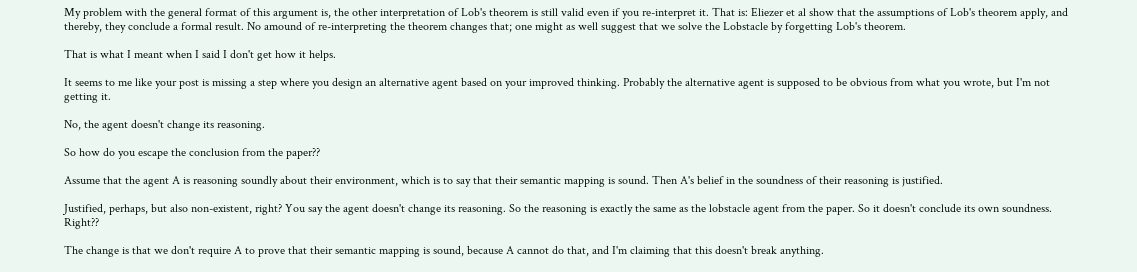My problem with the general format of this argument is, the other interpretation of Lob's theorem is still valid even if you re-interpret it. That is: Eliezer et al show that the assumptions of Lob's theorem apply, and thereby, they conclude a formal result. No amound of re-interpreting the theorem changes that; one might as well suggest that we solve the Lobstacle by forgetting Lob's theorem.

That is what I meant when I said I don't get how it helps.

It seems to me like your post is missing a step where you design an alternative agent based on your improved thinking. Probably the alternative agent is supposed to be obvious from what you wrote, but I'm not getting it.

No, the agent doesn't change its reasoning.

So how do you escape the conclusion from the paper??

Assume that the agent A is reasoning soundly about their environment, which is to say that their semantic mapping is sound. Then A's belief in the soundness of their reasoning is justified.

Justified, perhaps, but also non-existent, right? You say the agent doesn't change its reasoning. So the reasoning is exactly the same as the lobstacle agent from the paper. So it doesn't conclude its own soundness. Right??

The change is that we don't require A to prove that their semantic mapping is sound, because A cannot do that, and I'm claiming that this doesn't break anything.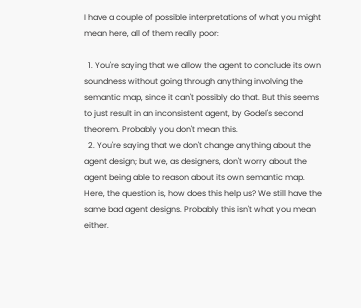I have a couple of possible interpretations of what you might mean here, all of them really poor:

  1. You're saying that we allow the agent to conclude its own soundness without going through anything involving the semantic map, since it can't possibly do that. But this seems to just result in an inconsistent agent, by Godel's second theorem. Probably you don't mean this.
  2. You're saying that we don't change anything about the agent design; but we, as designers, don't worry about the agent being able to reason about its own semantic map. Here, the question is, how does this help us? We still have the same bad agent designs. Probably this isn't what you mean either.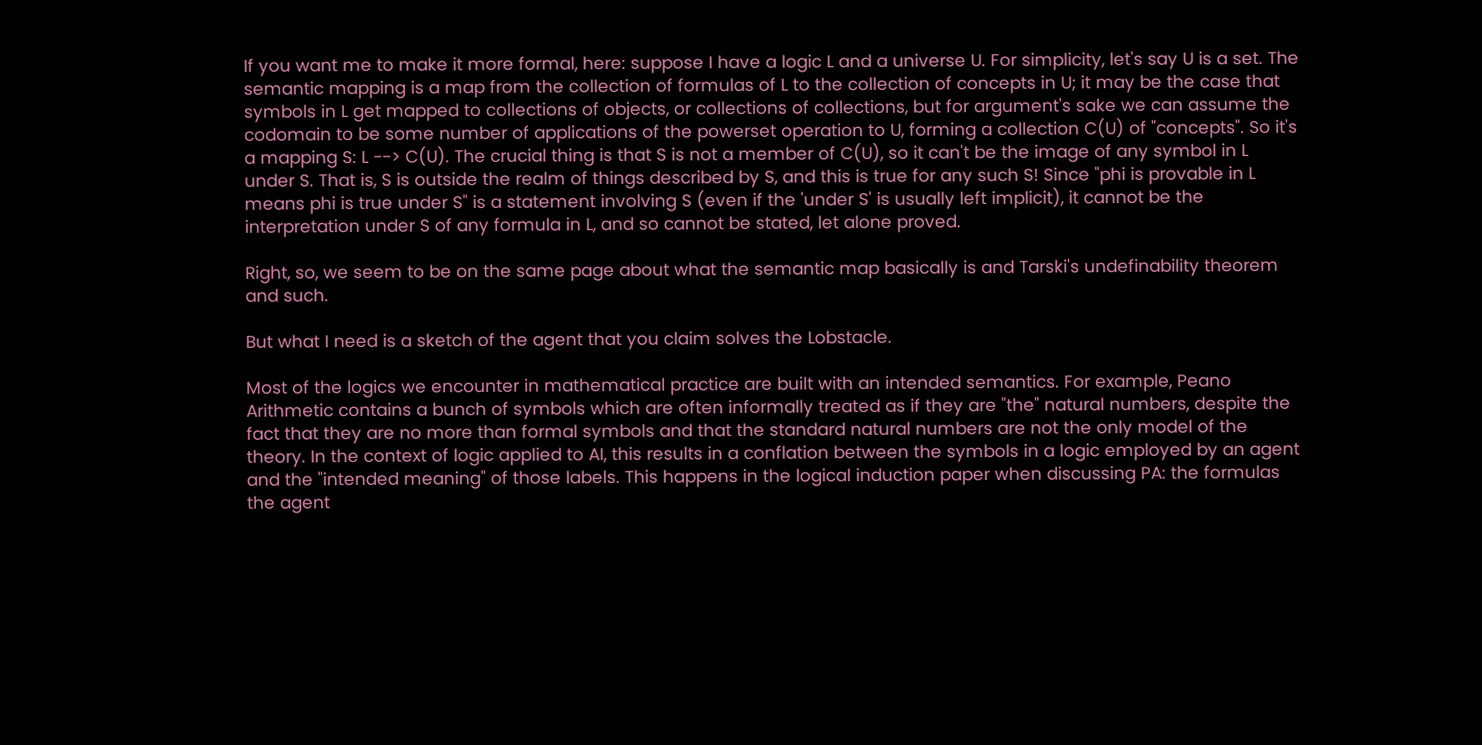If you want me to make it more formal, here: suppose I have a logic L and a universe U. For simplicity, let's say U is a set. The semantic mapping is a map from the collection of formulas of L to the collection of concepts in U; it may be the case that symbols in L get mapped to collections of objects, or collections of collections, but for argument's sake we can assume the codomain to be some number of applications of the powerset operation to U, forming a collection C(U) of "concepts". So it's a mapping S: L --> C(U). The crucial thing is that S is not a member of C(U), so it can't be the image of any symbol in L under S. That is, S is outside the realm of things described by S, and this is true for any such S! Since "phi is provable in L means phi is true under S" is a statement involving S (even if the 'under S' is usually left implicit), it cannot be the interpretation under S of any formula in L, and so cannot be stated, let alone proved.

Right, so, we seem to be on the same page about what the semantic map basically is and Tarski's undefinability theorem and such.

But what I need is a sketch of the agent that you claim solves the Lobstacle.

Most of the logics we encounter in mathematical practice are built with an intended semantics. For example, Peano Arithmetic contains a bunch of symbols which are often informally treated as if they are "the" natural numbers, despite the fact that they are no more than formal symbols and that the standard natural numbers are not the only model of the theory. In the context of logic applied to AI, this results in a conflation between the symbols in a logic employed by an agent and the "intended meaning" of those labels. This happens in the logical induction paper when discussing PA: the formulas the agent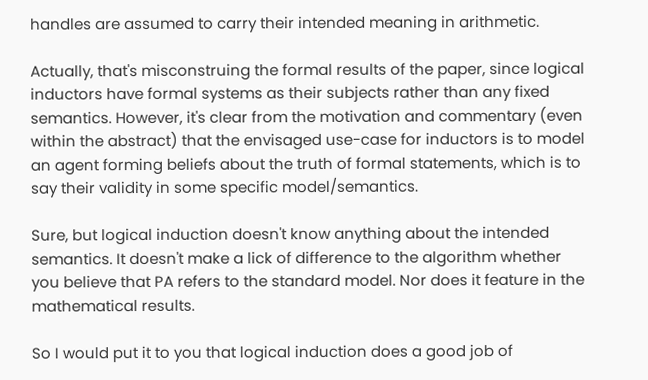handles are assumed to carry their intended meaning in arithmetic.

Actually, that's misconstruing the formal results of the paper, since logical inductors have formal systems as their subjects rather than any fixed semantics. However, it's clear from the motivation and commentary (even within the abstract) that the envisaged use-case for inductors is to model an agent forming beliefs about the truth of formal statements, which is to say their validity in some specific model/semantics.

Sure, but logical induction doesn't know anything about the intended semantics. It doesn't make a lick of difference to the algorithm whether you believe that PA refers to the standard model. Nor does it feature in the mathematical results.

So I would put it to you that logical induction does a good job of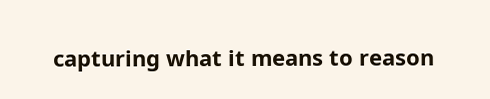capturing what it means to reason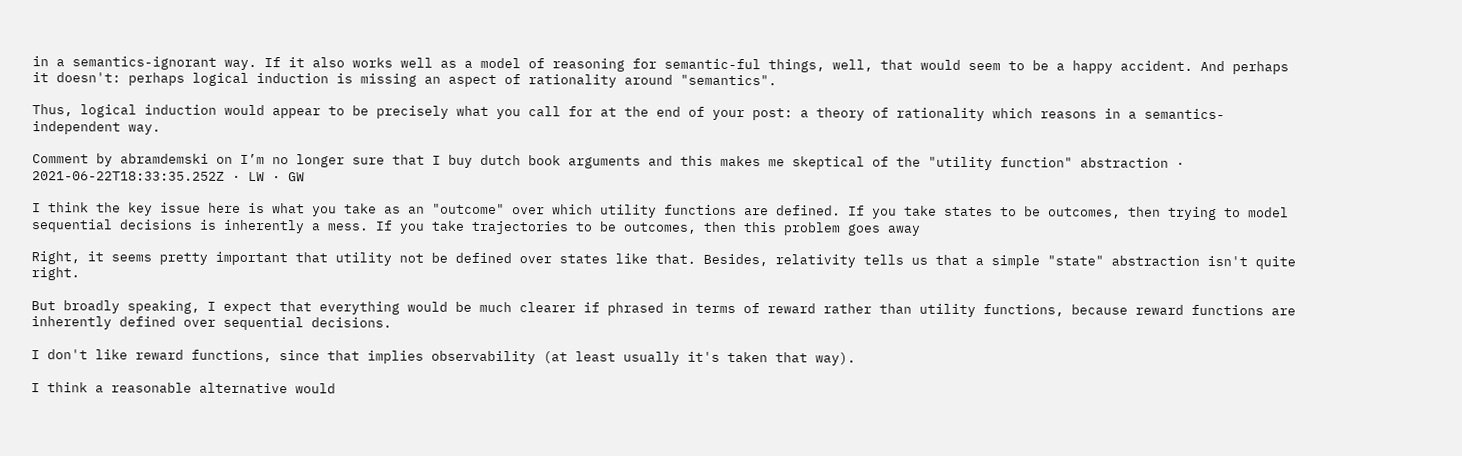in a semantics-ignorant way. If it also works well as a model of reasoning for semantic-ful things, well, that would seem to be a happy accident. And perhaps it doesn't: perhaps logical induction is missing an aspect of rationality around "semantics".

Thus, logical induction would appear to be precisely what you call for at the end of your post: a theory of rationality which reasons in a semantics-independent way.

Comment by abramdemski on I’m no longer sure that I buy dutch book arguments and this makes me skeptical of the "utility function" abstraction · 2021-06-22T18:33:35.252Z · LW · GW

I think the key issue here is what you take as an "outcome" over which utility functions are defined. If you take states to be outcomes, then trying to model sequential decisions is inherently a mess. If you take trajectories to be outcomes, then this problem goes away

Right, it seems pretty important that utility not be defined over states like that. Besides, relativity tells us that a simple "state" abstraction isn't quite right.

But broadly speaking, I expect that everything would be much clearer if phrased in terms of reward rather than utility functions, because reward functions are inherently defined over sequential decisions.

I don't like reward functions, since that implies observability (at least usually it's taken that way).

I think a reasonable alternative would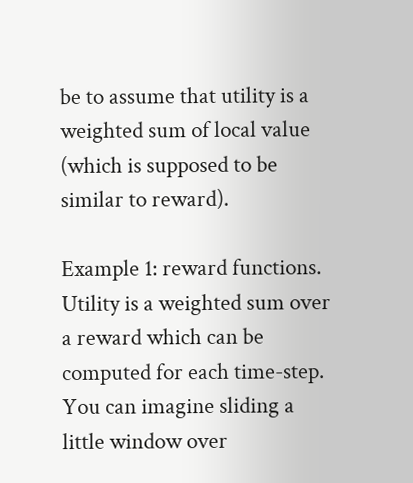be to assume that utility is a weighted sum of local value (which is supposed to be similar to reward).

Example 1: reward functions. Utility is a weighted sum over a reward which can be computed for each time-step. You can imagine sliding a little window over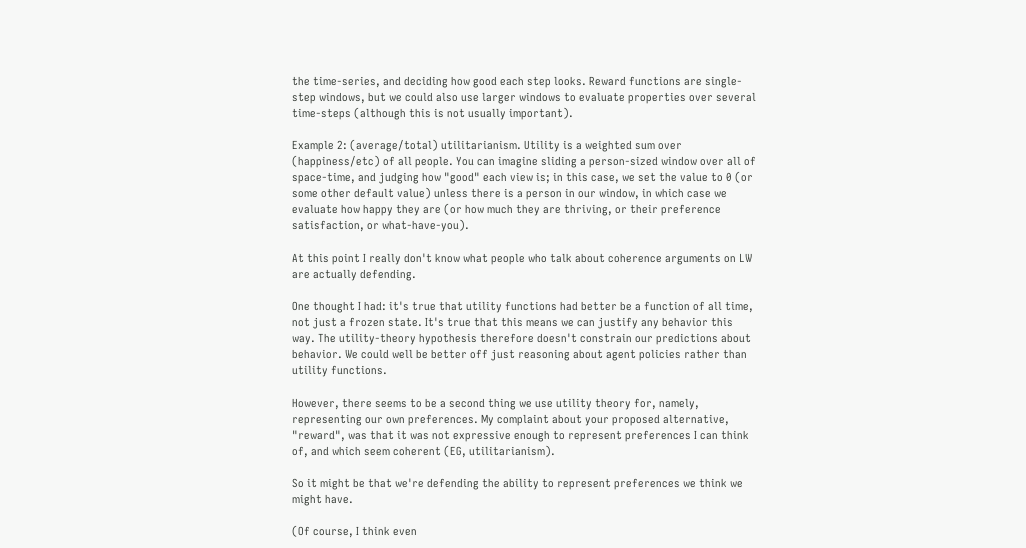the time-series, and deciding how good each step looks. Reward functions are single-step windows, but we could also use larger windows to evaluate properties over several time-steps (although this is not usually important).

Example 2: (average/total) utilitarianism. Utility is a weighted sum over (happiness/etc) of all people. You can imagine sliding a person-sized window over all of space-time, and judging how "good" each view is; in this case, we set the value to 0 (or some other default value) unless there is a person in our window, in which case we evaluate how happy they are (or how much they are thriving, or their preference satisfaction, or what-have-you).

At this point I really don't know what people who talk about coherence arguments on LW are actually defending.

One thought I had: it's true that utility functions had better be a function of all time, not just a frozen state. It's true that this means we can justify any behavior this way. The utility-theory hypothesis therefore doesn't constrain our predictions about behavior. We could well be better off just reasoning about agent policies rather than utility functions.

However, there seems to be a second thing we use utility theory for, namely, representing our own preferences. My complaint about your proposed alternative, "reward", was that it was not expressive enough to represent preferences I can think of, and which seem coherent (EG, utilitarianism).

So it might be that we're defending the ability to represent preferences we think we might have.

(Of course, I think even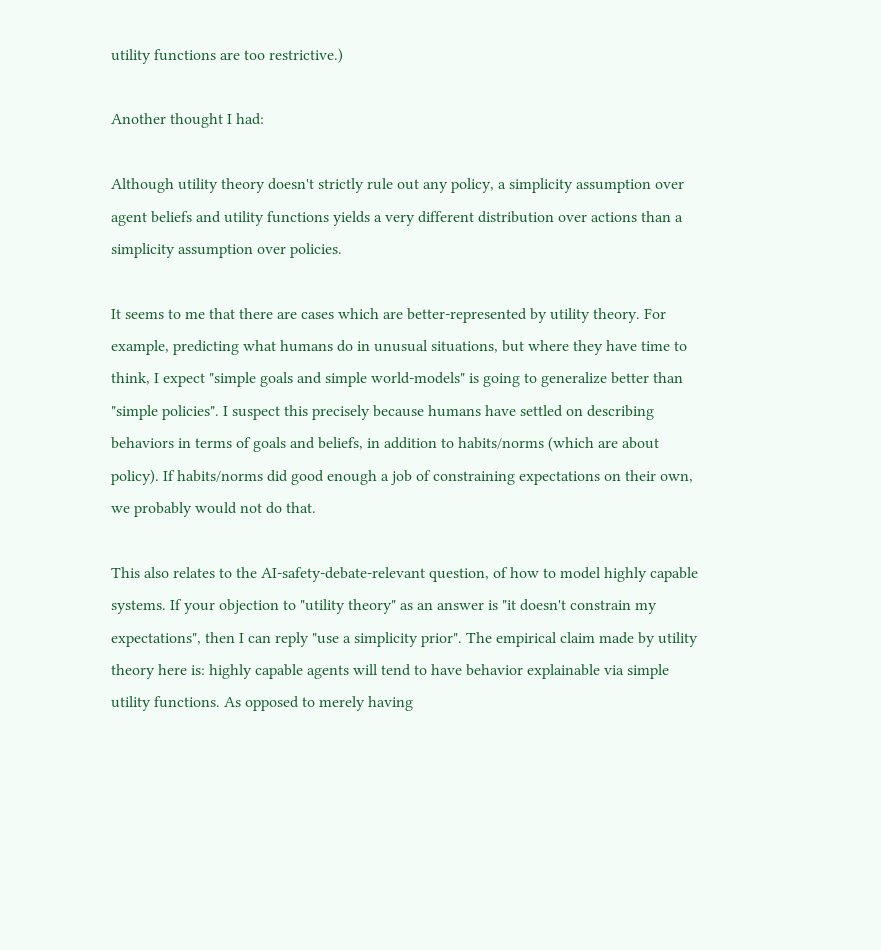utility functions are too restrictive.)

Another thought I had:

Although utility theory doesn't strictly rule out any policy, a simplicity assumption over agent beliefs and utility functions yields a very different distribution over actions than a simplicity assumption over policies.

It seems to me that there are cases which are better-represented by utility theory. For example, predicting what humans do in unusual situations, but where they have time to think, I expect "simple goals and simple world-models" is going to generalize better than "simple policies". I suspect this precisely because humans have settled on describing behaviors in terms of goals and beliefs, in addition to habits/norms (which are about policy). If habits/norms did good enough a job of constraining expectations on their own, we probably would not do that.

This also relates to the AI-safety-debate-relevant question, of how to model highly capable systems. If your objection to "utility theory" as an answer is "it doesn't constrain my expectations", then I can reply "use a simplicity prior". The empirical claim made by utility theory here is: highly capable agents will tend to have behavior explainable via simple utility functions. As opposed to merely having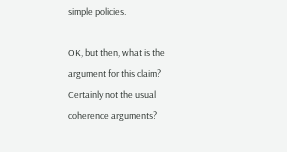simple policies.

OK, but then, what is the argument for this claim? Certainly not the usual coherence arguments?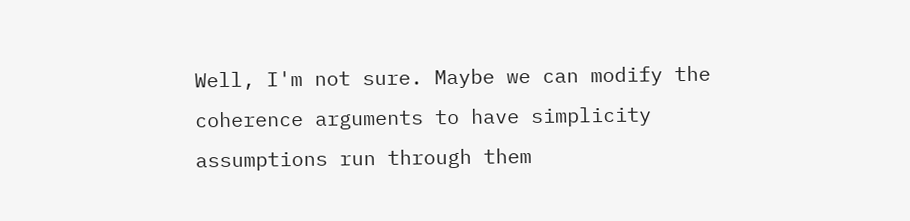Well, I'm not sure. Maybe we can modify the coherence arguments to have simplicity assumptions run through them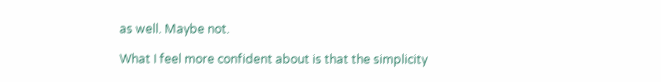as well. Maybe not.

What I feel more confident about is that the simplicity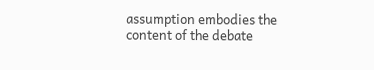assumption embodies the content of the debate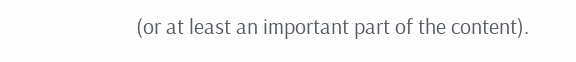(or at least an important part of the content).